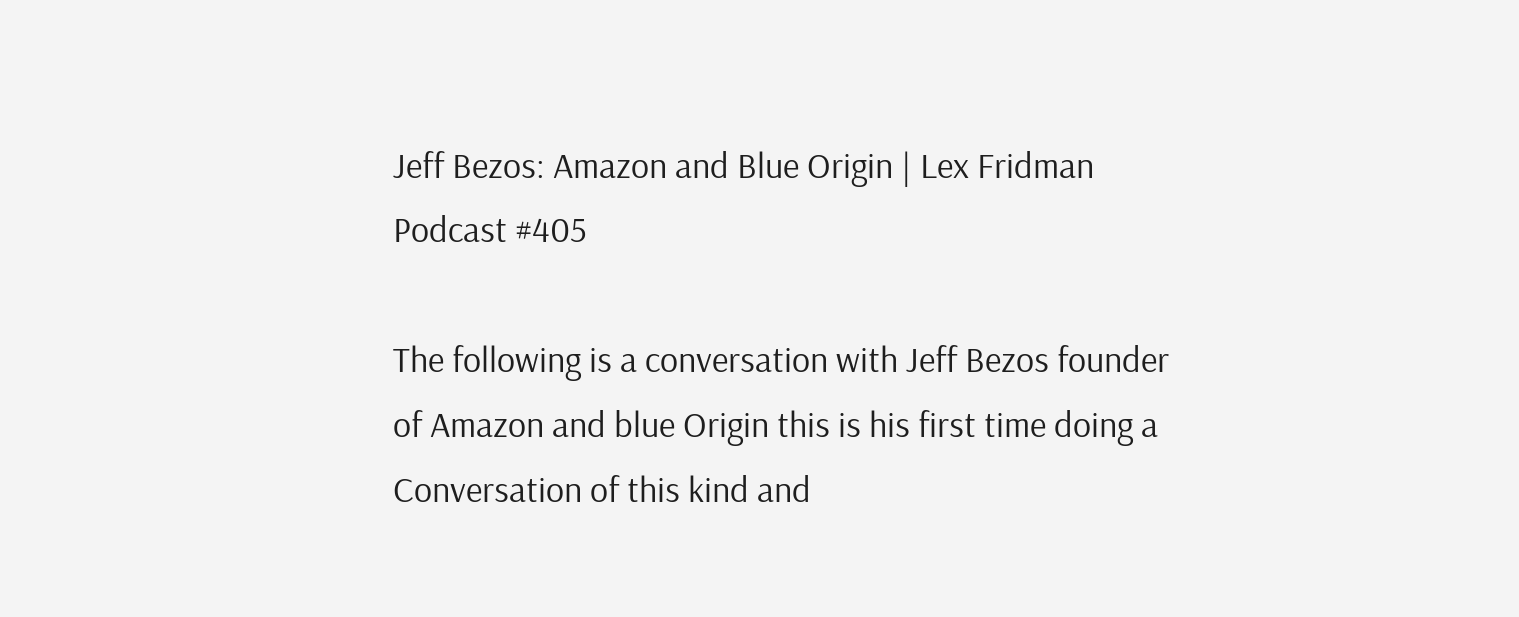Jeff Bezos: Amazon and Blue Origin | Lex Fridman Podcast #405

The following is a conversation with Jeff Bezos founder of Amazon and blue Origin this is his first time doing a Conversation of this kind and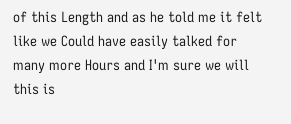of this Length and as he told me it felt like we Could have easily talked for many more Hours and I'm sure we will this is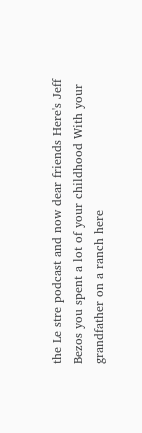the Le stre podcast and now dear friends Here's Jeff Bezos you spent a lot of your childhood With your grandfather on a ranch here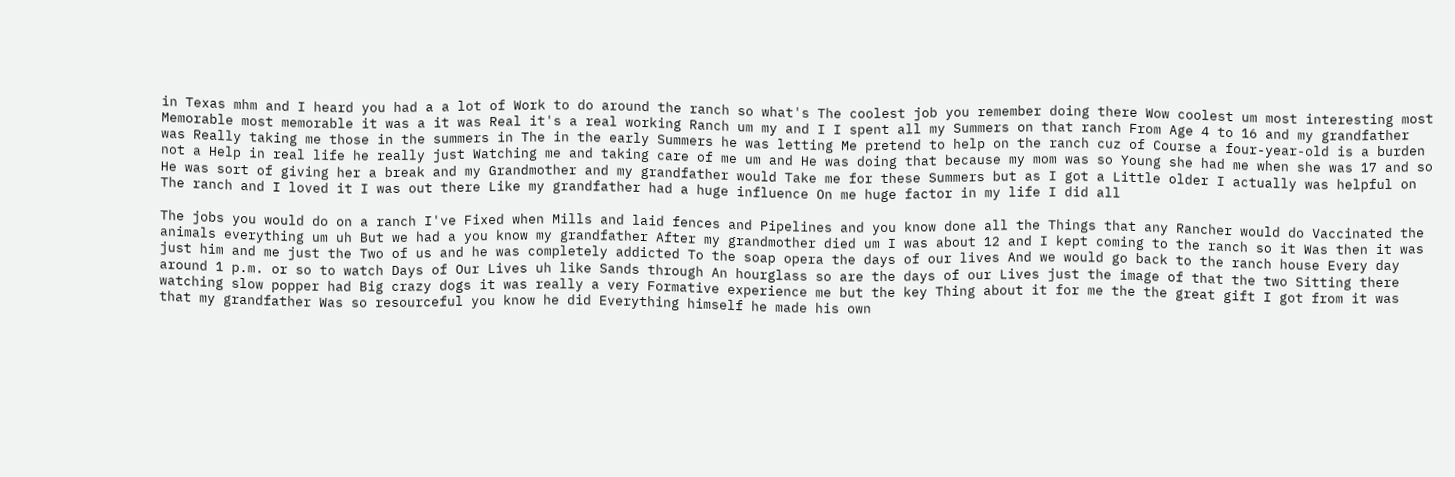in Texas mhm and I heard you had a a lot of Work to do around the ranch so what's The coolest job you remember doing there Wow coolest um most interesting most Memorable most memorable it was a it was Real it's a real working Ranch um my and I I spent all my Summers on that ranch From Age 4 to 16 and my grandfather was Really taking me those in the summers in The in the early Summers he was letting Me pretend to help on the ranch cuz of Course a four-year-old is a burden not a Help in real life he really just Watching me and taking care of me um and He was doing that because my mom was so Young she had me when she was 17 and so He was sort of giving her a break and my Grandmother and my grandfather would Take me for these Summers but as I got a Little older I actually was helpful on The ranch and I loved it I was out there Like my grandfather had a huge influence On me huge factor in my life I did all

The jobs you would do on a ranch I've Fixed when Mills and laid fences and Pipelines and you know done all the Things that any Rancher would do Vaccinated the animals everything um uh But we had a you know my grandfather After my grandmother died um I was about 12 and I kept coming to the ranch so it Was then it was just him and me just the Two of us and he was completely addicted To the soap opera the days of our lives And we would go back to the ranch house Every day around 1 p.m. or so to watch Days of Our Lives uh like Sands through An hourglass so are the days of our Lives just the image of that the two Sitting there watching slow popper had Big crazy dogs it was really a very Formative experience me but the key Thing about it for me the the great gift I got from it was that my grandfather Was so resourceful you know he did Everything himself he made his own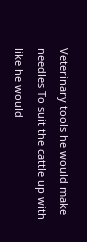Veterinary tools he would make needles To suit the cattle up with like he would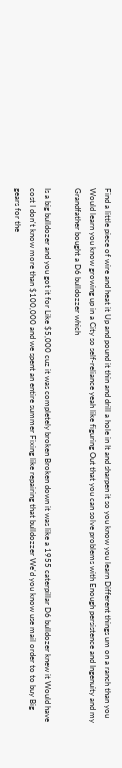Find a little piece of wire and heat it Up and pound it thin and drill a hole in It and sharpen it so you know you learn Different things um on a ranch than you Would learn you know growing up in a City so self-reliance yeah like figuring Out that you can solve problems with Enough persistence and Ingenuity and my Grandfather bought a D6 bulldozzer which

Is a big bulldozer and you got it for Like $5,000 cuz it was completely broken Broken down it was like a 1955 caterpillar D6 bulldozer knew it Would have cost I don't know more than $100,000 and we spent an entire summer Fixing like repairing that bulldozzer We'd you know use mail order to to buy Big gears for the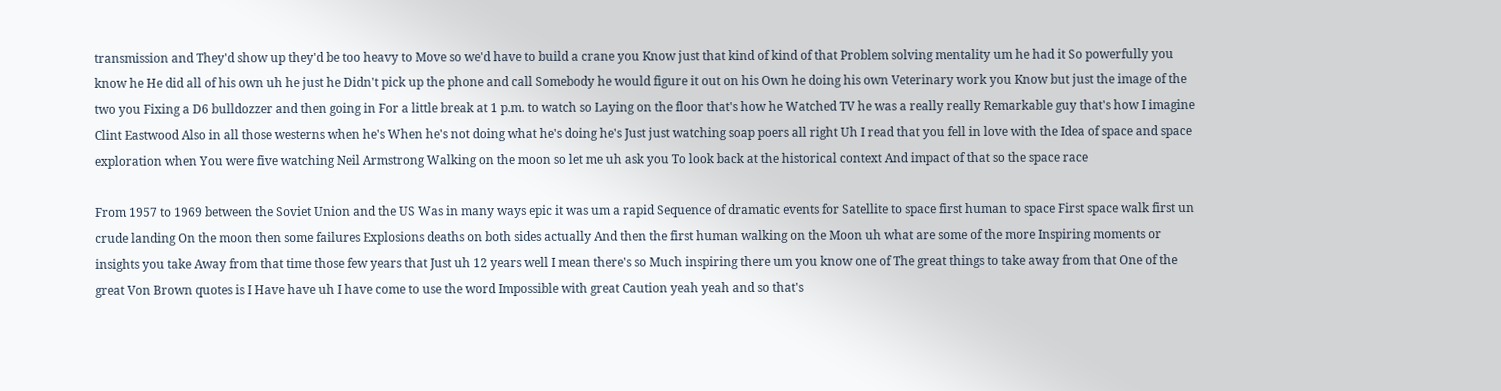transmission and They'd show up they'd be too heavy to Move so we'd have to build a crane you Know just that kind of kind of that Problem solving mentality um he had it So powerfully you know he He did all of his own uh he just he Didn't pick up the phone and call Somebody he would figure it out on his Own he doing his own Veterinary work you Know but just the image of the two you Fixing a D6 bulldozzer and then going in For a little break at 1 p.m. to watch so Laying on the floor that's how he Watched TV he was a really really Remarkable guy that's how I imagine Clint Eastwood Also in all those westerns when he's When he's not doing what he's doing he's Just just watching soap poers all right Uh I read that you fell in love with the Idea of space and space exploration when You were five watching Neil Armstrong Walking on the moon so let me uh ask you To look back at the historical context And impact of that so the space race

From 1957 to 1969 between the Soviet Union and the US Was in many ways epic it was um a rapid Sequence of dramatic events for Satellite to space first human to space First space walk first un crude landing On the moon then some failures Explosions deaths on both sides actually And then the first human walking on the Moon uh what are some of the more Inspiring moments or insights you take Away from that time those few years that Just uh 12 years well I mean there's so Much inspiring there um you know one of The great things to take away from that One of the great Von Brown quotes is I Have have uh I have come to use the word Impossible with great Caution yeah yeah and so that's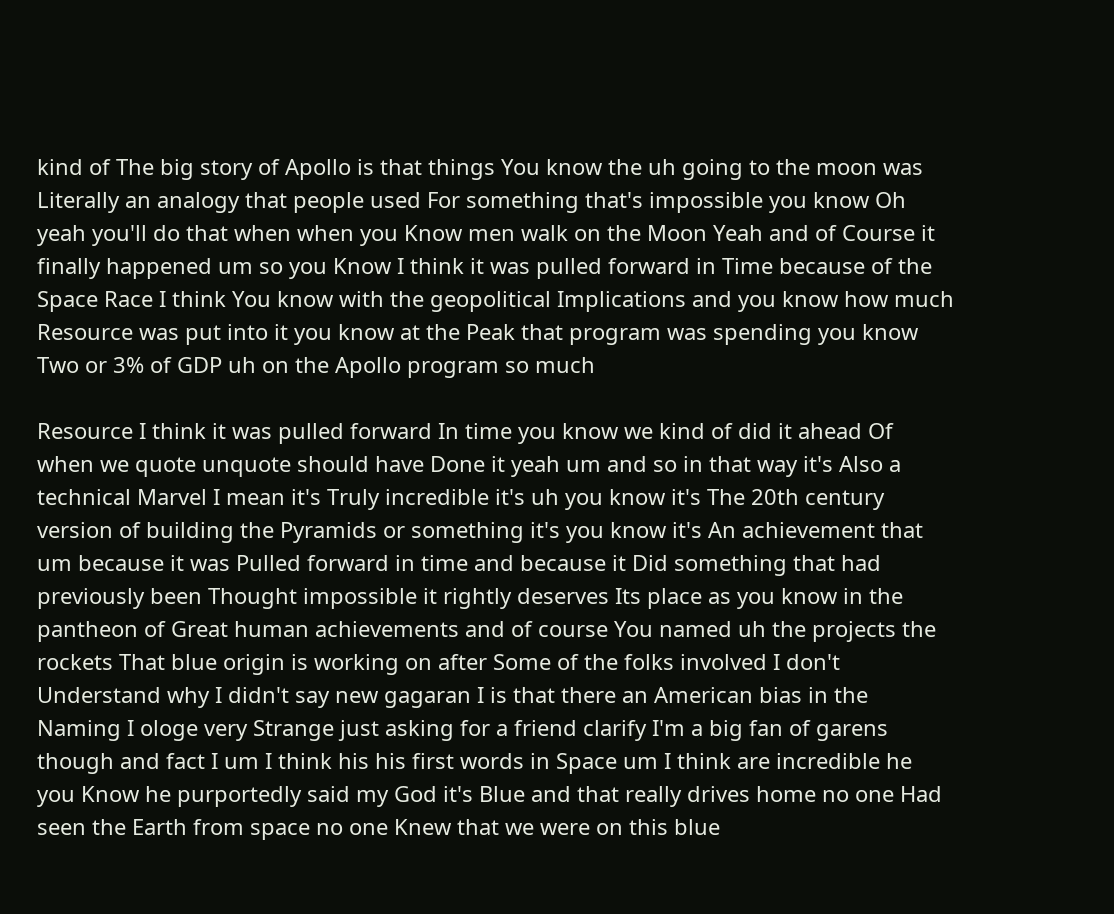kind of The big story of Apollo is that things You know the uh going to the moon was Literally an analogy that people used For something that's impossible you know Oh yeah you'll do that when when you Know men walk on the Moon Yeah and of Course it finally happened um so you Know I think it was pulled forward in Time because of the Space Race I think You know with the geopolitical Implications and you know how much Resource was put into it you know at the Peak that program was spending you know Two or 3% of GDP uh on the Apollo program so much

Resource I think it was pulled forward In time you know we kind of did it ahead Of when we quote unquote should have Done it yeah um and so in that way it's Also a technical Marvel I mean it's Truly incredible it's uh you know it's The 20th century version of building the Pyramids or something it's you know it's An achievement that um because it was Pulled forward in time and because it Did something that had previously been Thought impossible it rightly deserves Its place as you know in the pantheon of Great human achievements and of course You named uh the projects the rockets That blue origin is working on after Some of the folks involved I don't Understand why I didn't say new gagaran I is that there an American bias in the Naming I ologe very Strange just asking for a friend clarify I'm a big fan of garens though and fact I um I think his his first words in Space um I think are incredible he you Know he purportedly said my God it's Blue and that really drives home no one Had seen the Earth from space no one Knew that we were on this blue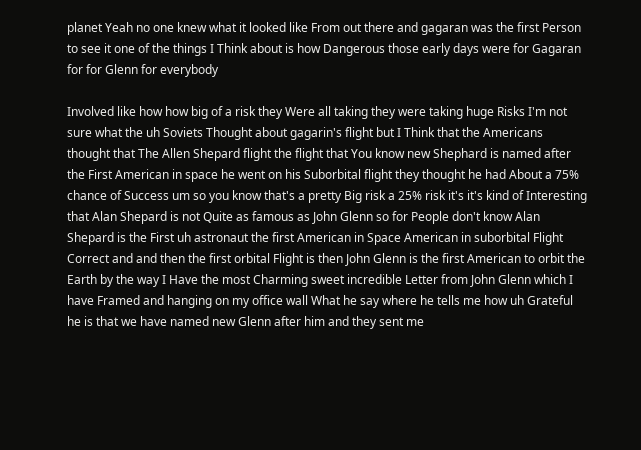planet Yeah no one knew what it looked like From out there and gagaran was the first Person to see it one of the things I Think about is how Dangerous those early days were for Gagaran for for Glenn for everybody

Involved like how how big of a risk they Were all taking they were taking huge Risks I'm not sure what the uh Soviets Thought about gagarin's flight but I Think that the Americans thought that The Allen Shepard flight the flight that You know new Shephard is named after the First American in space he went on his Suborbital flight they thought he had About a 75% chance of Success um so you know that's a pretty Big risk a 25% risk it's it's kind of Interesting that Alan Shepard is not Quite as famous as John Glenn so for People don't know Alan Shepard is the First uh astronaut the first American in Space American in suborbital Flight Correct and and then the first orbital Flight is then John Glenn is the first American to orbit the Earth by the way I Have the most Charming sweet incredible Letter from John Glenn which I have Framed and hanging on my office wall What he say where he tells me how uh Grateful he is that we have named new Glenn after him and they sent me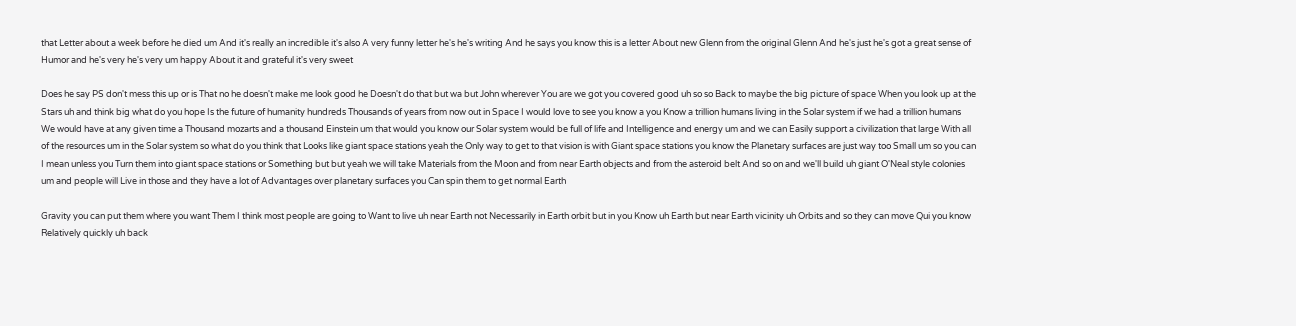that Letter about a week before he died um And it's really an incredible it's also A very funny letter he's he's writing And he says you know this is a letter About new Glenn from the original Glenn And he's just he's got a great sense of Humor and he's very he's very um happy About it and grateful it's very sweet

Does he say PS don't mess this up or is That no he doesn't make me look good he Doesn't do that but wa but John wherever You are we got you covered good uh so so Back to maybe the big picture of space When you look up at the Stars uh and think big what do you hope Is the future of humanity hundreds Thousands of years from now out in Space I would love to see you know a you Know a trillion humans living in the Solar system if we had a trillion humans We would have at any given time a Thousand mozarts and a thousand Einstein um that would you know our Solar system would be full of life and Intelligence and energy um and we can Easily support a civilization that large With all of the resources um in the Solar system so what do you think that Looks like giant space stations yeah the Only way to get to that vision is with Giant space stations you know the Planetary surfaces are just way too Small um so you can I mean unless you Turn them into giant space stations or Something but but yeah we will take Materials from the Moon and from near Earth objects and from the asteroid belt And so on and we'll build uh giant O'Neal style colonies um and people will Live in those and they have a lot of Advantages over planetary surfaces you Can spin them to get normal Earth

Gravity you can put them where you want Them I think most people are going to Want to live uh near Earth not Necessarily in Earth orbit but in you Know uh Earth but near Earth vicinity uh Orbits and so they can move Qui you know Relatively quickly uh back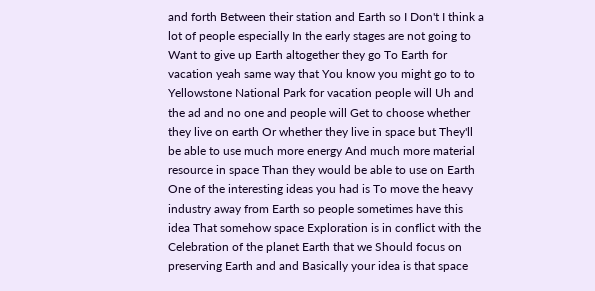and forth Between their station and Earth so I Don't I think a lot of people especially In the early stages are not going to Want to give up Earth altogether they go To Earth for vacation yeah same way that You know you might go to to Yellowstone National Park for vacation people will Uh and the ad and no one and people will Get to choose whether they live on earth Or whether they live in space but They'll be able to use much more energy And much more material resource in space Than they would be able to use on Earth One of the interesting ideas you had is To move the heavy industry away from Earth so people sometimes have this idea That somehow space Exploration is in conflict with the Celebration of the planet Earth that we Should focus on preserving Earth and and Basically your idea is that space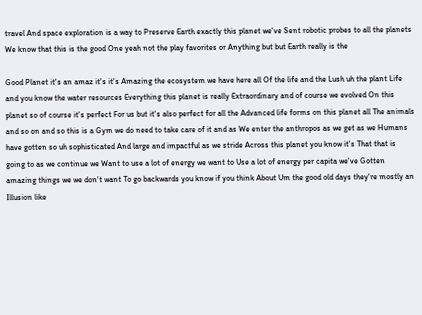travel And space exploration is a way to Preserve Earth exactly this planet we've Sent robotic probes to all the planets We know that this is the good One yeah not the play favorites or Anything but but Earth really is the

Good Planet it's an amaz it's it's Amazing the ecosystem we have here all Of the life and the Lush uh the plant Life and you know the water resources Everything this planet is really Extraordinary and of course we evolved On this planet so of course it's perfect For us but it's also perfect for all the Advanced life forms on this planet all The animals and so on and so this is a Gym we do need to take care of it and as We enter the anthropos as we get as we Humans have gotten so uh sophisticated And large and impactful as we stride Across this planet you know it's That that is going to as we continue we Want to use a lot of energy we want to Use a lot of energy per capita we've Gotten amazing things we we don't want To go backwards you know if you think About Um the good old days they're mostly an Illusion like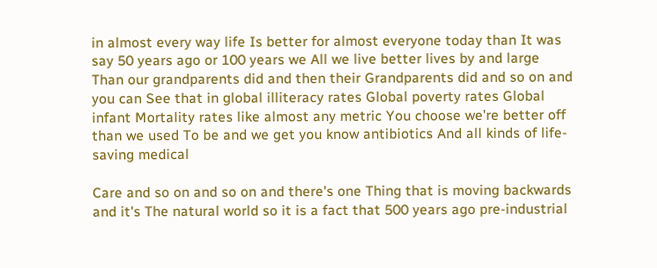in almost every way life Is better for almost everyone today than It was say 50 years ago or 100 years we All we live better lives by and large Than our grandparents did and then their Grandparents did and so on and you can See that in global illiteracy rates Global poverty rates Global infant Mortality rates like almost any metric You choose we're better off than we used To be and we get you know antibiotics And all kinds of life-saving medical

Care and so on and so on and there's one Thing that is moving backwards and it's The natural world so it is a fact that 500 years ago pre-industrial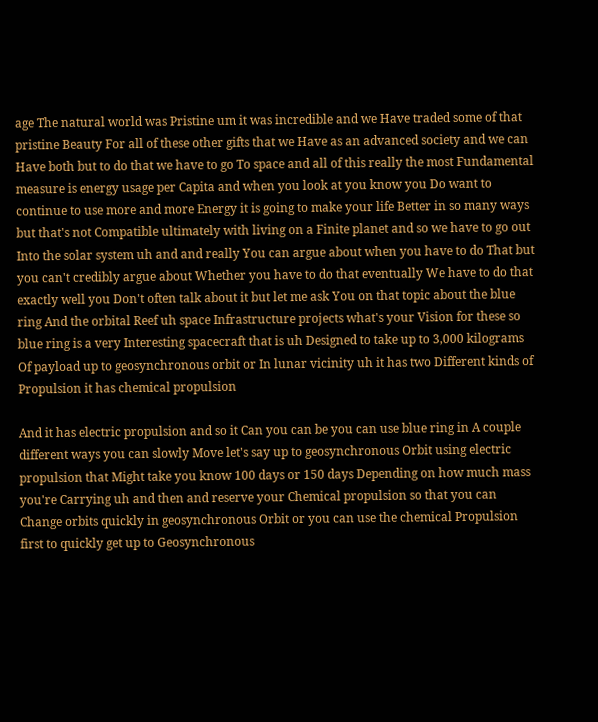age The natural world was Pristine um it was incredible and we Have traded some of that pristine Beauty For all of these other gifts that we Have as an advanced society and we can Have both but to do that we have to go To space and all of this really the most Fundamental measure is energy usage per Capita and when you look at you know you Do want to continue to use more and more Energy it is going to make your life Better in so many ways but that's not Compatible ultimately with living on a Finite planet and so we have to go out Into the solar system uh and and really You can argue about when you have to do That but you can't credibly argue about Whether you have to do that eventually We have to do that exactly well you Don't often talk about it but let me ask You on that topic about the blue ring And the orbital Reef uh space Infrastructure projects what's your Vision for these so blue ring is a very Interesting spacecraft that is uh Designed to take up to 3,000 kilograms Of payload up to geosynchronous orbit or In lunar vicinity uh it has two Different kinds of Propulsion it has chemical propulsion

And it has electric propulsion and so it Can you can be you can use blue ring in A couple different ways you can slowly Move let's say up to geosynchronous Orbit using electric propulsion that Might take you know 100 days or 150 days Depending on how much mass you're Carrying uh and then and reserve your Chemical propulsion so that you can Change orbits quickly in geosynchronous Orbit or you can use the chemical Propulsion first to quickly get up to Geosynchronous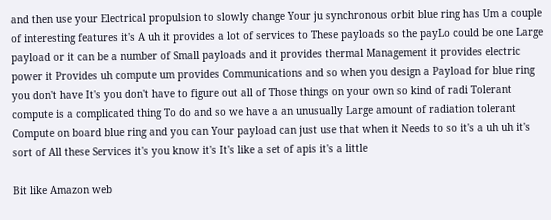and then use your Electrical propulsion to slowly change Your ju synchronous orbit blue ring has Um a couple of interesting features it's A uh it provides a lot of services to These payloads so the payLo could be one Large payload or it can be a number of Small payloads and it provides thermal Management it provides electric power it Provides uh compute um provides Communications and so when you design a Payload for blue ring you don't have It's you don't have to figure out all of Those things on your own so kind of radi Tolerant compute is a complicated thing To do and so we have a an unusually Large amount of radiation tolerant Compute on board blue ring and you can Your payload can just use that when it Needs to so it's a uh uh it's sort of All these Services it's you know it's It's like a set of apis it's a little

Bit like Amazon web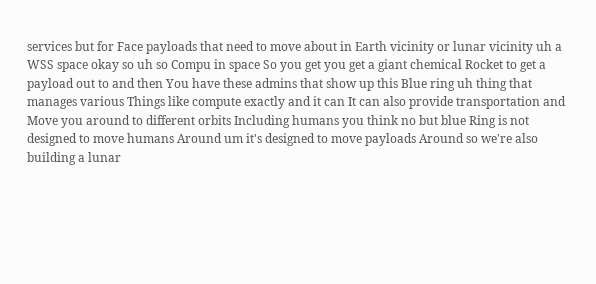services but for Face payloads that need to move about in Earth vicinity or lunar vicinity uh a WSS space okay so uh so Compu in space So you get you get a giant chemical Rocket to get a payload out to and then You have these admins that show up this Blue ring uh thing that manages various Things like compute exactly and it can It can also provide transportation and Move you around to different orbits Including humans you think no but blue Ring is not designed to move humans Around um it's designed to move payloads Around so we're also building a lunar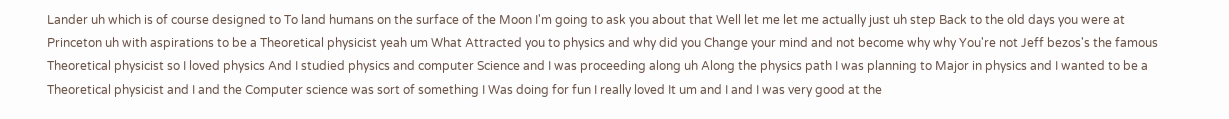Lander uh which is of course designed to To land humans on the surface of the Moon I'm going to ask you about that Well let me let me actually just uh step Back to the old days you were at Princeton uh with aspirations to be a Theoretical physicist yeah um What Attracted you to physics and why did you Change your mind and not become why why You're not Jeff bezos's the famous Theoretical physicist so I loved physics And I studied physics and computer Science and I was proceeding along uh Along the physics path I was planning to Major in physics and I wanted to be a Theoretical physicist and I and the Computer science was sort of something I Was doing for fun I really loved It um and I and I was very good at the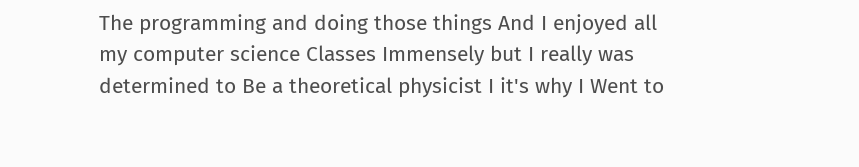The programming and doing those things And I enjoyed all my computer science Classes Immensely but I really was determined to Be a theoretical physicist I it's why I Went to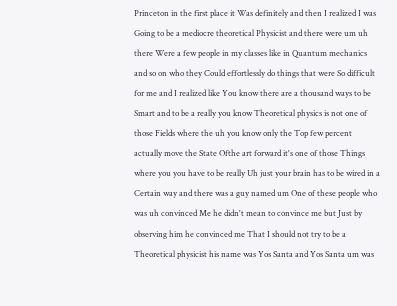Princeton in the first place it Was definitely and then I realized I was Going to be a mediocre theoretical Physicist and there were um uh there Were a few people in my classes like in Quantum mechanics and so on who they Could effortlessly do things that were So difficult for me and I realized like You know there are a thousand ways to be Smart and to be a really you know Theoretical physics is not one of those Fields where the uh you know only the Top few percent actually move the State Ofthe art forward it's one of those Things where you you have to be really Uh just your brain has to be wired in a Certain way and there was a guy named um One of these people who was uh convinced Me he didn't mean to convince me but Just by observing him he convinced me That I should not try to be a Theoretical physicist his name was Yos Santa and Yos Santa um was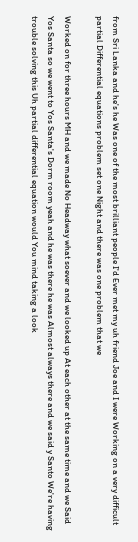from Sri Lanka and he's he Was one of the most brilliant people I'd Ever met my uh friend Joe and I were Working on a very difficult partial Differential equations problem set one Night and there was one problem that we

Worked on for three hours MH and we made No Headway what soever and we looked up At each other at the same time and we Said Yos Santa so we went to Yos Santa's Dorm room yeah and he was there he was Almost always there and we said y Santo We're having trouble solving this Uh partial differential equation would You mind taking a look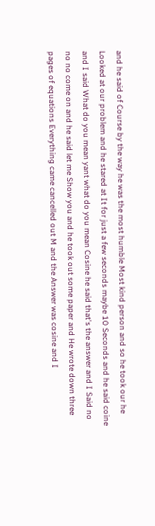and he said of Course by the way he was the most humble Most kind person and so he took our he Looked at our problem and he stared at It for just a few seconds maybe 10 Seconds and he said coine and I said What do you mean yant what do you mean Cosine he said that's the answer and I Said no no no come on and he said let me Show you and he took out some paper and He wrote down three pages of equations Everything came cancelled out M and the Answer was cosine and I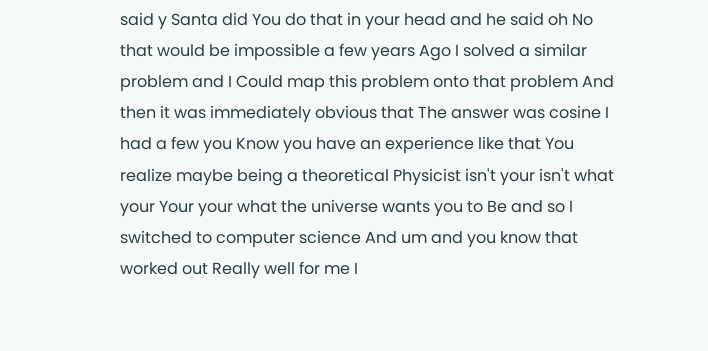said y Santa did You do that in your head and he said oh No that would be impossible a few years Ago I solved a similar problem and I Could map this problem onto that problem And then it was immediately obvious that The answer was cosine I had a few you Know you have an experience like that You realize maybe being a theoretical Physicist isn't your isn't what your Your your what the universe wants you to Be and so I switched to computer science And um and you know that worked out Really well for me I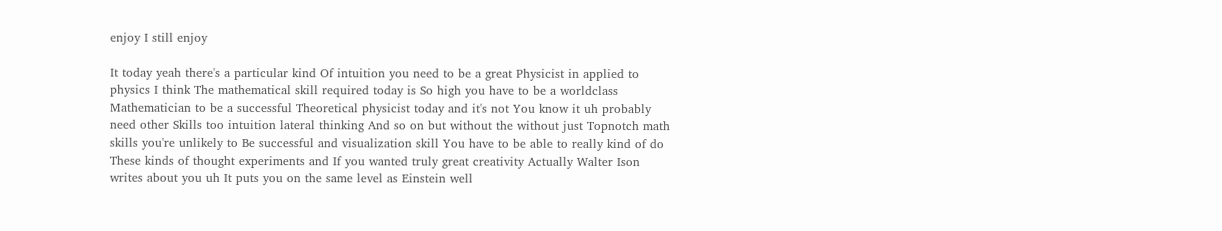enjoy I still enjoy

It today yeah there's a particular kind Of intuition you need to be a great Physicist in applied to physics I think The mathematical skill required today is So high you have to be a worldclass Mathematician to be a successful Theoretical physicist today and it's not You know it uh probably need other Skills too intuition lateral thinking And so on but without the without just Topnotch math skills you're unlikely to Be successful and visualization skill You have to be able to really kind of do These kinds of thought experiments and If you wanted truly great creativity Actually Walter Ison writes about you uh It puts you on the same level as Einstein well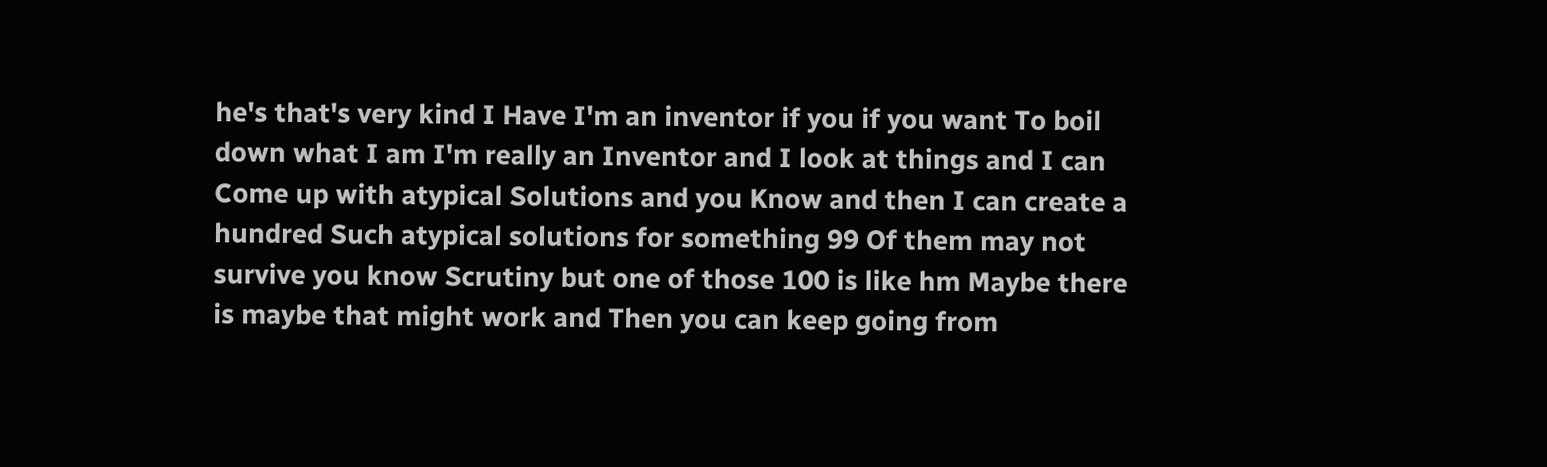he's that's very kind I Have I'm an inventor if you if you want To boil down what I am I'm really an Inventor and I look at things and I can Come up with atypical Solutions and you Know and then I can create a hundred Such atypical solutions for something 99 Of them may not survive you know Scrutiny but one of those 100 is like hm Maybe there is maybe that might work and Then you can keep going from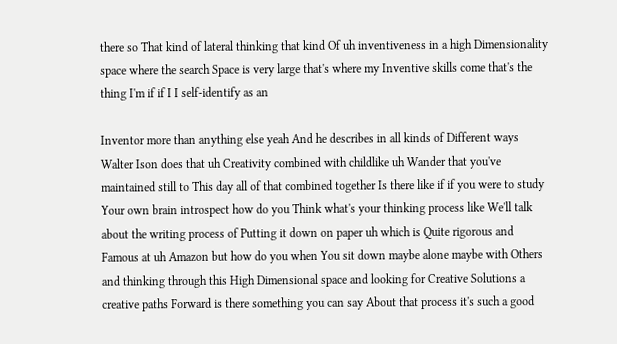there so That kind of lateral thinking that kind Of uh inventiveness in a high Dimensionality space where the search Space is very large that's where my Inventive skills come that's the thing I'm if if I I self-identify as an

Inventor more than anything else yeah And he describes in all kinds of Different ways Walter Ison does that uh Creativity combined with childlike uh Wander that you've maintained still to This day all of that combined together Is there like if if you were to study Your own brain introspect how do you Think what's your thinking process like We'll talk about the writing process of Putting it down on paper uh which is Quite rigorous and Famous at uh Amazon but how do you when You sit down maybe alone maybe with Others and thinking through this High Dimensional space and looking for Creative Solutions a creative paths Forward is there something you can say About that process it's such a good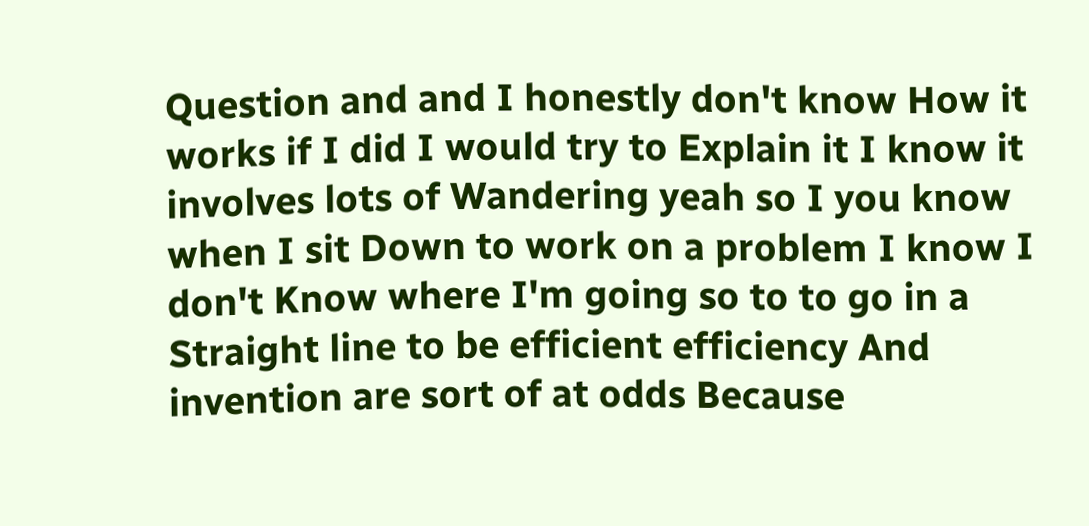Question and and I honestly don't know How it works if I did I would try to Explain it I know it involves lots of Wandering yeah so I you know when I sit Down to work on a problem I know I don't Know where I'm going so to to go in a Straight line to be efficient efficiency And invention are sort of at odds Because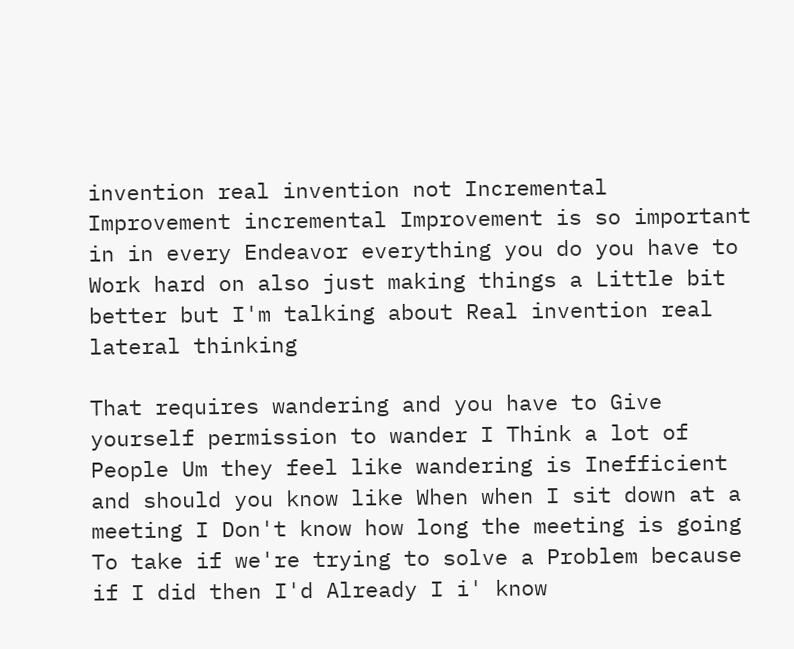invention real invention not Incremental Improvement incremental Improvement is so important in in every Endeavor everything you do you have to Work hard on also just making things a Little bit better but I'm talking about Real invention real lateral thinking

That requires wandering and you have to Give yourself permission to wander I Think a lot of People Um they feel like wandering is Inefficient and should you know like When when I sit down at a meeting I Don't know how long the meeting is going To take if we're trying to solve a Problem because if I did then I'd Already I i' know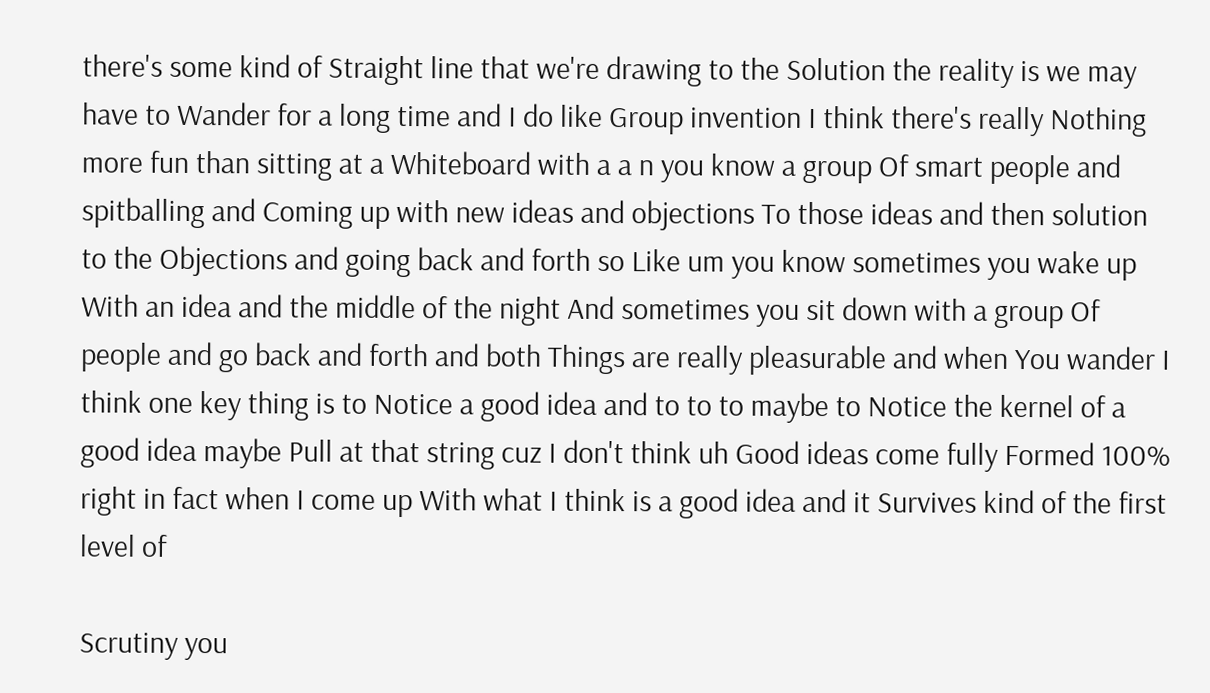there's some kind of Straight line that we're drawing to the Solution the reality is we may have to Wander for a long time and I do like Group invention I think there's really Nothing more fun than sitting at a Whiteboard with a a n you know a group Of smart people and spitballing and Coming up with new ideas and objections To those ideas and then solution to the Objections and going back and forth so Like um you know sometimes you wake up With an idea and the middle of the night And sometimes you sit down with a group Of people and go back and forth and both Things are really pleasurable and when You wander I think one key thing is to Notice a good idea and to to to maybe to Notice the kernel of a good idea maybe Pull at that string cuz I don't think uh Good ideas come fully Formed 100% right in fact when I come up With what I think is a good idea and it Survives kind of the first level of

Scrutiny you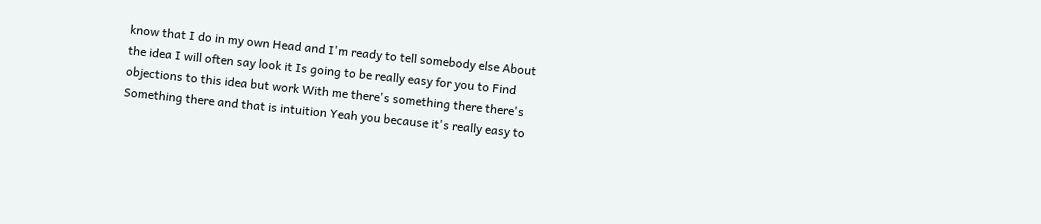know that I do in my own Head and I'm ready to tell somebody else About the idea I will often say look it Is going to be really easy for you to Find objections to this idea but work With me there's something there there's Something there and that is intuition Yeah you because it's really easy to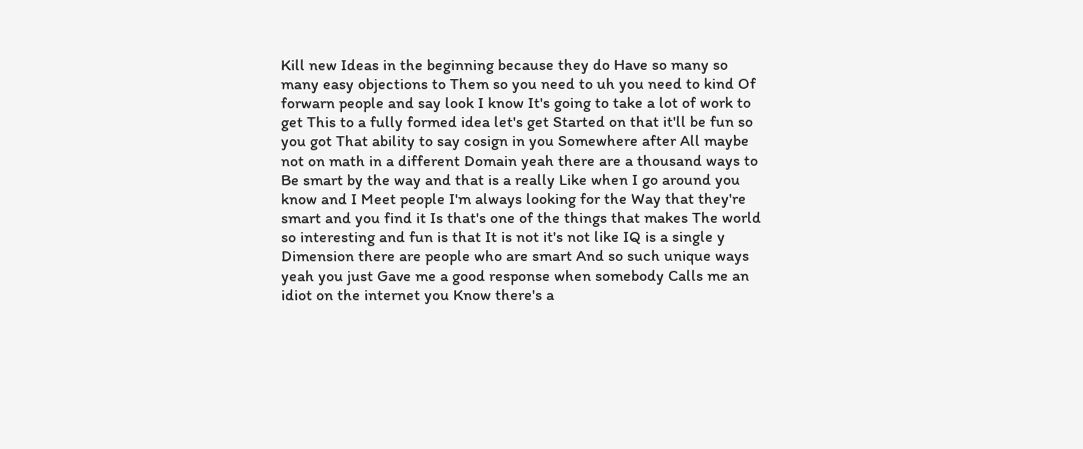Kill new Ideas in the beginning because they do Have so many so many easy objections to Them so you need to uh you need to kind Of forwarn people and say look I know It's going to take a lot of work to get This to a fully formed idea let's get Started on that it'll be fun so you got That ability to say cosign in you Somewhere after All maybe not on math in a different Domain yeah there are a thousand ways to Be smart by the way and that is a really Like when I go around you know and I Meet people I'm always looking for the Way that they're smart and you find it Is that's one of the things that makes The world so interesting and fun is that It is not it's not like IQ is a single y Dimension there are people who are smart And so such unique ways yeah you just Gave me a good response when somebody Calls me an idiot on the internet you Know there's a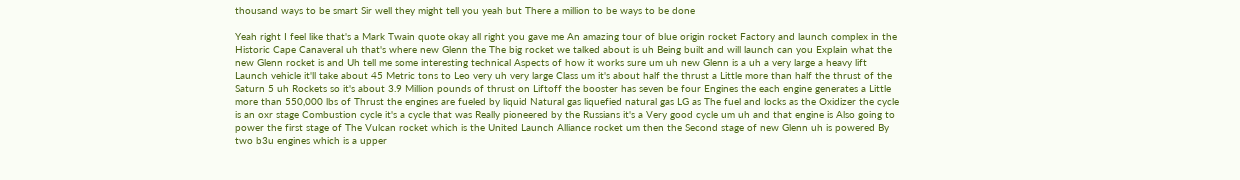thousand ways to be smart Sir well they might tell you yeah but There a million to be ways to be done

Yeah right I feel like that's a Mark Twain quote okay all right you gave me An amazing tour of blue origin rocket Factory and launch complex in the Historic Cape Canaveral uh that's where new Glenn the The big rocket we talked about is uh Being built and will launch can you Explain what the new Glenn rocket is and Uh tell me some interesting technical Aspects of how it works sure um uh new Glenn is a uh a very large a heavy lift Launch vehicle it'll take about 45 Metric tons to Leo very uh very large Class um it's about half the thrust a Little more than half the thrust of the Saturn 5 uh Rockets so it's about 3.9 Million pounds of thrust on Liftoff the booster has seven be four Engines the each engine generates a Little more than 550,000 lbs of Thrust the engines are fueled by liquid Natural gas liquefied natural gas LG as The fuel and locks as the Oxidizer the cycle is an oxr stage Combustion cycle it's a cycle that was Really pioneered by the Russians it's a Very good cycle um uh and that engine is Also going to power the first stage of The Vulcan rocket which is the United Launch Alliance rocket um then the Second stage of new Glenn uh is powered By two b3u engines which is a upper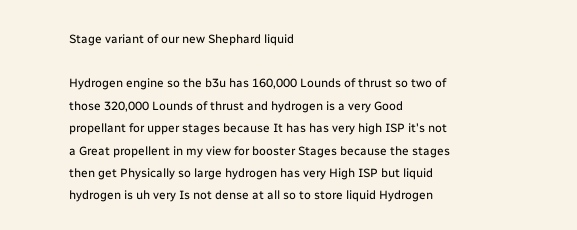Stage variant of our new Shephard liquid

Hydrogen engine so the b3u has 160,000 Lounds of thrust so two of those 320,000 Lounds of thrust and hydrogen is a very Good propellant for upper stages because It has has very high ISP it's not a Great propellent in my view for booster Stages because the stages then get Physically so large hydrogen has very High ISP but liquid hydrogen is uh very Is not dense at all so to store liquid Hydrogen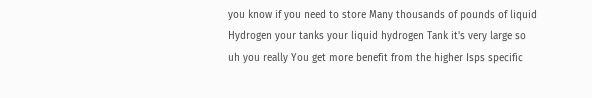you know if you need to store Many thousands of pounds of liquid Hydrogen your tanks your liquid hydrogen Tank it's very large so uh you really You get more benefit from the higher Isps specific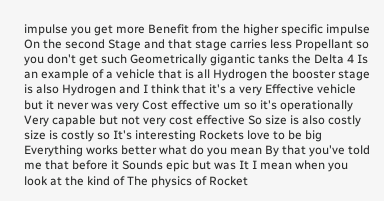impulse you get more Benefit from the higher specific impulse On the second Stage and that stage carries less Propellant so you don't get such Geometrically gigantic tanks the Delta 4 Is an example of a vehicle that is all Hydrogen the booster stage is also Hydrogen and I think that it's a very Effective vehicle but it never was very Cost effective um so it's operationally Very capable but not very cost effective So size is also costly size is costly so It's interesting Rockets love to be big Everything works better what do you mean By that you've told me that before it Sounds epic but was It I mean when you look at the kind of The physics of Rocket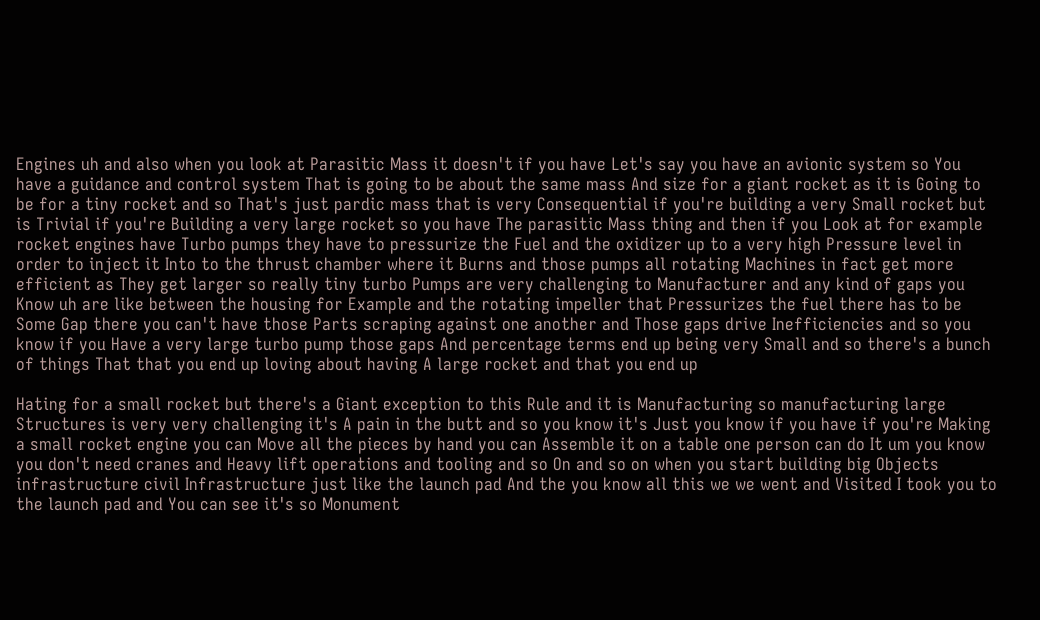Engines uh and also when you look at Parasitic Mass it doesn't if you have Let's say you have an avionic system so You have a guidance and control system That is going to be about the same mass And size for a giant rocket as it is Going to be for a tiny rocket and so That's just pardic mass that is very Consequential if you're building a very Small rocket but is Trivial if you're Building a very large rocket so you have The parasitic Mass thing and then if you Look at for example rocket engines have Turbo pumps they have to pressurize the Fuel and the oxidizer up to a very high Pressure level in order to inject it Into to the thrust chamber where it Burns and those pumps all rotating Machines in fact get more efficient as They get larger so really tiny turbo Pumps are very challenging to Manufacturer and any kind of gaps you Know uh are like between the housing for Example and the rotating impeller that Pressurizes the fuel there has to be Some Gap there you can't have those Parts scraping against one another and Those gaps drive Inefficiencies and so you know if you Have a very large turbo pump those gaps And percentage terms end up being very Small and so there's a bunch of things That that you end up loving about having A large rocket and that you end up

Hating for a small rocket but there's a Giant exception to this Rule and it is Manufacturing so manufacturing large Structures is very very challenging it's A pain in the butt and so you know it's Just you know if you have if you're Making a small rocket engine you can Move all the pieces by hand you can Assemble it on a table one person can do It um you know you don't need cranes and Heavy lift operations and tooling and so On and so on when you start building big Objects infrastructure civil Infrastructure just like the launch pad And the you know all this we we went and Visited I took you to the launch pad and You can see it's so Monument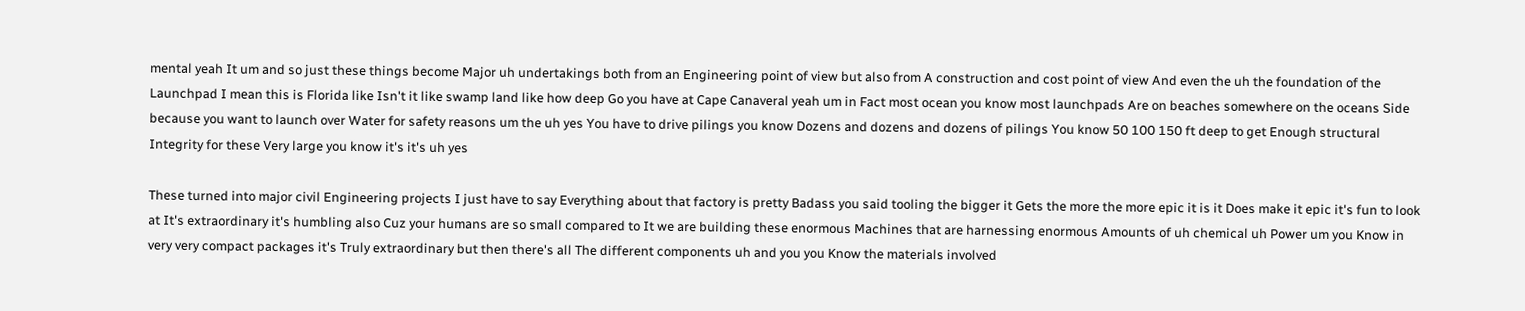mental yeah It um and so just these things become Major uh undertakings both from an Engineering point of view but also from A construction and cost point of view And even the uh the foundation of the Launchpad I mean this is Florida like Isn't it like swamp land like how deep Go you have at Cape Canaveral yeah um in Fact most ocean you know most launchpads Are on beaches somewhere on the oceans Side because you want to launch over Water for safety reasons um the uh yes You have to drive pilings you know Dozens and dozens and dozens of pilings You know 50 100 150 ft deep to get Enough structural Integrity for these Very large you know it's it's uh yes

These turned into major civil Engineering projects I just have to say Everything about that factory is pretty Badass you said tooling the bigger it Gets the more the more epic it is it Does make it epic it's fun to look at It's extraordinary it's humbling also Cuz your humans are so small compared to It we are building these enormous Machines that are harnessing enormous Amounts of uh chemical uh Power um you Know in very very compact packages it's Truly extraordinary but then there's all The different components uh and you you Know the materials involved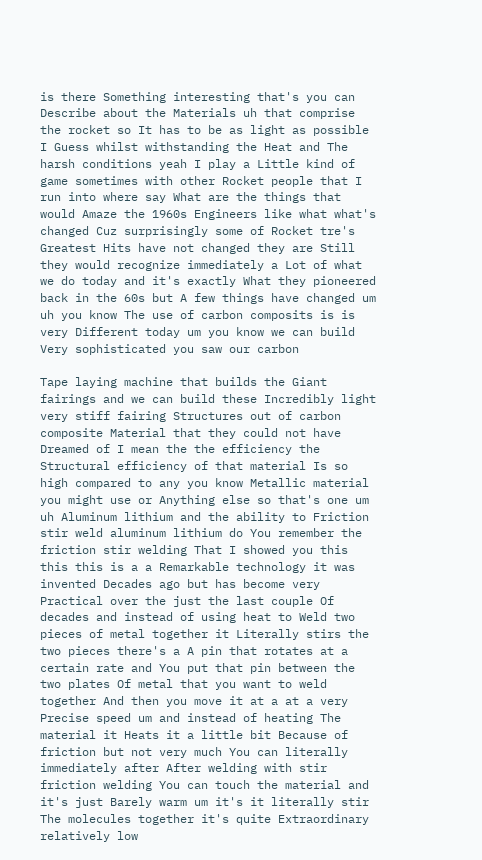is there Something interesting that's you can Describe about the Materials uh that comprise the rocket so It has to be as light as possible I Guess whilst withstanding the Heat and The harsh conditions yeah I play a Little kind of game sometimes with other Rocket people that I run into where say What are the things that would Amaze the 1960s Engineers like what what's changed Cuz surprisingly some of Rocket tre's Greatest Hits have not changed they are Still they would recognize immediately a Lot of what we do today and it's exactly What they pioneered back in the 60s but A few things have changed um uh you know The use of carbon composits is is very Different today um you know we can build Very sophisticated you saw our carbon

Tape laying machine that builds the Giant fairings and we can build these Incredibly light very stiff fairing Structures out of carbon composite Material that they could not have Dreamed of I mean the the efficiency the Structural efficiency of that material Is so high compared to any you know Metallic material you might use or Anything else so that's one um uh Aluminum lithium and the ability to Friction stir weld aluminum lithium do You remember the friction stir welding That I showed you this this this is a a Remarkable technology it was invented Decades ago but has become very Practical over the just the last couple Of decades and instead of using heat to Weld two pieces of metal together it Literally stirs the two pieces there's a A pin that rotates at a certain rate and You put that pin between the two plates Of metal that you want to weld together And then you move it at a at a very Precise speed um and instead of heating The material it Heats it a little bit Because of friction but not very much You can literally immediately after After welding with stir friction welding You can touch the material and it's just Barely warm um it's it literally stir The molecules together it's quite Extraordinary relatively low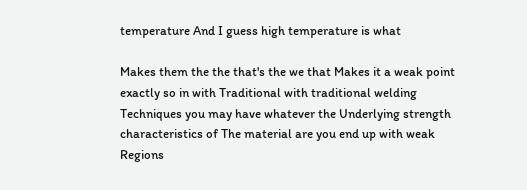temperature And I guess high temperature is what

Makes them the the that's the we that Makes it a weak point exactly so in with Traditional with traditional welding Techniques you may have whatever the Underlying strength characteristics of The material are you end up with weak Regions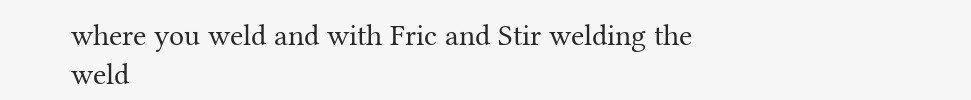where you weld and with Fric and Stir welding the weld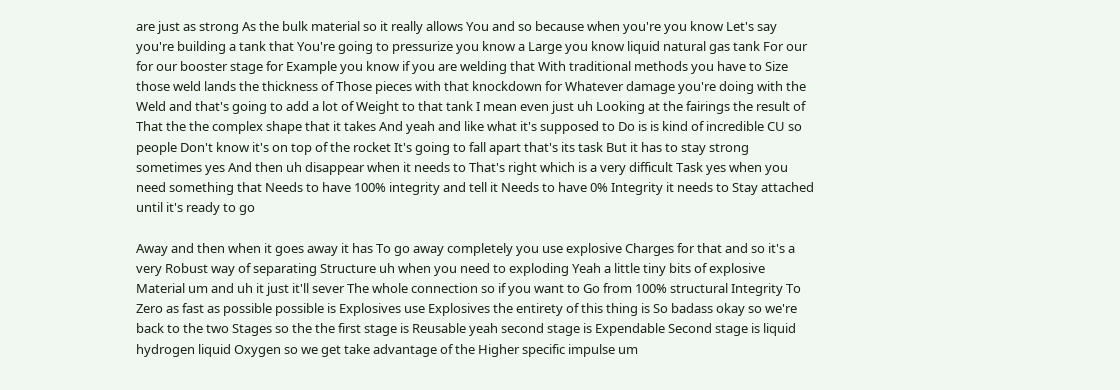are just as strong As the bulk material so it really allows You and so because when you're you know Let's say you're building a tank that You're going to pressurize you know a Large you know liquid natural gas tank For our for our booster stage for Example you know if you are welding that With traditional methods you have to Size those weld lands the thickness of Those pieces with that knockdown for Whatever damage you're doing with the Weld and that's going to add a lot of Weight to that tank I mean even just uh Looking at the fairings the result of That the the complex shape that it takes And yeah and like what it's supposed to Do is is kind of incredible CU so people Don't know it's on top of the rocket It's going to fall apart that's its task But it has to stay strong sometimes yes And then uh disappear when it needs to That's right which is a very difficult Task yes when you need something that Needs to have 100% integrity and tell it Needs to have 0% Integrity it needs to Stay attached until it's ready to go

Away and then when it goes away it has To go away completely you use explosive Charges for that and so it's a very Robust way of separating Structure uh when you need to exploding Yeah a little tiny bits of explosive Material um and uh it just it'll sever The whole connection so if you want to Go from 100% structural Integrity To Zero as fast as possible possible is Explosives use Explosives the entirety of this thing is So badass okay so we're back to the two Stages so the the first stage is Reusable yeah second stage is Expendable Second stage is liquid hydrogen liquid Oxygen so we get take advantage of the Higher specific impulse um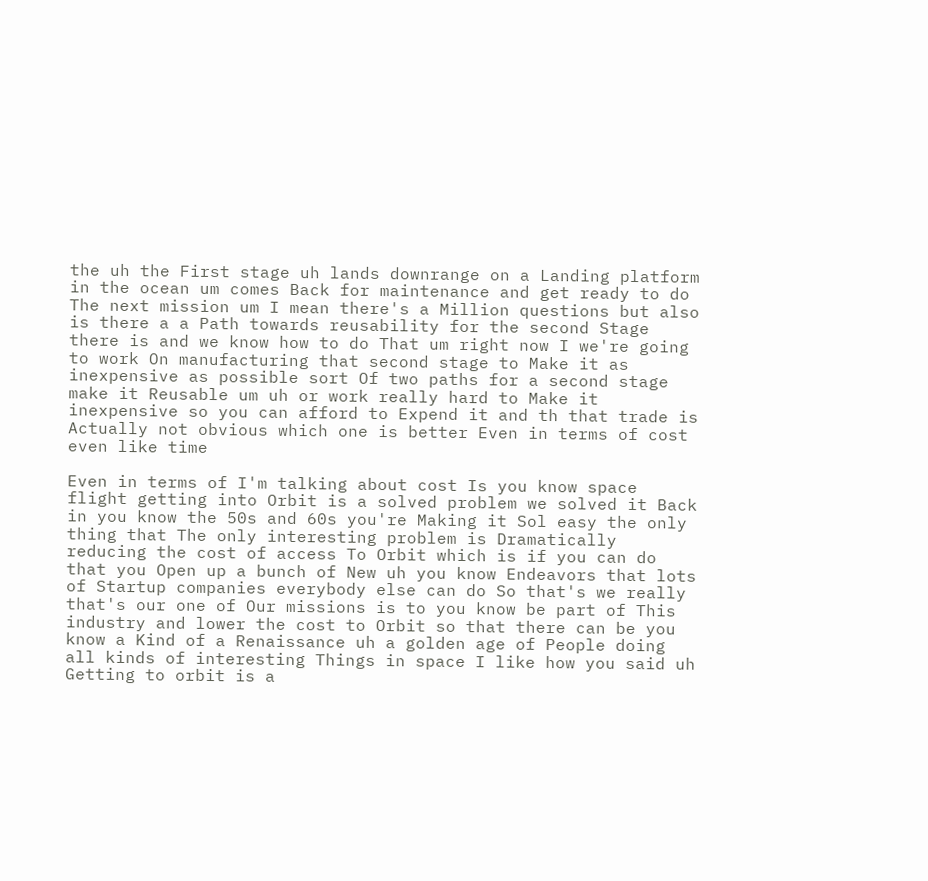the uh the First stage uh lands downrange on a Landing platform in the ocean um comes Back for maintenance and get ready to do The next mission um I mean there's a Million questions but also is there a a Path towards reusability for the second Stage there is and we know how to do That um right now I we're going to work On manufacturing that second stage to Make it as inexpensive as possible sort Of two paths for a second stage make it Reusable um uh or work really hard to Make it inexpensive so you can afford to Expend it and th that trade is Actually not obvious which one is better Even in terms of cost even like time

Even in terms of I'm talking about cost Is you know space flight getting into Orbit is a solved problem we solved it Back in you know the 50s and 60s you're Making it Sol easy the only thing that The only interesting problem is Dramatically reducing the cost of access To Orbit which is if you can do that you Open up a bunch of New uh you know Endeavors that lots of Startup companies everybody else can do So that's we really that's our one of Our missions is to you know be part of This industry and lower the cost to Orbit so that there can be you know a Kind of a Renaissance uh a golden age of People doing all kinds of interesting Things in space I like how you said uh Getting to orbit is a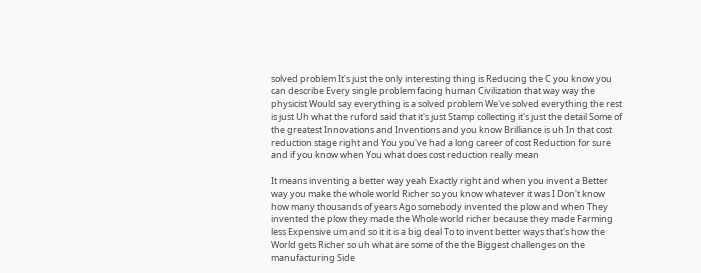solved problem It's just the only interesting thing is Reducing the C you know you can describe Every single problem facing human Civilization that way way the physicist Would say everything is a solved problem We've solved everything the rest is just Uh what the ruford said that it's just Stamp collecting it's just the detail Some of the greatest Innovations and Inventions and you know Brilliance is uh In that cost reduction stage right and You you've had a long career of cost Reduction for sure and if you know when You what does cost reduction really mean

It means inventing a better way yeah Exactly right and when you invent a Better way you make the whole world Richer so you know whatever it was I Don't know how many thousands of years Ago somebody invented the plow and when They invented the plow they made the Whole world richer because they made Farming less Expensive um and so it it is a big deal To to invent better ways that's how the World gets Richer so uh what are some of the the Biggest challenges on the manufacturing Side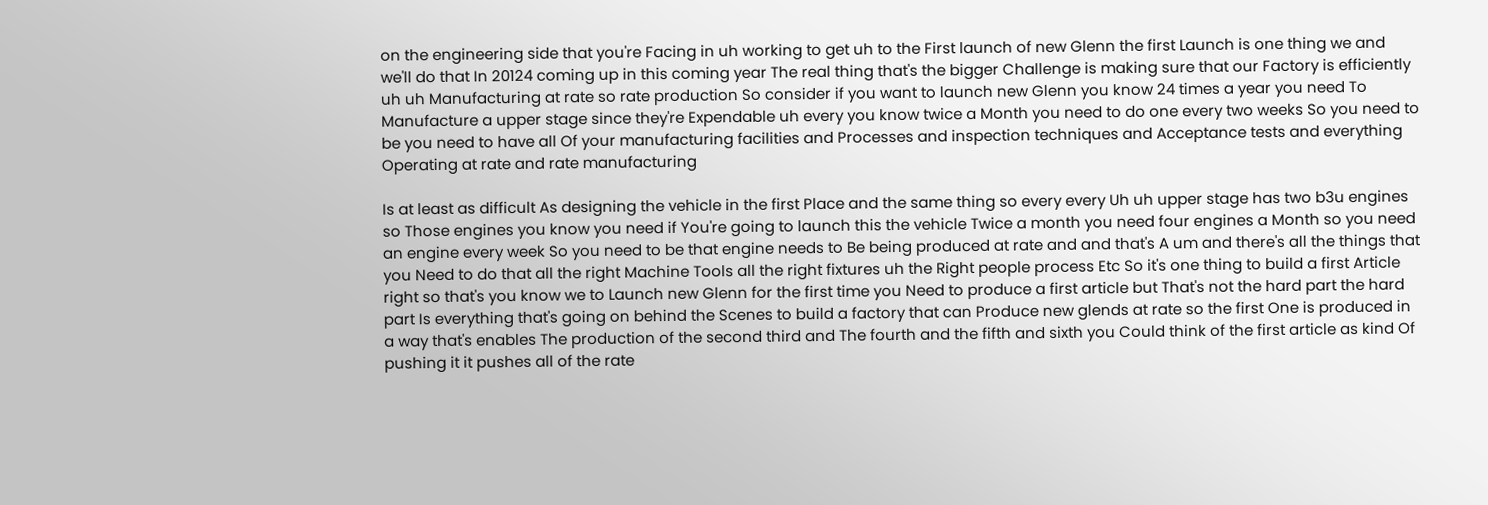on the engineering side that you're Facing in uh working to get uh to the First launch of new Glenn the first Launch is one thing we and we'll do that In 20124 coming up in this coming year The real thing that's the bigger Challenge is making sure that our Factory is efficiently uh uh Manufacturing at rate so rate production So consider if you want to launch new Glenn you know 24 times a year you need To Manufacture a upper stage since they're Expendable uh every you know twice a Month you need to do one every two weeks So you need to be you need to have all Of your manufacturing facilities and Processes and inspection techniques and Acceptance tests and everything Operating at rate and rate manufacturing

Is at least as difficult As designing the vehicle in the first Place and the same thing so every every Uh uh upper stage has two b3u engines so Those engines you know you need if You're going to launch this the vehicle Twice a month you need four engines a Month so you need an engine every week So you need to be that engine needs to Be being produced at rate and and that's A um and there's all the things that you Need to do that all the right Machine Tools all the right fixtures uh the Right people process Etc So it's one thing to build a first Article right so that's you know we to Launch new Glenn for the first time you Need to produce a first article but That's not the hard part the hard part Is everything that's going on behind the Scenes to build a factory that can Produce new glends at rate so the first One is produced in a way that's enables The production of the second third and The fourth and the fifth and sixth you Could think of the first article as kind Of pushing it it pushes all of the rate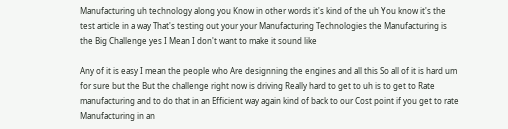Manufacturing uh technology along you Know in other words it's kind of the uh You know it's the test article in a way That's testing out your your Manufacturing Technologies the Manufacturing is the Big Challenge yes I Mean I don't want to make it sound like

Any of it is easy I mean the people who Are designning the engines and all this So all of it is hard um for sure but the But the challenge right now is driving Really hard to get to uh is to get to Rate manufacturing and to do that in an Efficient way again kind of back to our Cost point if you get to rate Manufacturing in an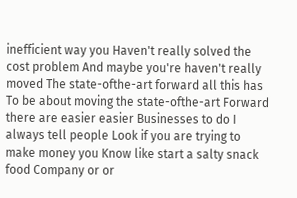inefficient way you Haven't really solved the cost problem And maybe you're haven't really moved The state-ofthe-art forward all this has To be about moving the state-ofthe-art Forward there are easier easier Businesses to do I always tell people Look if you are trying to make money you Know like start a salty snack food Company or or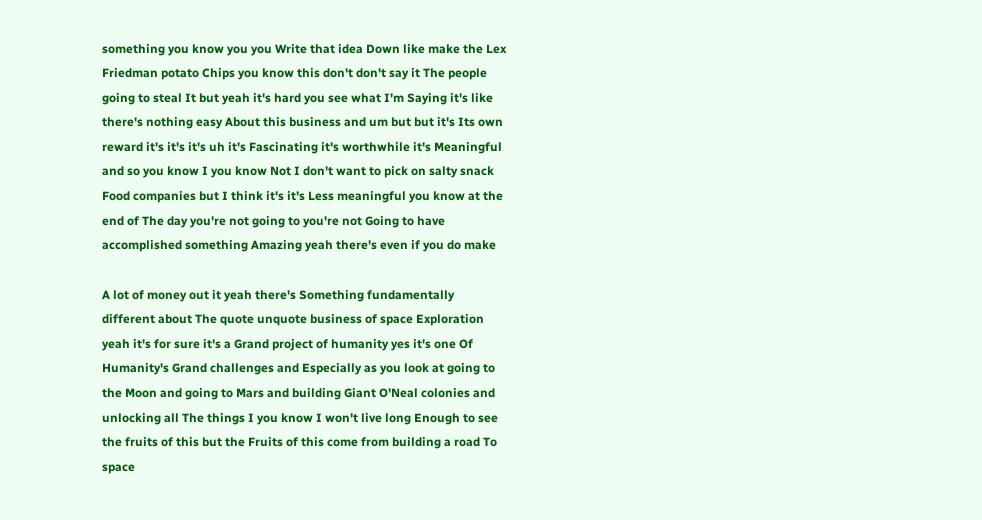something you know you you Write that idea Down like make the Lex Friedman potato Chips you know this don't don't say it The people going to steal It but yeah it's hard you see what I'm Saying it's like there's nothing easy About this business and um but but it's Its own reward it's it's it's uh it's Fascinating it's worthwhile it's Meaningful and so you know I you know Not I don't want to pick on salty snack Food companies but I think it's it's Less meaningful you know at the end of The day you're not going to you're not Going to have accomplished something Amazing yeah there's even if you do make

A lot of money out it yeah there's Something fundamentally different about The quote unquote business of space Exploration yeah it's for sure it's a Grand project of humanity yes it's one Of Humanity's Grand challenges and Especially as you look at going to the Moon and going to Mars and building Giant O'Neal colonies and unlocking all The things I you know I won't live long Enough to see the fruits of this but the Fruits of this come from building a road To space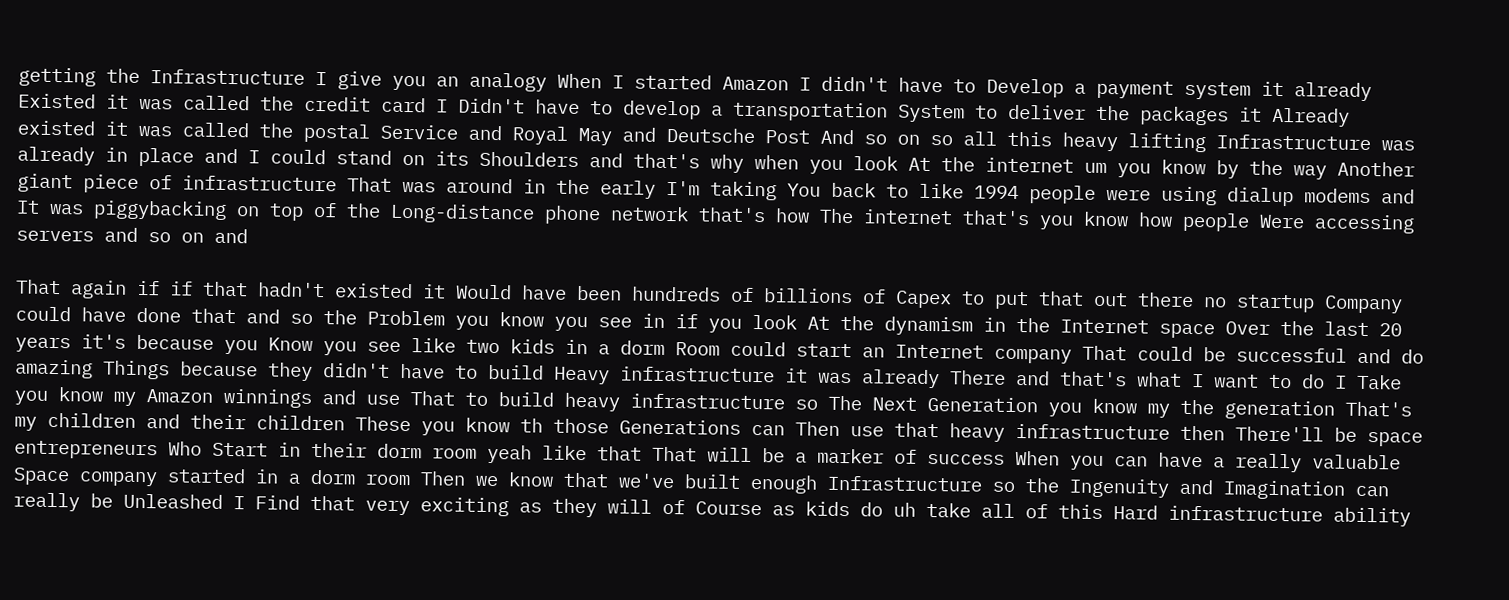getting the Infrastructure I give you an analogy When I started Amazon I didn't have to Develop a payment system it already Existed it was called the credit card I Didn't have to develop a transportation System to deliver the packages it Already existed it was called the postal Service and Royal May and Deutsche Post And so on so all this heavy lifting Infrastructure was already in place and I could stand on its Shoulders and that's why when you look At the internet um you know by the way Another giant piece of infrastructure That was around in the early I'm taking You back to like 1994 people were using dialup modems and It was piggybacking on top of the Long-distance phone network that's how The internet that's you know how people Were accessing servers and so on and

That again if if that hadn't existed it Would have been hundreds of billions of Capex to put that out there no startup Company could have done that and so the Problem you know you see in if you look At the dynamism in the Internet space Over the last 20 years it's because you Know you see like two kids in a dorm Room could start an Internet company That could be successful and do amazing Things because they didn't have to build Heavy infrastructure it was already There and that's what I want to do I Take you know my Amazon winnings and use That to build heavy infrastructure so The Next Generation you know my the generation That's my children and their children These you know th those Generations can Then use that heavy infrastructure then There'll be space entrepreneurs Who Start in their dorm room yeah like that That will be a marker of success When you can have a really valuable Space company started in a dorm room Then we know that we've built enough Infrastructure so the Ingenuity and Imagination can really be Unleashed I Find that very exciting as they will of Course as kids do uh take all of this Hard infrastructure ability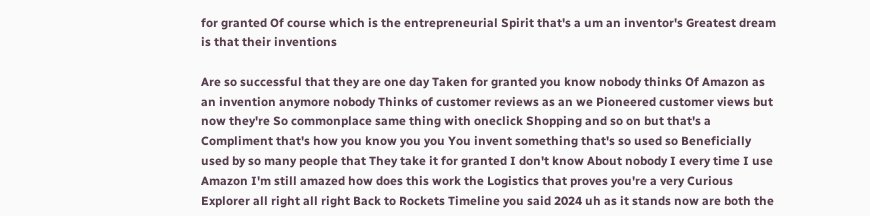for granted Of course which is the entrepreneurial Spirit that's a um an inventor's Greatest dream is that their inventions

Are so successful that they are one day Taken for granted you know nobody thinks Of Amazon as an invention anymore nobody Thinks of customer reviews as an we Pioneered customer views but now they're So commonplace same thing with oneclick Shopping and so on but that's a Compliment that's how you know you you You invent something that's so used so Beneficially used by so many people that They take it for granted I don't know About nobody I every time I use Amazon I'm still amazed how does this work the Logistics that proves you're a very Curious Explorer all right all right Back to Rockets Timeline you said 2024 uh as it stands now are both the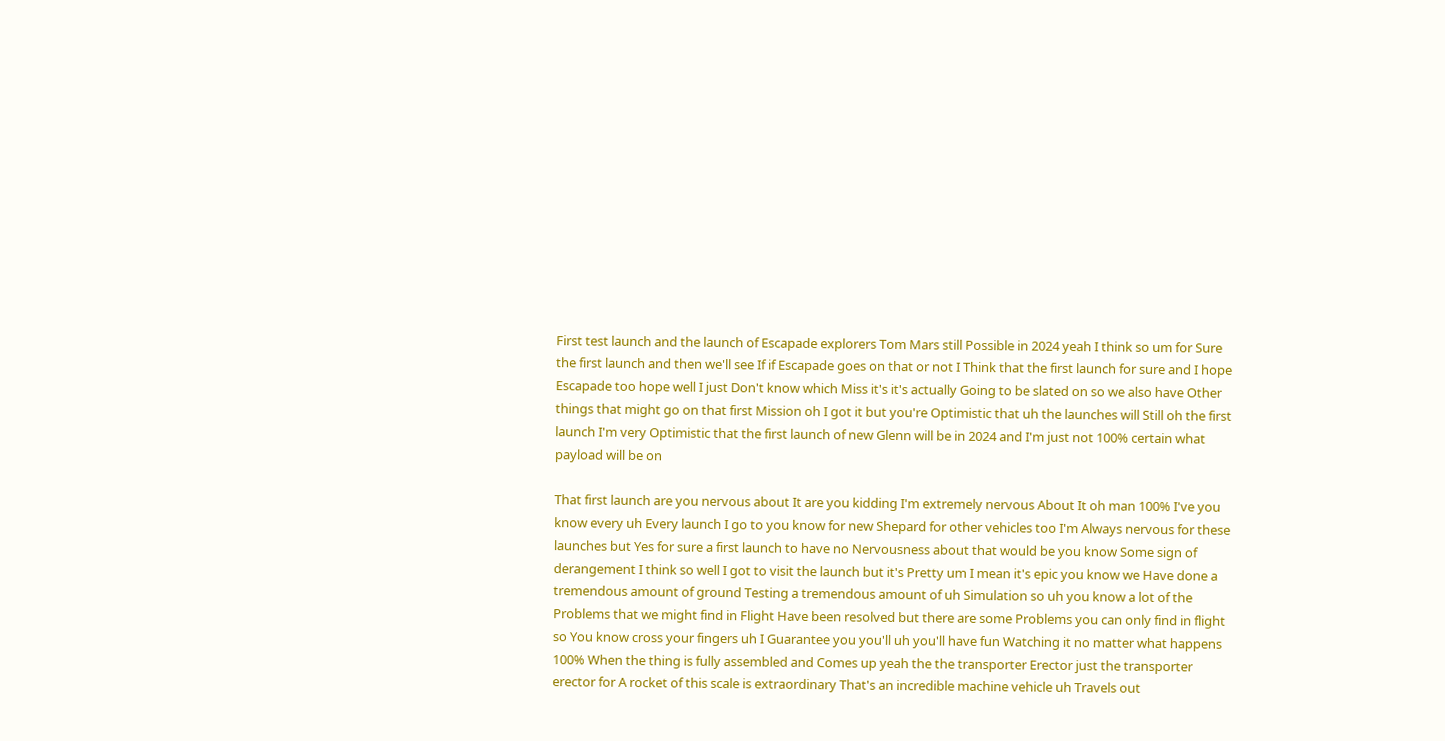First test launch and the launch of Escapade explorers Tom Mars still Possible in 2024 yeah I think so um for Sure the first launch and then we'll see If if Escapade goes on that or not I Think that the first launch for sure and I hope Escapade too hope well I just Don't know which Miss it's it's actually Going to be slated on so we also have Other things that might go on that first Mission oh I got it but you're Optimistic that uh the launches will Still oh the first launch I'm very Optimistic that the first launch of new Glenn will be in 2024 and I'm just not 100% certain what payload will be on

That first launch are you nervous about It are you kidding I'm extremely nervous About It oh man 100% I've you know every uh Every launch I go to you know for new Shepard for other vehicles too I'm Always nervous for these launches but Yes for sure a first launch to have no Nervousness about that would be you know Some sign of derangement I think so well I got to visit the launch but it's Pretty um I mean it's epic you know we Have done a tremendous amount of ground Testing a tremendous amount of uh Simulation so uh you know a lot of the Problems that we might find in Flight Have been resolved but there are some Problems you can only find in flight so You know cross your fingers uh I Guarantee you you'll uh you'll have fun Watching it no matter what happens 100% When the thing is fully assembled and Comes up yeah the the transporter Erector just the transporter erector for A rocket of this scale is extraordinary That's an incredible machine vehicle uh Travels out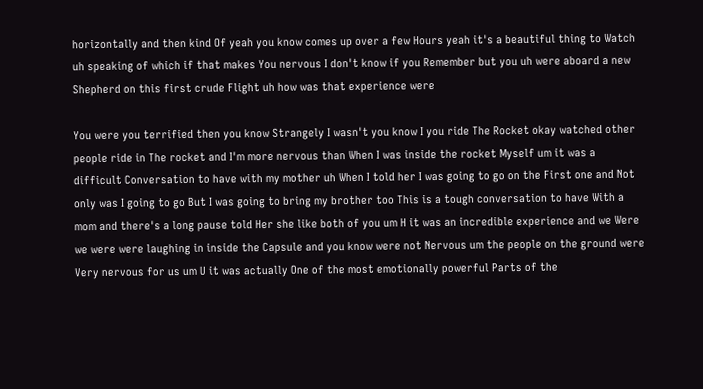horizontally and then kind Of yeah you know comes up over a few Hours yeah it's a beautiful thing to Watch uh speaking of which if that makes You nervous I don't know if you Remember but you uh were aboard a new Shepherd on this first crude Flight uh how was that experience were

You were you terrified then you know Strangely I wasn't you know I you ride The Rocket okay watched other people ride in The rocket and I'm more nervous than When I was inside the rocket Myself um it was a difficult Conversation to have with my mother uh When I told her I was going to go on the First one and Not only was I going to go But I was going to bring my brother too This is a tough conversation to have With a mom and there's a long pause told Her she like both of you um H it was an incredible experience and we Were we were were laughing in inside the Capsule and you know were not Nervous um the people on the ground were Very nervous for us um U it was actually One of the most emotionally powerful Parts of the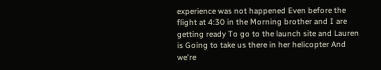experience was not happened Even before the flight at 4:30 in the Morning brother and I are getting ready To go to the launch site and Lauren is Going to take us there in her helicopter And we're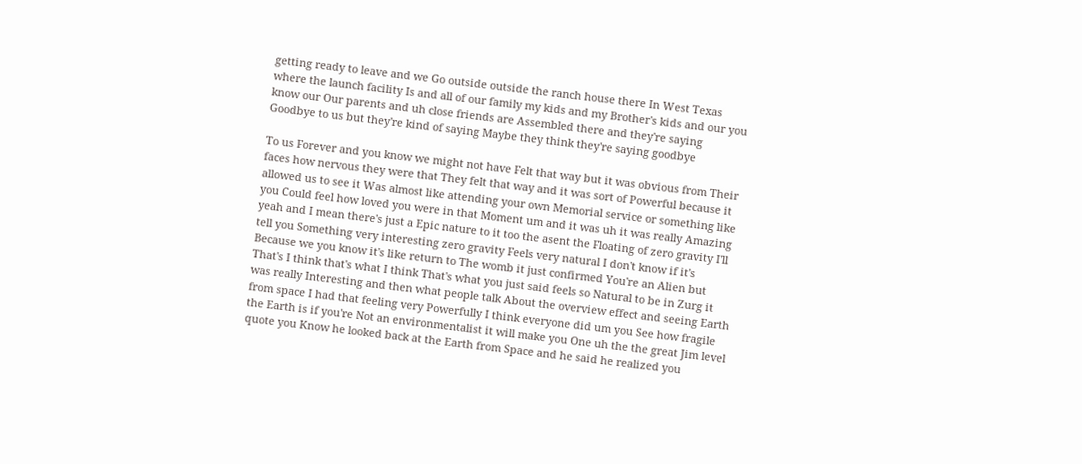getting ready to leave and we Go outside outside the ranch house there In West Texas where the launch facility Is and all of our family my kids and my Brother's kids and our you know our Our parents and uh close friends are Assembled there and they're saying Goodbye to us but they're kind of saying Maybe they think they're saying goodbye

To us Forever and you know we might not have Felt that way but it was obvious from Their faces how nervous they were that They felt that way and it was sort of Powerful because it allowed us to see it Was almost like attending your own Memorial service or something like you Could feel how loved you were in that Moment um and it was uh it was really Amazing yeah and I mean there's just a Epic nature to it too the asent the Floating of zero gravity I'll tell you Something very interesting zero gravity Feels very natural I don't know if it's Because we you know it's like return to The womb it just confirmed You're an Alien but That's I think that's what I think That's what you just said feels so Natural to be in Zurg it was really Interesting and then what people talk About the overview effect and seeing Earth from space I had that feeling very Powerfully I think everyone did um you See how fragile the Earth is if you're Not an environmentalist it will make you One uh the the great Jim level quote you Know he looked back at the Earth from Space and he said he realized you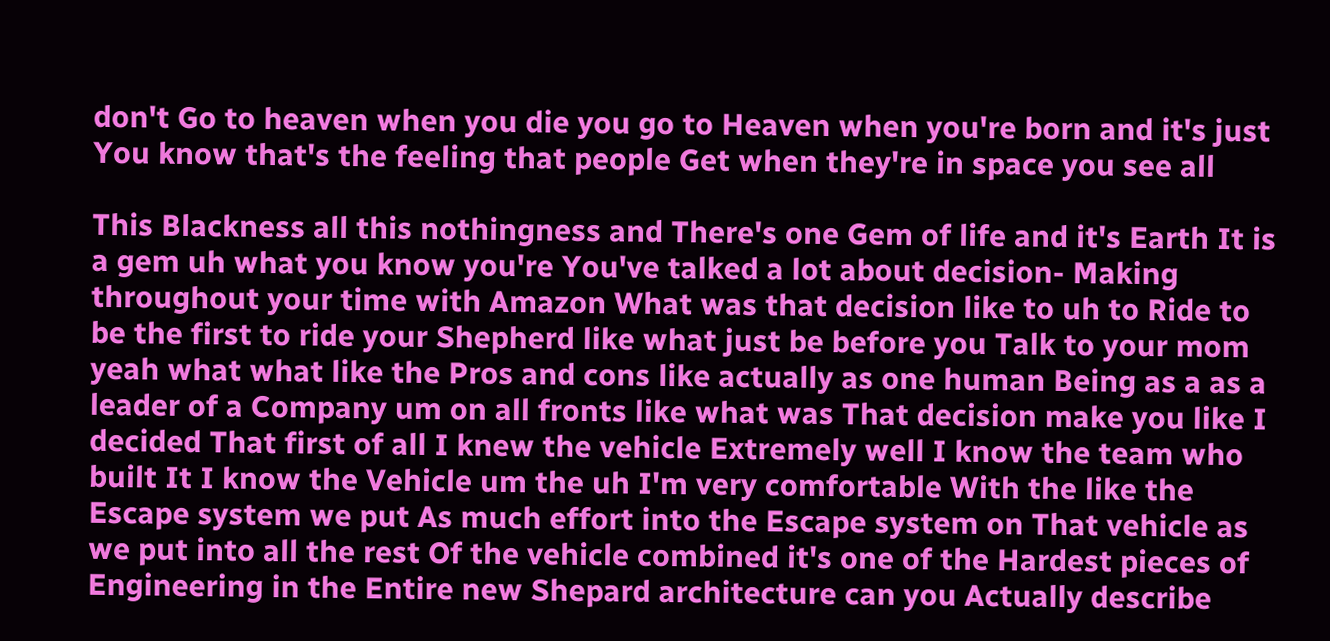don't Go to heaven when you die you go to Heaven when you're born and it's just You know that's the feeling that people Get when they're in space you see all

This Blackness all this nothingness and There's one Gem of life and it's Earth It is a gem uh what you know you're You've talked a lot about decision- Making throughout your time with Amazon What was that decision like to uh to Ride to be the first to ride your Shepherd like what just be before you Talk to your mom yeah what what like the Pros and cons like actually as one human Being as a as a leader of a Company um on all fronts like what was That decision make you like I decided That first of all I knew the vehicle Extremely well I know the team who built It I know the Vehicle um the uh I'm very comfortable With the like the Escape system we put As much effort into the Escape system on That vehicle as we put into all the rest Of the vehicle combined it's one of the Hardest pieces of Engineering in the Entire new Shepard architecture can you Actually describe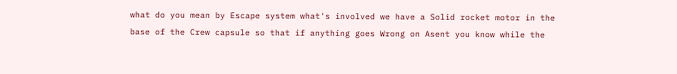what do you mean by Escape system what's involved we have a Solid rocket motor in the base of the Crew capsule so that if anything goes Wrong on Asent you know while the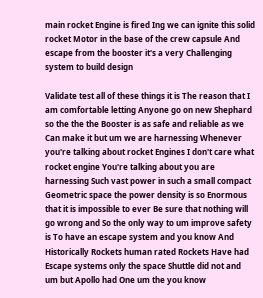main rocket Engine is fired Ing we can ignite this solid rocket Motor in the base of the crew capsule And escape from the booster it's a very Challenging system to build design

Validate test all of these things it is The reason that I am comfortable letting Anyone go on new Shephard so the the the Booster is as safe and reliable as we Can make it but um we are harnessing Whenever you're talking about rocket Engines I don't care what rocket engine You're talking about you are harnessing Such vast power in such a small compact Geometric space the power density is so Enormous that it is impossible to ever Be sure that nothing will go wrong and So the only way to um improve safety is To have an escape system and you know And Historically Rockets human rated Rockets Have had Escape systems only the space Shuttle did not and um but Apollo had One um the you know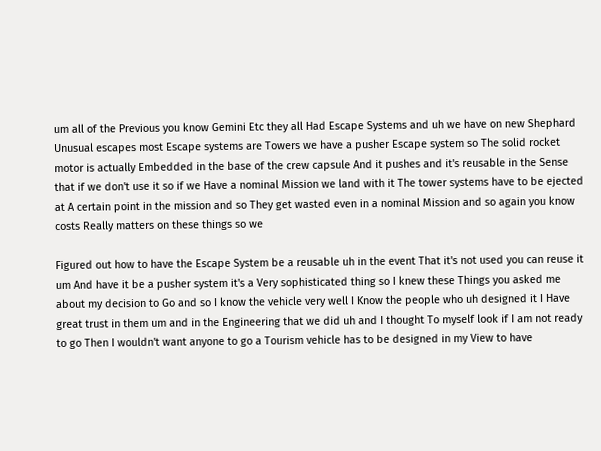um all of the Previous you know Gemini Etc they all Had Escape Systems and uh we have on new Shephard Unusual escapes most Escape systems are Towers we have a pusher Escape system so The solid rocket motor is actually Embedded in the base of the crew capsule And it pushes and it's reusable in the Sense that if we don't use it so if we Have a nominal Mission we land with it The tower systems have to be ejected at A certain point in the mission and so They get wasted even in a nominal Mission and so again you know costs Really matters on these things so we

Figured out how to have the Escape System be a reusable uh in the event That it's not used you can reuse it um And have it be a pusher system it's a Very sophisticated thing so I knew these Things you asked me about my decision to Go and so I know the vehicle very well I Know the people who uh designed it I Have great trust in them um and in the Engineering that we did uh and I thought To myself look if I am not ready to go Then I wouldn't want anyone to go a Tourism vehicle has to be designed in my View to have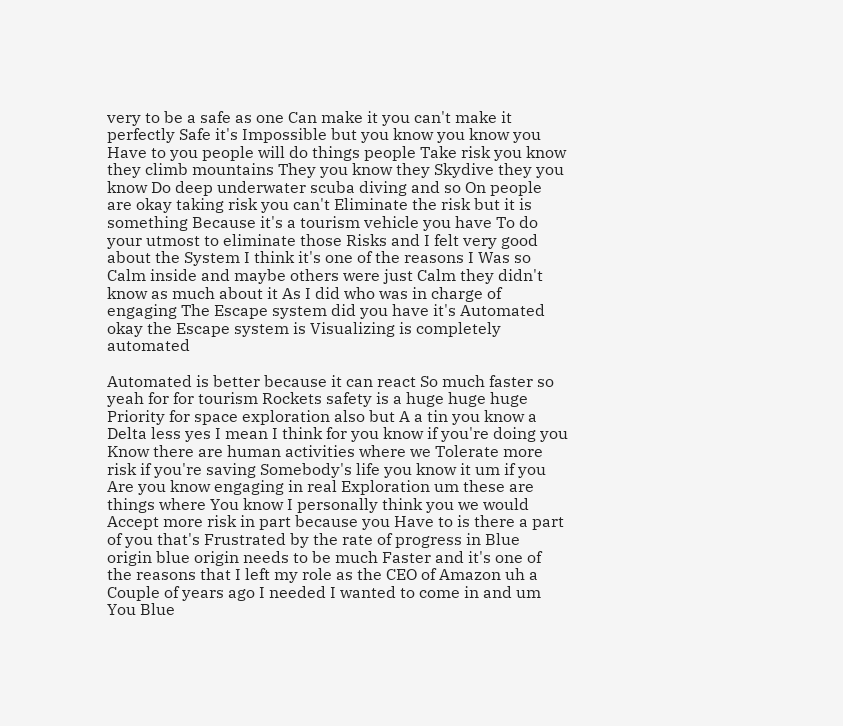very to be a safe as one Can make it you can't make it perfectly Safe it's Impossible but you know you know you Have to you people will do things people Take risk you know they climb mountains They you know they Skydive they you know Do deep underwater scuba diving and so On people are okay taking risk you can't Eliminate the risk but it is something Because it's a tourism vehicle you have To do your utmost to eliminate those Risks and I felt very good about the System I think it's one of the reasons I Was so Calm inside and maybe others were just Calm they didn't know as much about it As I did who was in charge of engaging The Escape system did you have it's Automated okay the Escape system is Visualizing is completely automated

Automated is better because it can react So much faster so yeah for for tourism Rockets safety is a huge huge huge Priority for space exploration also but A a tin you know a Delta less yes I mean I think for you know if you're doing you Know there are human activities where we Tolerate more risk if you're saving Somebody's life you know it um if you Are you know engaging in real Exploration um these are things where You know I personally think you we would Accept more risk in part because you Have to is there a part of you that's Frustrated by the rate of progress in Blue origin blue origin needs to be much Faster and it's one of the reasons that I left my role as the CEO of Amazon uh a Couple of years ago I needed I wanted to come in and um You Blue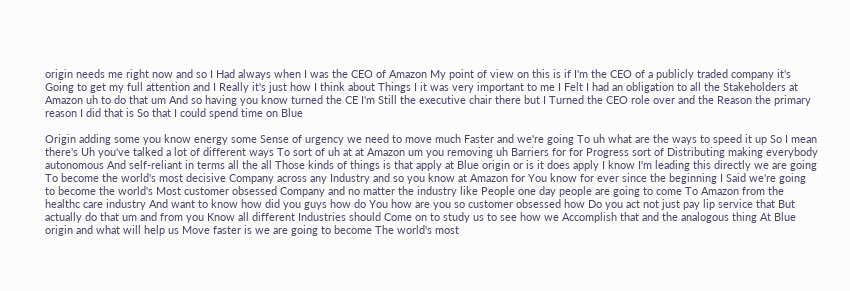origin needs me right now and so I Had always when I was the CEO of Amazon My point of view on this is if I'm the CEO of a publicly traded company it's Going to get my full attention and I Really it's just how I think about Things I it was very important to me I Felt I had an obligation to all the Stakeholders at Amazon uh to do that um And so having you know turned the CE I'm Still the executive chair there but I Turned the CEO role over and the Reason the primary reason I did that is So that I could spend time on Blue

Origin adding some you know energy some Sense of urgency we need to move much Faster and we're going To uh what are the ways to speed it up So I mean there's Uh you've talked a lot of different ways To sort of uh at at Amazon um you removing uh Barriers for for Progress sort of Distributing making everybody autonomous And self-reliant in terms all the all Those kinds of things is that apply at Blue origin or is it does apply I know I'm leading this directly we are going To become the world's most decisive Company across any Industry and so you know at Amazon for You know for ever since the beginning I Said we're going to become the world's Most customer obsessed Company and no matter the industry like People one day people are going to come To Amazon from the healthc care industry And want to know how did you guys how do You how are you so customer obsessed how Do you act not just pay lip service that But actually do that um and from you Know all different Industries should Come on to study us to see how we Accomplish that and the analogous thing At Blue origin and what will help us Move faster is we are going to become The world's most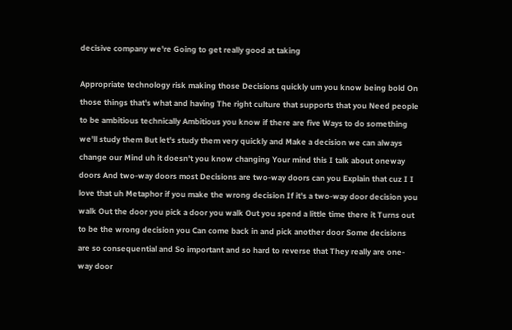decisive company we're Going to get really good at taking

Appropriate technology risk making those Decisions quickly um you know being bold On those things that's what and having The right culture that supports that you Need people to be ambitious technically Ambitious you know if there are five Ways to do something we'll study them But let's study them very quickly and Make a decision we can always change our Mind uh it doesn't you know changing Your mind this I talk about oneway doors And two-way doors most Decisions are two-way doors can you Explain that cuz I I love that uh Metaphor if you make the wrong decision If it's a two-way door decision you walk Out the door you pick a door you walk Out you spend a little time there it Turns out to be the wrong decision you Can come back in and pick another door Some decisions are so consequential and So important and so hard to reverse that They really are one-way door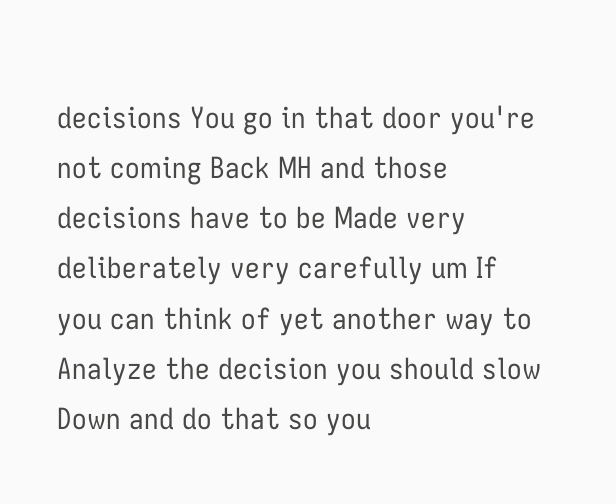decisions You go in that door you're not coming Back MH and those decisions have to be Made very deliberately very carefully um If you can think of yet another way to Analyze the decision you should slow Down and do that so you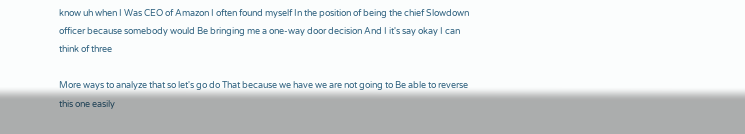know uh when I Was CEO of Amazon I often found myself In the position of being the chief Slowdown officer because somebody would Be bringing me a one-way door decision And I it's say okay I can think of three

More ways to analyze that so let's go do That because we have we are not going to Be able to reverse this one easily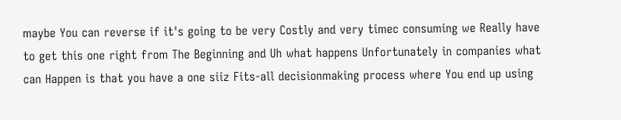maybe You can reverse if it's going to be very Costly and very timec consuming we Really have to get this one right from The Beginning and Uh what happens Unfortunately in companies what can Happen is that you have a one siiz Fits-all decisionmaking process where You end up using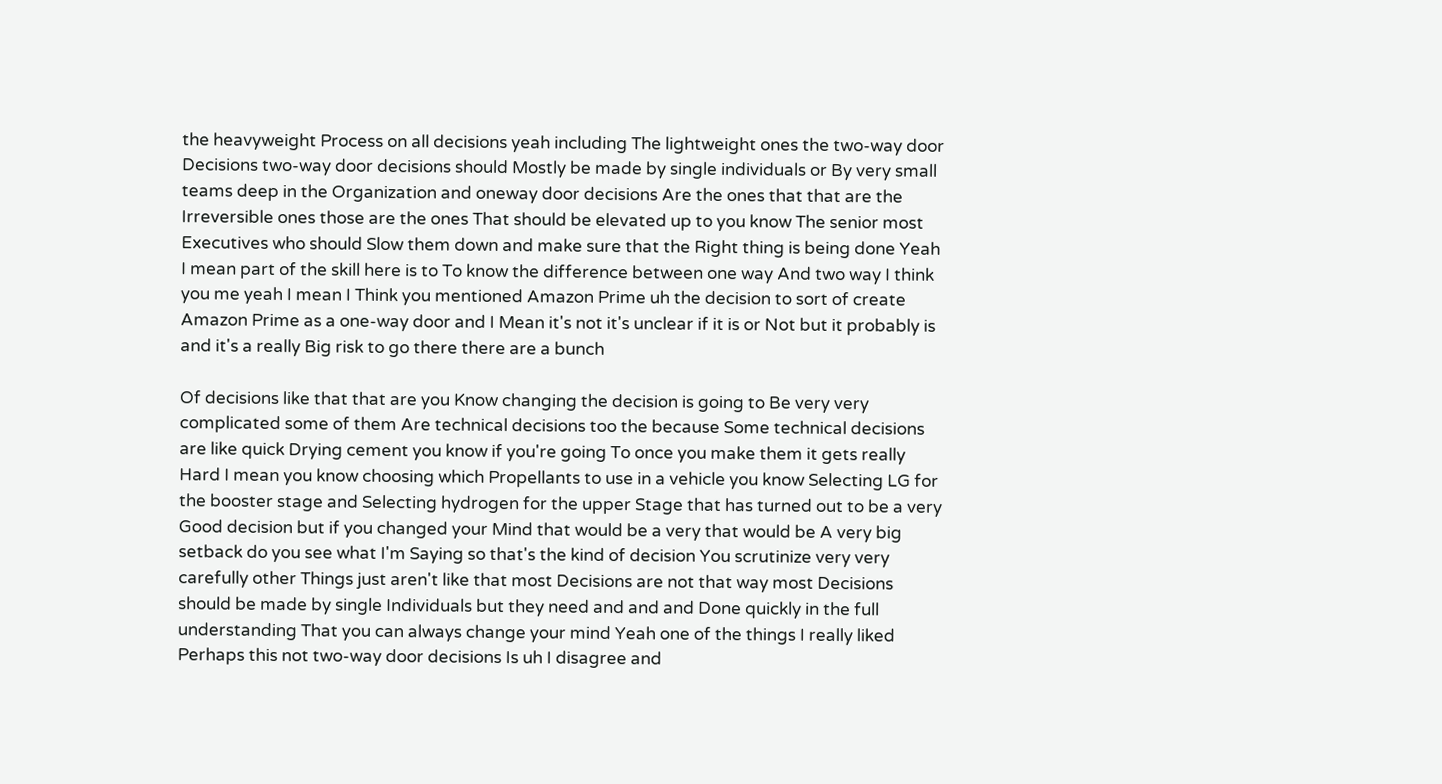the heavyweight Process on all decisions yeah including The lightweight ones the two-way door Decisions two-way door decisions should Mostly be made by single individuals or By very small teams deep in the Organization and oneway door decisions Are the ones that that are the Irreversible ones those are the ones That should be elevated up to you know The senior most Executives who should Slow them down and make sure that the Right thing is being done Yeah I mean part of the skill here is to To know the difference between one way And two way I think you me yeah I mean I Think you mentioned Amazon Prime uh the decision to sort of create Amazon Prime as a one-way door and I Mean it's not it's unclear if it is or Not but it probably is and it's a really Big risk to go there there are a bunch

Of decisions like that that are you Know changing the decision is going to Be very very complicated some of them Are technical decisions too the because Some technical decisions are like quick Drying cement you know if you're going To once you make them it gets really Hard I mean you know choosing which Propellants to use in a vehicle you know Selecting LG for the booster stage and Selecting hydrogen for the upper Stage that has turned out to be a very Good decision but if you changed your Mind that would be a very that would be A very big setback do you see what I'm Saying so that's the kind of decision You scrutinize very very carefully other Things just aren't like that most Decisions are not that way most Decisions should be made by single Individuals but they need and and and Done quickly in the full understanding That you can always change your mind Yeah one of the things I really liked Perhaps this not two-way door decisions Is uh I disagree and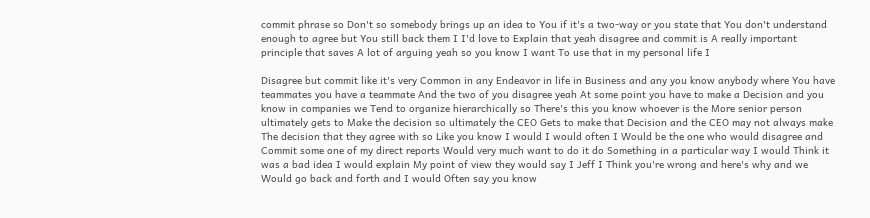commit phrase so Don't so somebody brings up an idea to You if it's a two-way or you state that You don't understand enough to agree but You still back them I I'd love to Explain that yeah disagree and commit is A really important principle that saves A lot of arguing yeah so you know I want To use that in my personal life I

Disagree but commit like it's very Common in any Endeavor in life in Business and any you know anybody where You have teammates you have a teammate And the two of you disagree yeah At some point you have to make a Decision and you know in companies we Tend to organize hierarchically so There's this you know whoever is the More senior person ultimately gets to Make the decision so ultimately the CEO Gets to make that Decision and the CEO may not always make The decision that they agree with so Like you know I would I would often I Would be the one who would disagree and Commit some one of my direct reports Would very much want to do it do Something in a particular way I would Think it was a bad idea I would explain My point of view they would say I Jeff I Think you're wrong and here's why and we Would go back and forth and I would Often say you know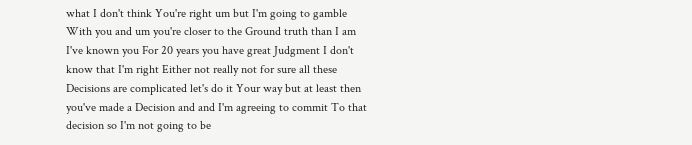what I don't think You're right um but I'm going to gamble With you and um you're closer to the Ground truth than I am I've known you For 20 years you have great Judgment I don't know that I'm right Either not really not for sure all these Decisions are complicated let's do it Your way but at least then you've made a Decision and and I'm agreeing to commit To that decision so I'm not going to be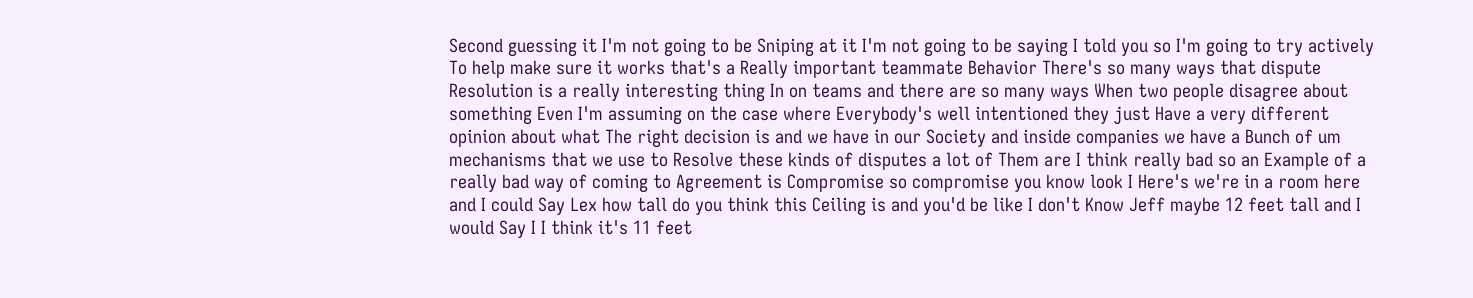Second guessing it I'm not going to be Sniping at it I'm not going to be saying I told you so I'm going to try actively To help make sure it works that's a Really important teammate Behavior There's so many ways that dispute Resolution is a really interesting thing In on teams and there are so many ways When two people disagree about something Even I'm assuming on the case where Everybody's well intentioned they just Have a very different opinion about what The right decision is and we have in our Society and inside companies we have a Bunch of um mechanisms that we use to Resolve these kinds of disputes a lot of Them are I think really bad so an Example of a really bad way of coming to Agreement is Compromise so compromise you know look I Here's we're in a room here and I could Say Lex how tall do you think this Ceiling is and you'd be like I don't Know Jeff maybe 12 feet tall and I would Say I I think it's 11 feet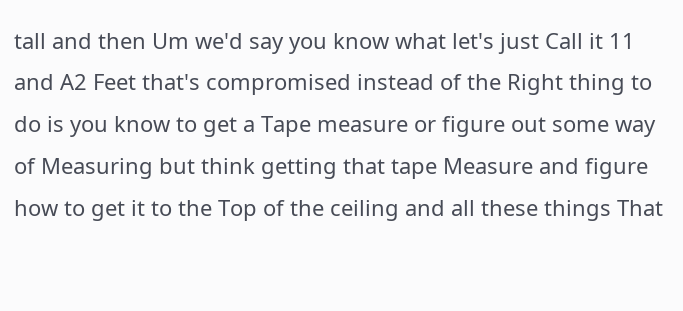tall and then Um we'd say you know what let's just Call it 11 and A2 Feet that's compromised instead of the Right thing to do is you know to get a Tape measure or figure out some way of Measuring but think getting that tape Measure and figure how to get it to the Top of the ceiling and all these things That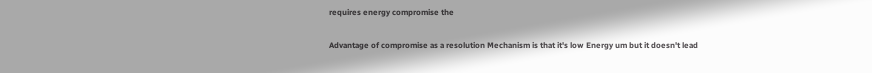requires energy compromise the

Advantage of compromise as a resolution Mechanism is that it's low Energy um but it doesn't lead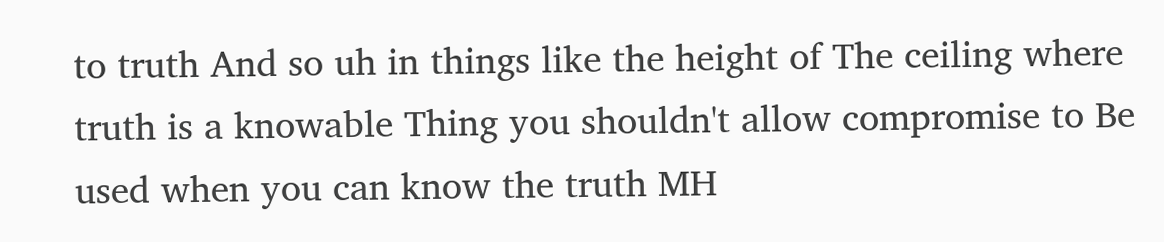to truth And so uh in things like the height of The ceiling where truth is a knowable Thing you shouldn't allow compromise to Be used when you can know the truth MH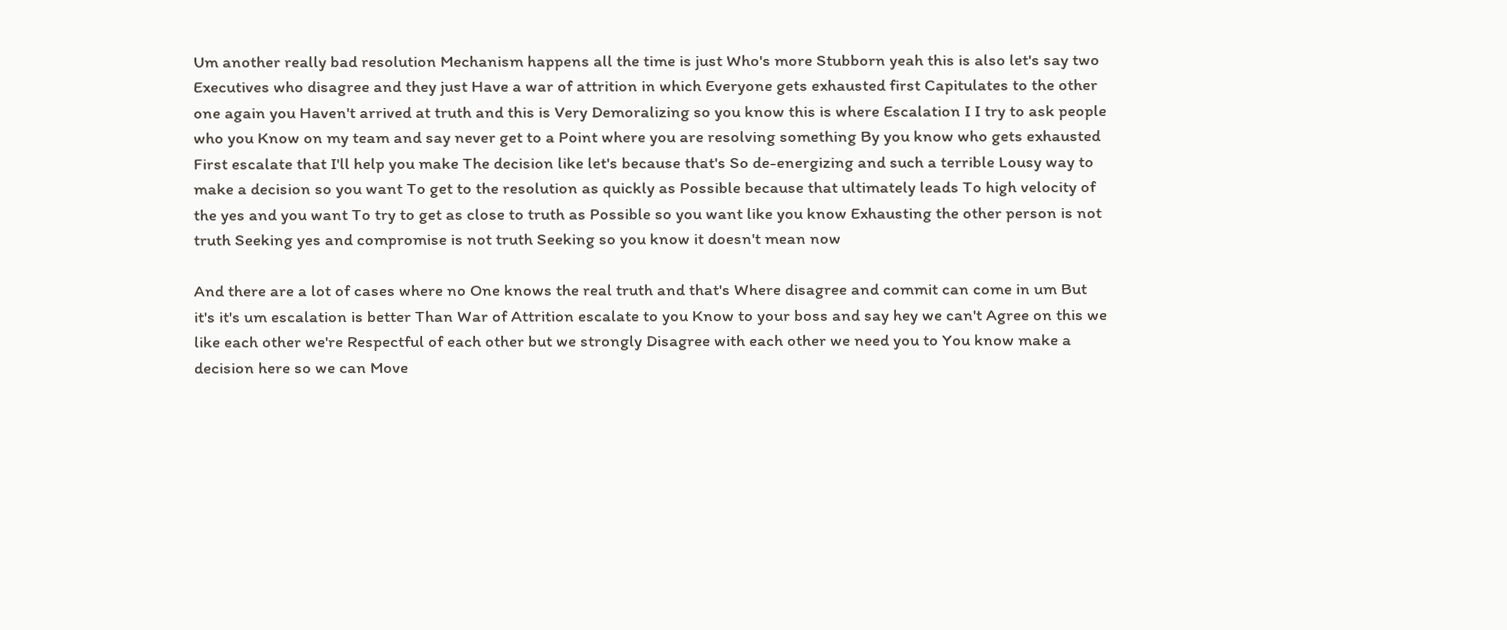Um another really bad resolution Mechanism happens all the time is just Who's more Stubborn yeah this is also let's say two Executives who disagree and they just Have a war of attrition in which Everyone gets exhausted first Capitulates to the other one again you Haven't arrived at truth and this is Very Demoralizing so you know this is where Escalation I I try to ask people who you Know on my team and say never get to a Point where you are resolving something By you know who gets exhausted First escalate that I'll help you make The decision like let's because that's So de-energizing and such a terrible Lousy way to make a decision so you want To get to the resolution as quickly as Possible because that ultimately leads To high velocity of the yes and you want To try to get as close to truth as Possible so you want like you know Exhausting the other person is not truth Seeking yes and compromise is not truth Seeking so you know it doesn't mean now

And there are a lot of cases where no One knows the real truth and that's Where disagree and commit can come in um But it's it's um escalation is better Than War of Attrition escalate to you Know to your boss and say hey we can't Agree on this we like each other we're Respectful of each other but we strongly Disagree with each other we need you to You know make a decision here so we can Move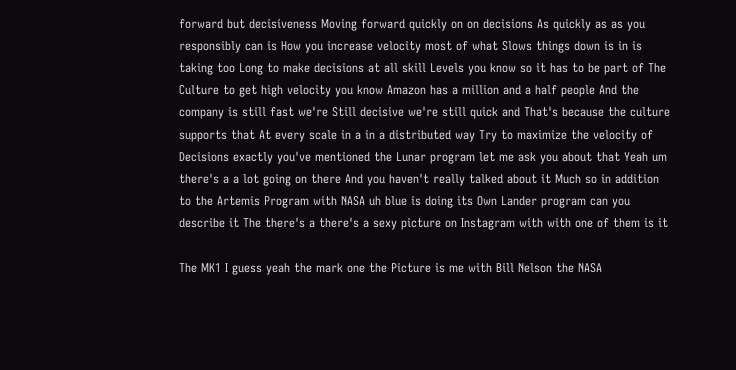forward but decisiveness Moving forward quickly on on decisions As quickly as as you responsibly can is How you increase velocity most of what Slows things down is in is taking too Long to make decisions at all skill Levels you know so it has to be part of The Culture to get high velocity you know Amazon has a million and a half people And the company is still fast we're Still decisive we're still quick and That's because the culture supports that At every scale in a in a distributed way Try to maximize the velocity of Decisions exactly you've mentioned the Lunar program let me ask you about that Yeah um there's a a lot going on there And you haven't really talked about it Much so in addition to the Artemis Program with NASA uh blue is doing its Own Lander program can you describe it The there's a there's a sexy picture on Instagram with with one of them is it

The MK1 I guess yeah the mark one the Picture is me with Bill Nelson the NASA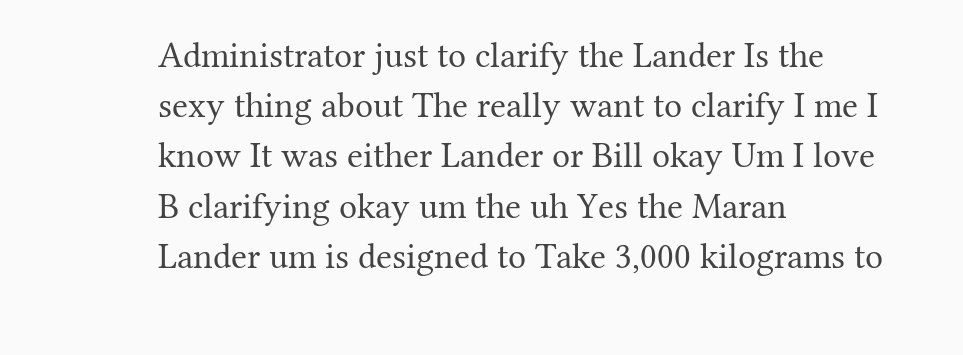Administrator just to clarify the Lander Is the sexy thing about The really want to clarify I me I know It was either Lander or Bill okay Um I love B clarifying okay um the uh Yes the Maran Lander um is designed to Take 3,000 kilograms to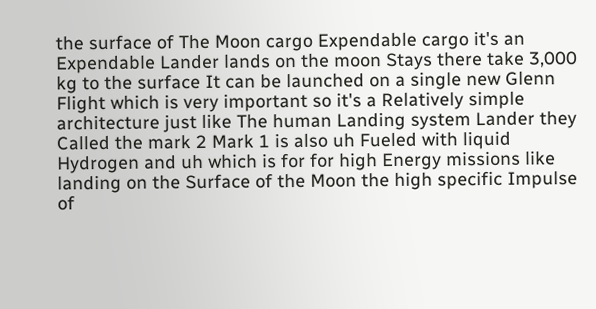the surface of The Moon cargo Expendable cargo it's an Expendable Lander lands on the moon Stays there take 3,000 kg to the surface It can be launched on a single new Glenn Flight which is very important so it's a Relatively simple architecture just like The human Landing system Lander they Called the mark 2 Mark 1 is also uh Fueled with liquid Hydrogen and uh which is for for high Energy missions like landing on the Surface of the Moon the high specific Impulse of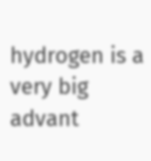hydrogen is a very big advant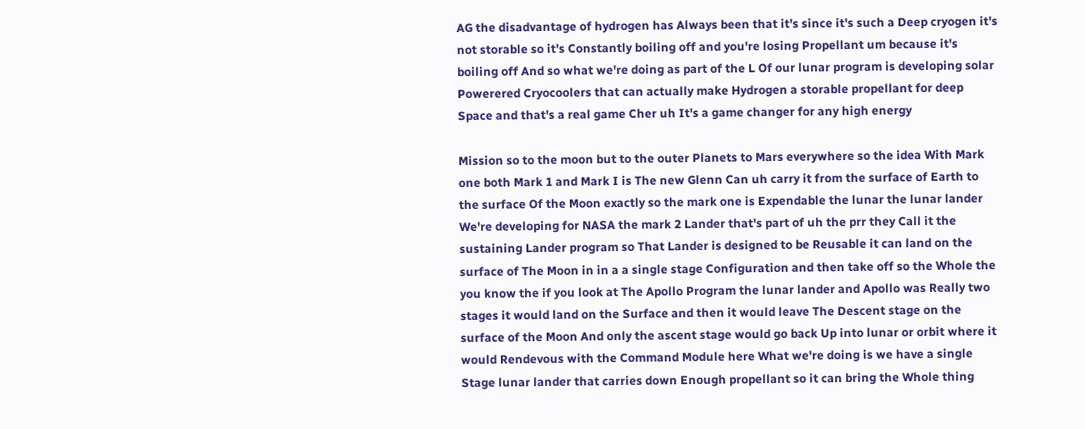AG the disadvantage of hydrogen has Always been that it's since it's such a Deep cryogen it's not storable so it's Constantly boiling off and you're losing Propellant um because it's boiling off And so what we're doing as part of the L Of our lunar program is developing solar Powerered Cryocoolers that can actually make Hydrogen a storable propellant for deep Space and that's a real game Cher uh It's a game changer for any high energy

Mission so to the moon but to the outer Planets to Mars everywhere so the idea With Mark one both Mark 1 and Mark I is The new Glenn Can uh carry it from the surface of Earth to the surface Of the Moon exactly so the mark one is Expendable the lunar the lunar lander We're developing for NASA the mark 2 Lander that's part of uh the prr they Call it the sustaining Lander program so That Lander is designed to be Reusable it can land on the surface of The Moon in in a a single stage Configuration and then take off so the Whole the you know the if you look at The Apollo Program the lunar lander and Apollo was Really two stages it would land on the Surface and then it would leave The Descent stage on the surface of the Moon And only the ascent stage would go back Up into lunar or orbit where it would Rendevous with the Command Module here What we're doing is we have a single Stage lunar lander that carries down Enough propellant so it can bring the Whole thing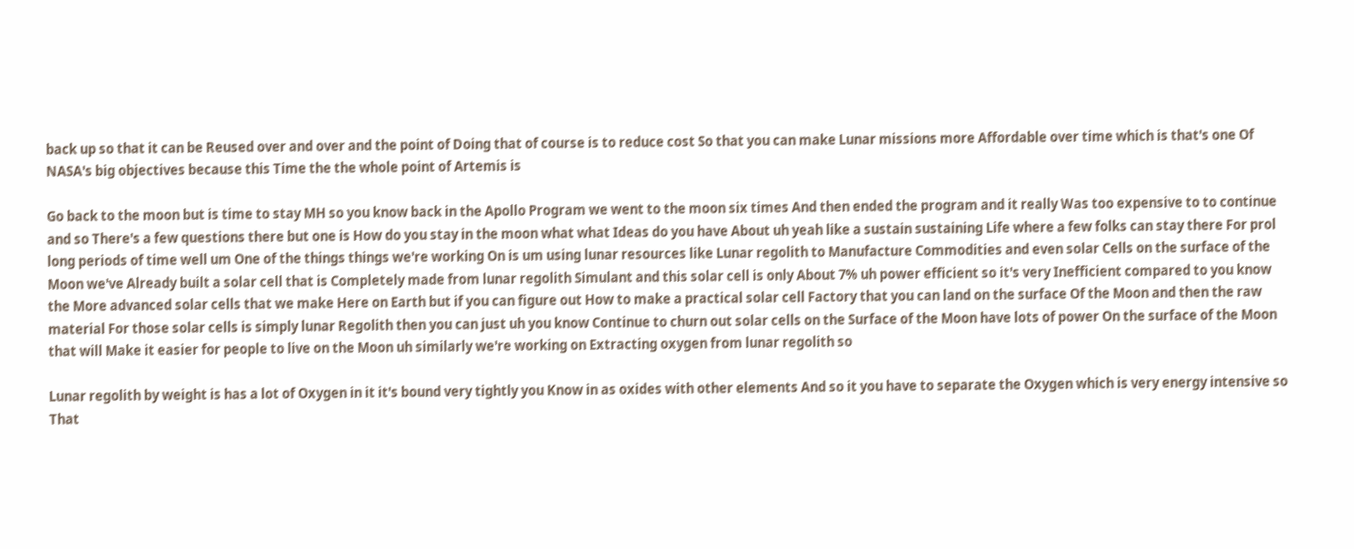back up so that it can be Reused over and over and the point of Doing that of course is to reduce cost So that you can make Lunar missions more Affordable over time which is that's one Of NASA's big objectives because this Time the the whole point of Artemis is

Go back to the moon but is time to stay MH so you know back in the Apollo Program we went to the moon six times And then ended the program and it really Was too expensive to to continue and so There's a few questions there but one is How do you stay in the moon what what Ideas do you have About uh yeah like a sustain sustaining Life where a few folks can stay there For prol long periods of time well um One of the things things we're working On is um using lunar resources like Lunar regolith to Manufacture Commodities and even solar Cells on the surface of the Moon we've Already built a solar cell that is Completely made from lunar regolith Simulant and this solar cell is only About 7% uh power efficient so it's very Inefficient compared to you know the More advanced solar cells that we make Here on Earth but if you can figure out How to make a practical solar cell Factory that you can land on the surface Of the Moon and then the raw material For those solar cells is simply lunar Regolith then you can just uh you know Continue to churn out solar cells on the Surface of the Moon have lots of power On the surface of the Moon that will Make it easier for people to live on the Moon uh similarly we're working on Extracting oxygen from lunar regolith so

Lunar regolith by weight is has a lot of Oxygen in it it's bound very tightly you Know in as oxides with other elements And so it you have to separate the Oxygen which is very energy intensive so That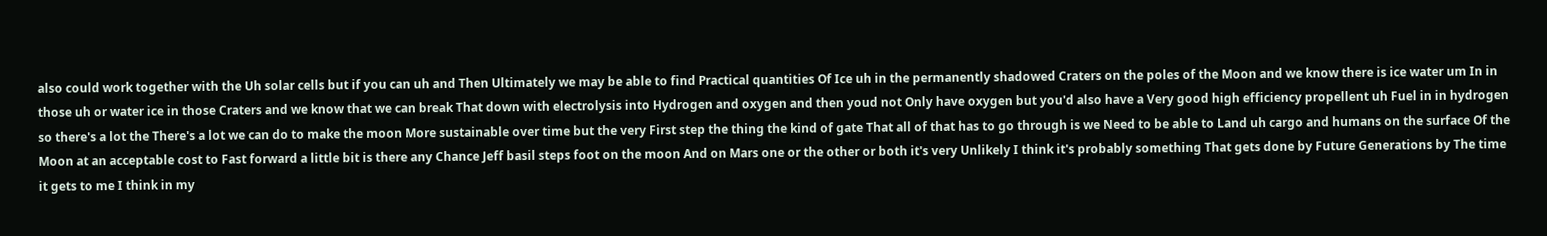also could work together with the Uh solar cells but if you can uh and Then Ultimately we may be able to find Practical quantities Of Ice uh in the permanently shadowed Craters on the poles of the Moon and we know there is ice water um In in those uh or water ice in those Craters and we know that we can break That down with electrolysis into Hydrogen and oxygen and then youd not Only have oxygen but you'd also have a Very good high efficiency propellent uh Fuel in in hydrogen so there's a lot the There's a lot we can do to make the moon More sustainable over time but the very First step the thing the kind of gate That all of that has to go through is we Need to be able to Land uh cargo and humans on the surface Of the Moon at an acceptable cost to Fast forward a little bit is there any Chance Jeff basil steps foot on the moon And on Mars one or the other or both it's very Unlikely I think it's probably something That gets done by Future Generations by The time it gets to me I think in my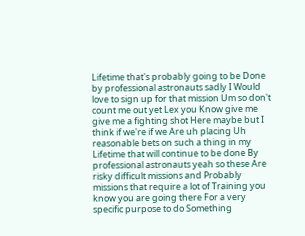Lifetime that's probably going to be Done by professional astronauts sadly I Would love to sign up for that mission Um so don't count me out yet Lex you Know give me give me a fighting shot Here maybe but I think if we're if we Are uh placing Uh reasonable bets on such a thing in my Lifetime that will continue to be done By professional astronauts yeah so these Are risky difficult missions and Probably missions that require a lot of Training you know you are going there For a very specific purpose to do Something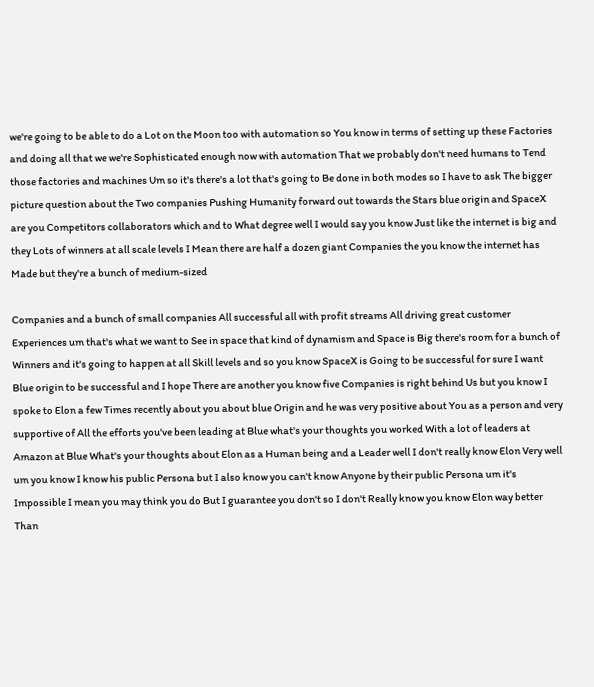we're going to be able to do a Lot on the Moon too with automation so You know in terms of setting up these Factories and doing all that we we're Sophisticated enough now with automation That we probably don't need humans to Tend those factories and machines Um so it's there's a lot that's going to Be done in both modes so I have to ask The bigger picture question about the Two companies Pushing Humanity forward out towards the Stars blue origin and SpaceX are you Competitors collaborators which and to What degree well I would say you know Just like the internet is big and they Lots of winners at all scale levels I Mean there are half a dozen giant Companies the you know the internet has Made but they're a bunch of medium-sized

Companies and a bunch of small companies All successful all with profit streams All driving great customer Experiences um that's what we want to See in space that kind of dynamism and Space is Big there's room for a bunch of Winners and it's going to happen at all Skill levels and so you know SpaceX is Going to be successful for sure I want Blue origin to be successful and I hope There are another you know five Companies is right behind Us but you know I spoke to Elon a few Times recently about you about blue Origin and he was very positive about You as a person and very supportive of All the efforts you've been leading at Blue what's your thoughts you worked With a lot of leaders at Amazon at Blue What's your thoughts about Elon as a Human being and a Leader well I don't really know Elon Very well um you know I know his public Persona but I also know you can't know Anyone by their public Persona um it's Impossible I mean you may think you do But I guarantee you don't so I don't Really know you know Elon way better Than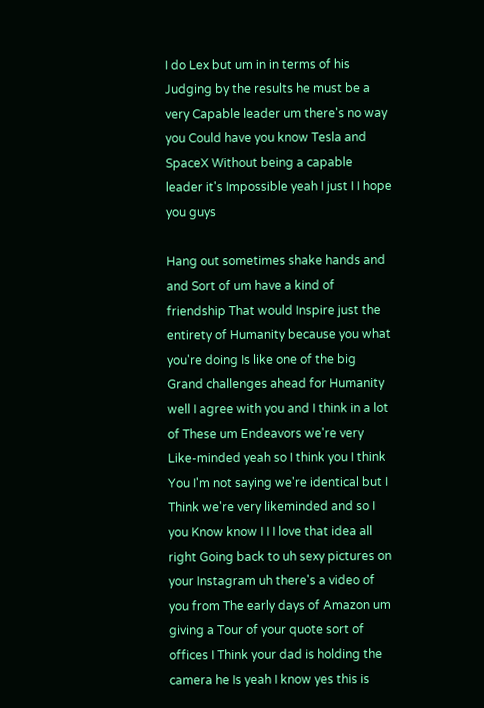I do Lex but um in in terms of his Judging by the results he must be a very Capable leader um there's no way you Could have you know Tesla and SpaceX Without being a capable leader it's Impossible yeah I just I I hope you guys

Hang out sometimes shake hands and and Sort of um have a kind of friendship That would Inspire just the entirety of Humanity because you what you're doing Is like one of the big Grand challenges ahead for Humanity well I agree with you and I think in a lot of These um Endeavors we're very Like-minded yeah so I think you I think You I'm not saying we're identical but I Think we're very likeminded and so I you Know know I I I love that idea all right Going back to uh sexy pictures on your Instagram uh there's a video of you from The early days of Amazon um giving a Tour of your quote sort of offices I Think your dad is holding the camera he Is yeah I know yes this is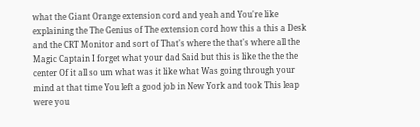what the Giant Orange extension cord and yeah and You're like explaining the The Genius of The extension cord how this a this a Desk and the CRT Monitor and sort of That's where the that's where all the Magic Captain I forget what your dad Said but this is like the the the center Of it all so um what was it like what Was going through your mind at that time You left a good job in New York and took This leap were you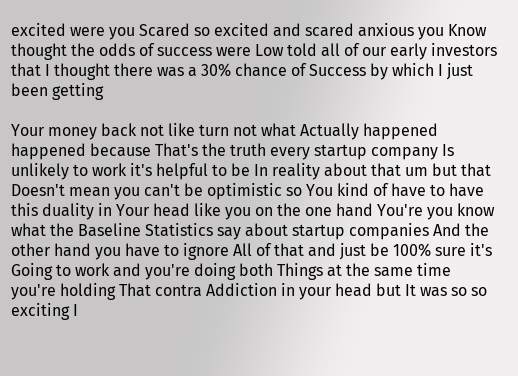excited were you Scared so excited and scared anxious you Know thought the odds of success were Low told all of our early investors that I thought there was a 30% chance of Success by which I just been getting

Your money back not like turn not what Actually happened happened because That's the truth every startup company Is unlikely to work it's helpful to be In reality about that um but that Doesn't mean you can't be optimistic so You kind of have to have this duality in Your head like you on the one hand You're you know what the Baseline Statistics say about startup companies And the other hand you have to ignore All of that and just be 100% sure it's Going to work and you're doing both Things at the same time you're holding That contra Addiction in your head but It was so so exciting I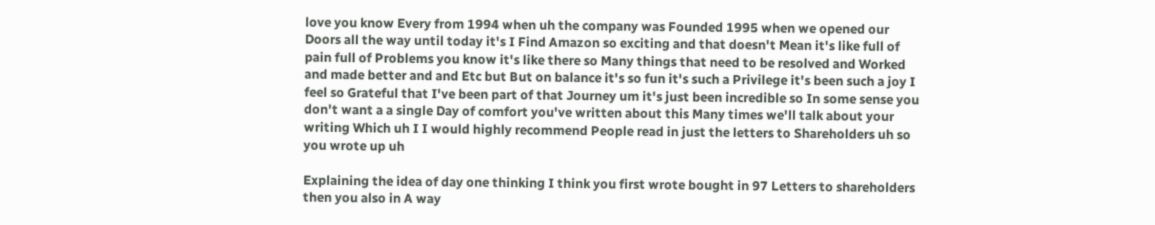love you know Every from 1994 when uh the company was Founded 1995 when we opened our Doors all the way until today it's I Find Amazon so exciting and that doesn't Mean it's like full of pain full of Problems you know it's like there so Many things that need to be resolved and Worked and made better and and Etc but But on balance it's so fun it's such a Privilege it's been such a joy I feel so Grateful that I've been part of that Journey um it's just been incredible so In some sense you don't want a a single Day of comfort you've written about this Many times we'll talk about your writing Which uh I I would highly recommend People read in just the letters to Shareholders uh so you wrote up uh

Explaining the idea of day one thinking I think you first wrote bought in 97 Letters to shareholders then you also in A way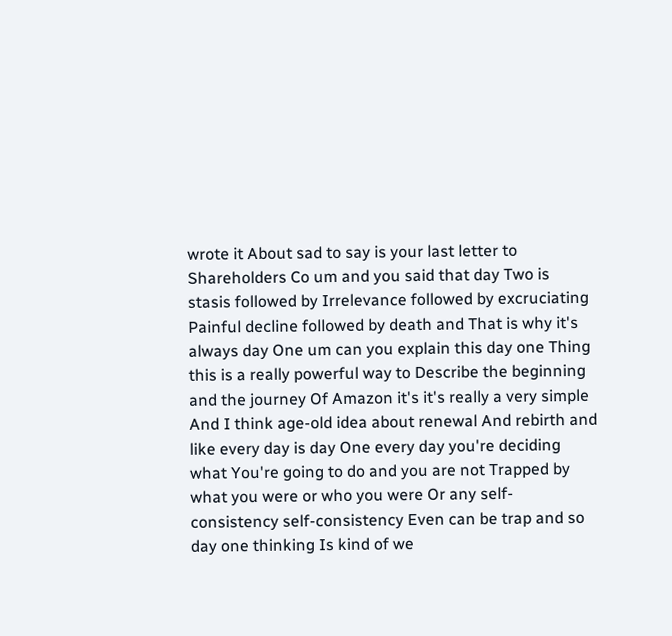wrote it About sad to say is your last letter to Shareholders Co um and you said that day Two is stasis followed by Irrelevance followed by excruciating Painful decline followed by death and That is why it's always day One um can you explain this day one Thing this is a really powerful way to Describe the beginning and the journey Of Amazon it's it's really a very simple And I think age-old idea about renewal And rebirth and like every day is day One every day you're deciding what You're going to do and you are not Trapped by what you were or who you were Or any self-consistency self-consistency Even can be trap and so day one thinking Is kind of we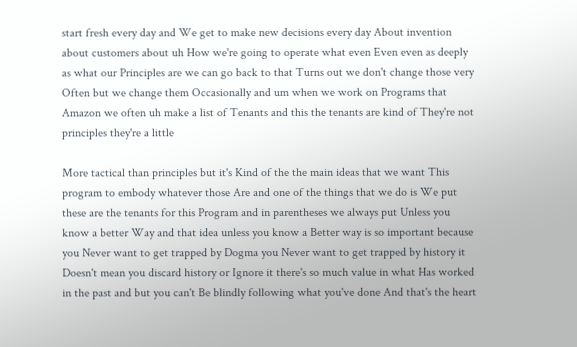start fresh every day and We get to make new decisions every day About invention about customers about uh How we're going to operate what even Even even as deeply as what our Principles are we can go back to that Turns out we don't change those very Often but we change them Occasionally and um when we work on Programs that Amazon we often uh make a list of Tenants and this the tenants are kind of They're not principles they're a little

More tactical than principles but it's Kind of the the main ideas that we want This program to embody whatever those Are and one of the things that we do is We put these are the tenants for this Program and in parentheses we always put Unless you know a better Way and that idea unless you know a Better way is so important because you Never want to get trapped by Dogma you Never want to get trapped by history it Doesn't mean you discard history or Ignore it there's so much value in what Has worked in the past and but you can't Be blindly following what you've done And that's the heart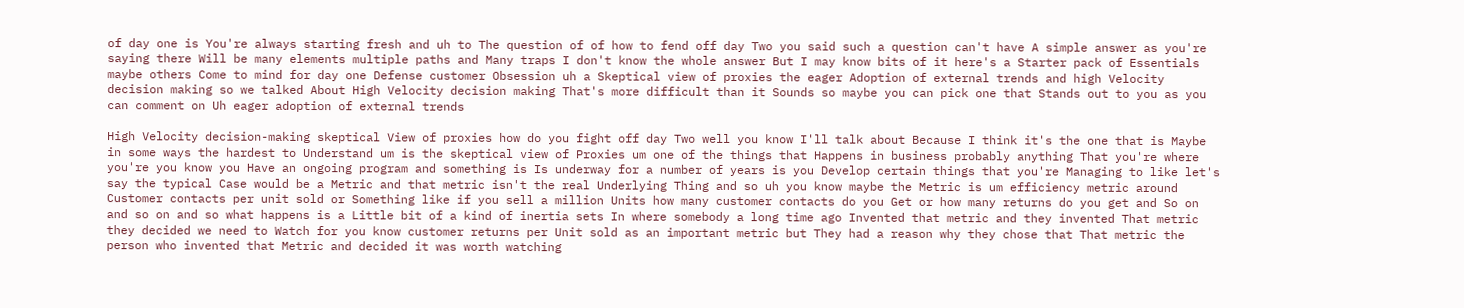of day one is You're always starting fresh and uh to The question of of how to fend off day Two you said such a question can't have A simple answer as you're saying there Will be many elements multiple paths and Many traps I don't know the whole answer But I may know bits of it here's a Starter pack of Essentials maybe others Come to mind for day one Defense customer Obsession uh a Skeptical view of proxies the eager Adoption of external trends and high Velocity decision making so we talked About High Velocity decision making That's more difficult than it Sounds so maybe you can pick one that Stands out to you as you can comment on Uh eager adoption of external trends

High Velocity decision-making skeptical View of proxies how do you fight off day Two well you know I'll talk about Because I think it's the one that is Maybe in some ways the hardest to Understand um is the skeptical view of Proxies um one of the things that Happens in business probably anything That you're where you're you know you Have an ongoing program and something is Is underway for a number of years is you Develop certain things that you're Managing to like let's say the typical Case would be a Metric and that metric isn't the real Underlying Thing and so uh you know maybe the Metric is um efficiency metric around Customer contacts per unit sold or Something like if you sell a million Units how many customer contacts do you Get or how many returns do you get and So on and so on and so what happens is a Little bit of a kind of inertia sets In where somebody a long time ago Invented that metric and they invented That metric they decided we need to Watch for you know customer returns per Unit sold as an important metric but They had a reason why they chose that That metric the person who invented that Metric and decided it was worth watching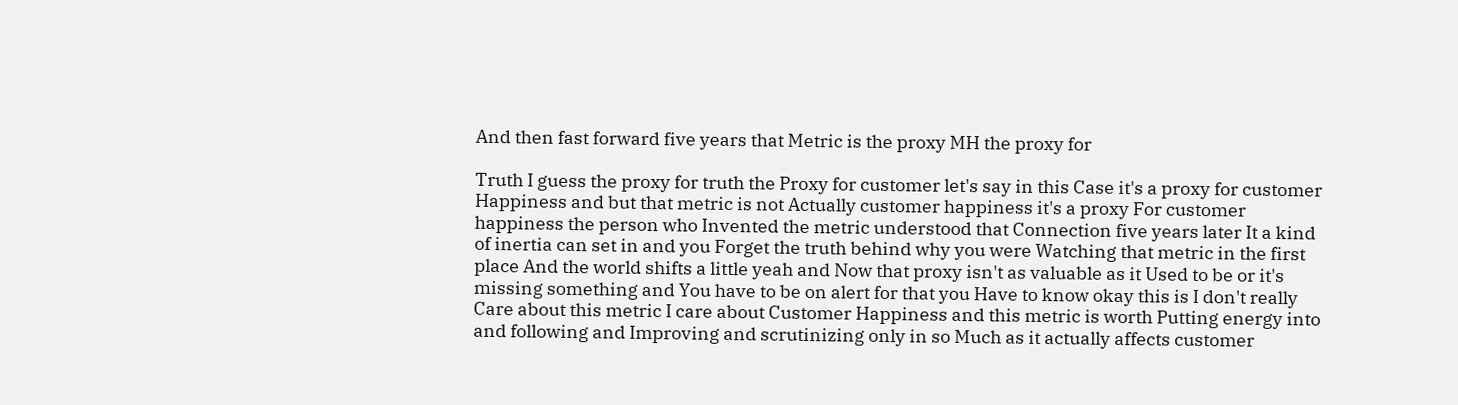And then fast forward five years that Metric is the proxy MH the proxy for

Truth I guess the proxy for truth the Proxy for customer let's say in this Case it's a proxy for customer Happiness and but that metric is not Actually customer happiness it's a proxy For customer happiness the person who Invented the metric understood that Connection five years later It a kind of inertia can set in and you Forget the truth behind why you were Watching that metric in the first place And the world shifts a little yeah and Now that proxy isn't as valuable as it Used to be or it's missing something and You have to be on alert for that you Have to know okay this is I don't really Care about this metric I care about Customer Happiness and this metric is worth Putting energy into and following and Improving and scrutinizing only in so Much as it actually affects customer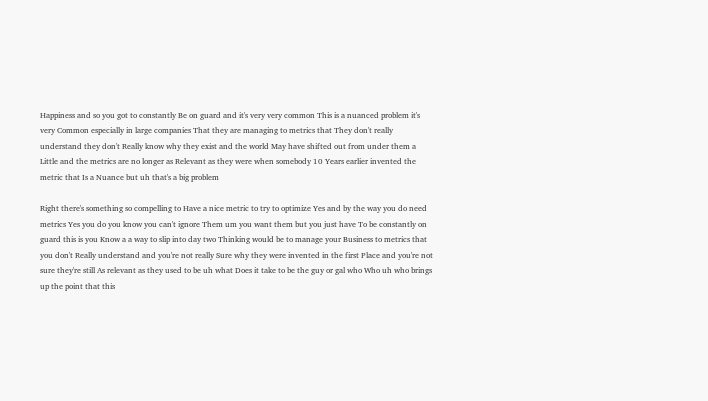Happiness and so you got to constantly Be on guard and it's very very common This is a nuanced problem it's very Common especially in large companies That they are managing to metrics that They don't really understand they don't Really know why they exist and the world May have shifted out from under them a Little and the metrics are no longer as Relevant as they were when somebody 10 Years earlier invented the metric that Is a Nuance but uh that's a big problem

Right there's something so compelling to Have a nice metric to try to optimize Yes and by the way you do need metrics Yes you do you know you can't ignore Them um you want them but you just have To be constantly on guard this is you Know a a way to slip into day two Thinking would be to manage your Business to metrics that you don't Really understand and you're not really Sure why they were invented in the first Place and you're not sure they're still As relevant as they used to be uh what Does it take to be the guy or gal who Who uh who brings up the point that this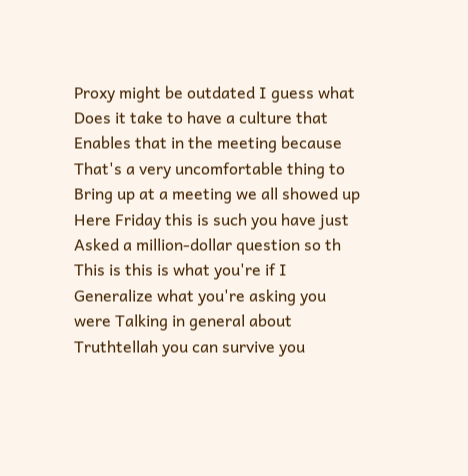Proxy might be outdated I guess what Does it take to have a culture that Enables that in the meeting because That's a very uncomfortable thing to Bring up at a meeting we all showed up Here Friday this is such you have just Asked a million-dollar question so th This is this is what you're if I Generalize what you're asking you were Talking in general about Truthtellah you can survive you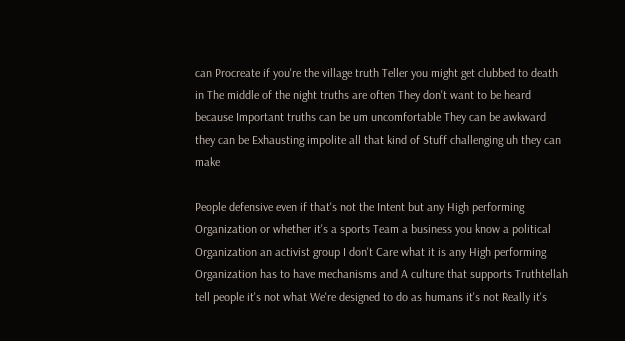can Procreate if you're the village truth Teller you might get clubbed to death in The middle of the night truths are often They don't want to be heard because Important truths can be um uncomfortable They can be awkward they can be Exhausting impolite all that kind of Stuff challenging uh they can make

People defensive even if that's not the Intent but any High performing Organization or whether it's a sports Team a business you know a political Organization an activist group I don't Care what it is any High performing Organization has to have mechanisms and A culture that supports Truthtellah tell people it's not what We're designed to do as humans it's not Really it's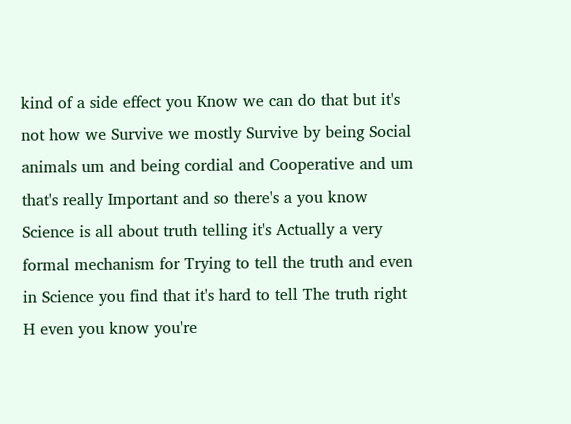kind of a side effect you Know we can do that but it's not how we Survive we mostly Survive by being Social animals um and being cordial and Cooperative and um that's really Important and so there's a you know Science is all about truth telling it's Actually a very formal mechanism for Trying to tell the truth and even in Science you find that it's hard to tell The truth right H even you know you're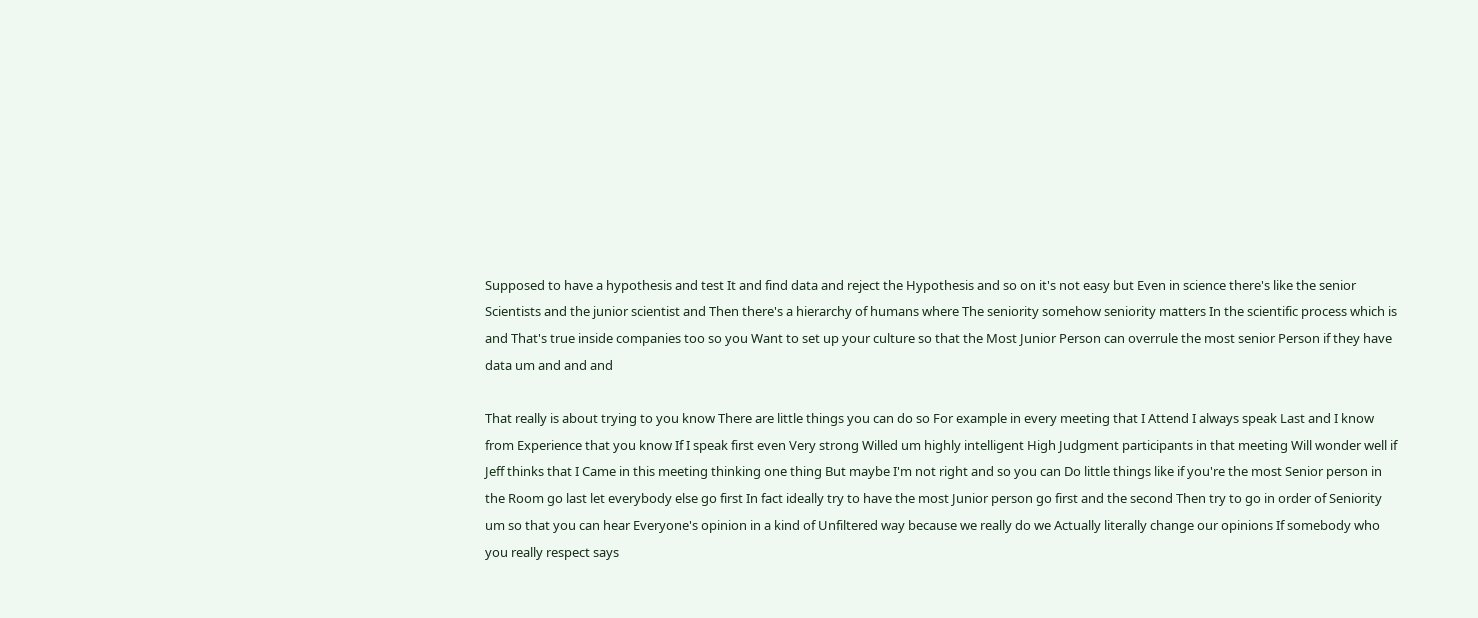Supposed to have a hypothesis and test It and find data and reject the Hypothesis and so on it's not easy but Even in science there's like the senior Scientists and the junior scientist and Then there's a hierarchy of humans where The seniority somehow seniority matters In the scientific process which is and That's true inside companies too so you Want to set up your culture so that the Most Junior Person can overrule the most senior Person if they have data um and and and

That really is about trying to you know There are little things you can do so For example in every meeting that I Attend I always speak Last and I know from Experience that you know If I speak first even Very strong Willed um highly intelligent High Judgment participants in that meeting Will wonder well if Jeff thinks that I Came in this meeting thinking one thing But maybe I'm not right and so you can Do little things like if you're the most Senior person in the Room go last let everybody else go first In fact ideally try to have the most Junior person go first and the second Then try to go in order of Seniority um so that you can hear Everyone's opinion in a kind of Unfiltered way because we really do we Actually literally change our opinions If somebody who you really respect says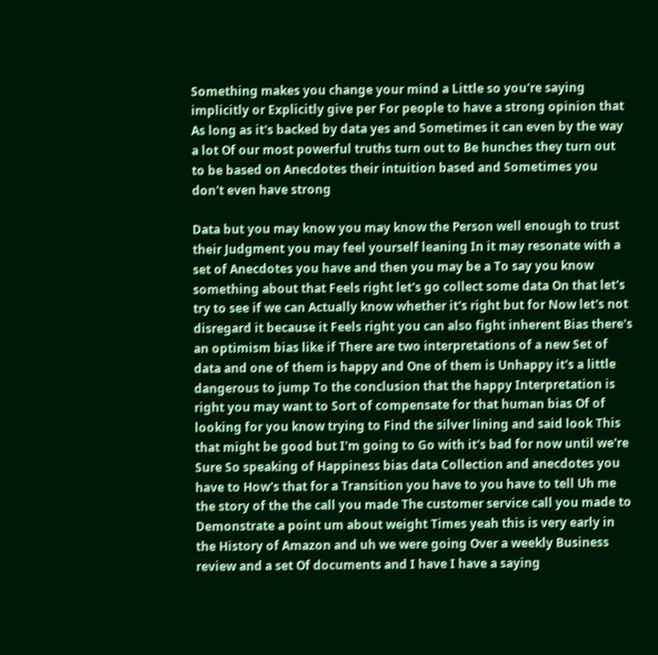Something makes you change your mind a Little so you're saying implicitly or Explicitly give per For people to have a strong opinion that As long as it's backed by data yes and Sometimes it can even by the way a lot Of our most powerful truths turn out to Be hunches they turn out to be based on Anecdotes their intuition based and Sometimes you don't even have strong

Data but you may know you may know the Person well enough to trust their Judgment you may feel yourself leaning In it may resonate with a set of Anecdotes you have and then you may be a To say you know something about that Feels right let's go collect some data On that let's try to see if we can Actually know whether it's right but for Now let's not disregard it because it Feels right you can also fight inherent Bias there's an optimism bias like if There are two interpretations of a new Set of data and one of them is happy and One of them is Unhappy it's a little dangerous to jump To the conclusion that the happy Interpretation is right you may want to Sort of compensate for that human bias Of of looking for you know trying to Find the silver lining and said look This that might be good but I'm going to Go with it's bad for now until we're Sure So speaking of Happiness bias data Collection and anecdotes you have to How's that for a Transition you have to you have to tell Uh me the story of the the call you made The customer service call you made to Demonstrate a point um about weight Times yeah this is very early in the History of Amazon and uh we were going Over a weekly Business review and a set Of documents and I have I have a saying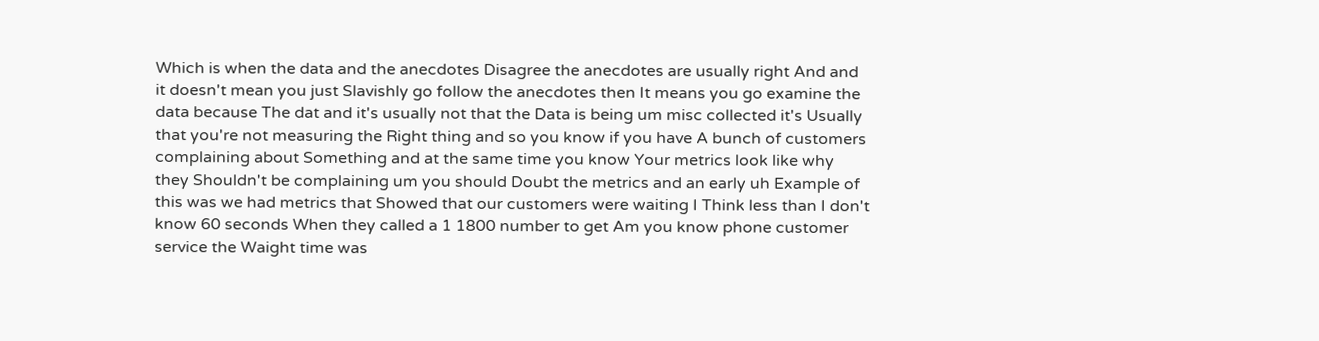Which is when the data and the anecdotes Disagree the anecdotes are usually right And and it doesn't mean you just Slavishly go follow the anecdotes then It means you go examine the data because The dat and it's usually not that the Data is being um misc collected it's Usually that you're not measuring the Right thing and so you know if you have A bunch of customers complaining about Something and at the same time you know Your metrics look like why they Shouldn't be complaining um you should Doubt the metrics and an early uh Example of this was we had metrics that Showed that our customers were waiting I Think less than I don't know 60 seconds When they called a 1 1800 number to get Am you know phone customer service the Waight time was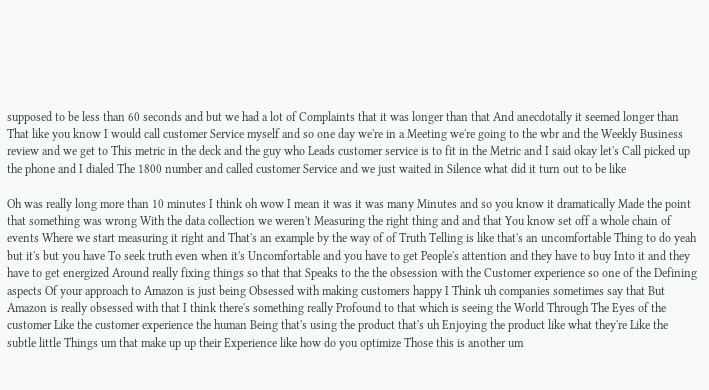supposed to be less than 60 seconds and but we had a lot of Complaints that it was longer than that And anecdotally it seemed longer than That like you know I would call customer Service myself and so one day we're in a Meeting we're going to the wbr and the Weekly Business review and we get to This metric in the deck and the guy who Leads customer service is to fit in the Metric and I said okay let's Call picked up the phone and I dialed The 1800 number and called customer Service and we just waited in Silence what did it turn out to be like

Oh was really long more than 10 minutes I think oh wow I mean it was it was many Minutes and so you know it dramatically Made the point that something was wrong With the data collection we weren't Measuring the right thing and and that You know set off a whole chain of events Where we start measuring it right and That's an example by the way of of Truth Telling is like that's an uncomfortable Thing to do yeah but it's but you have To seek truth even when it's Uncomfortable and you have to get People's attention and they have to buy Into it and they have to get energized Around really fixing things so that that Speaks to the the obsession with the Customer experience so one of the Defining aspects Of your approach to Amazon is just being Obsessed with making customers happy I Think uh companies sometimes say that But Amazon is really obsessed with that I think there's something really Profound to that which is seeing the World Through The Eyes of the customer Like the customer experience the human Being that's using the product that's uh Enjoying the product like what they're Like the subtle little Things um that make up up their Experience like how do you optimize Those this is another um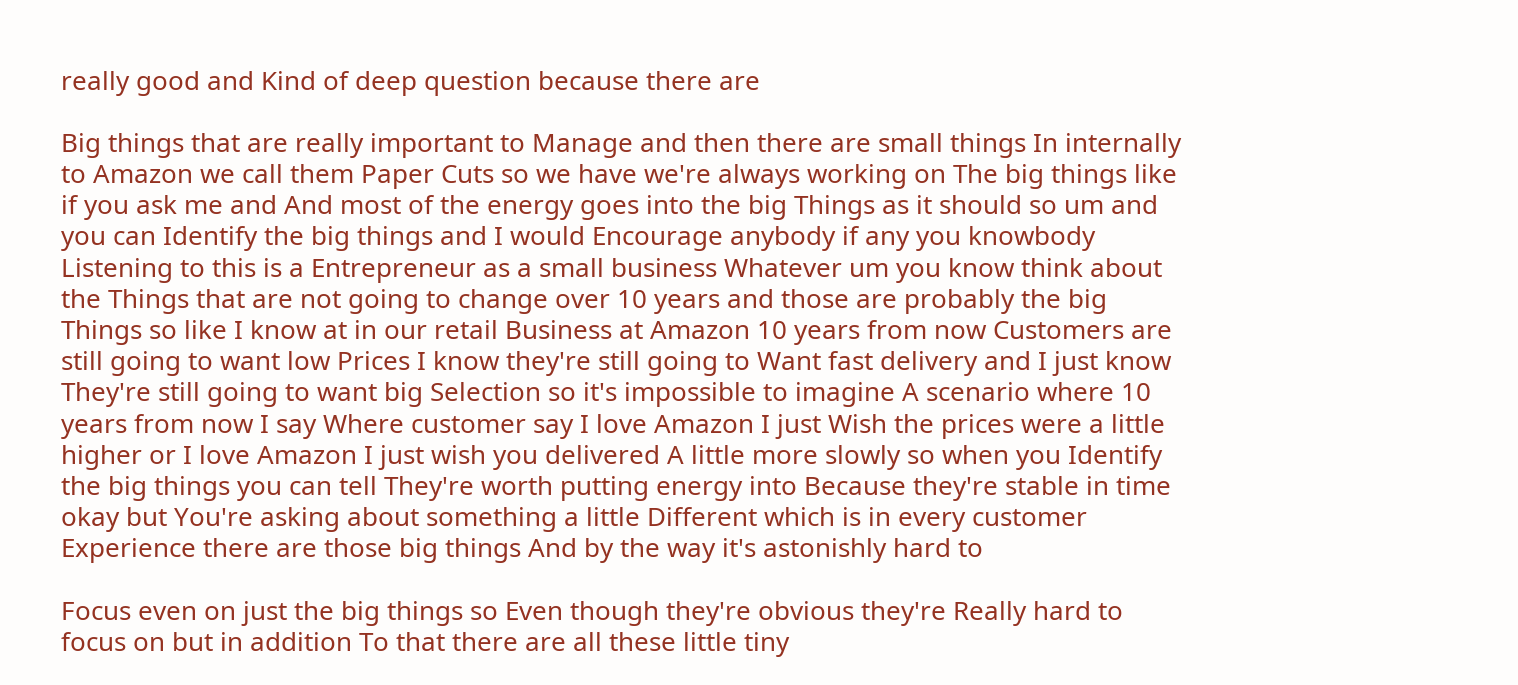really good and Kind of deep question because there are

Big things that are really important to Manage and then there are small things In internally to Amazon we call them Paper Cuts so we have we're always working on The big things like if you ask me and And most of the energy goes into the big Things as it should so um and you can Identify the big things and I would Encourage anybody if any you knowbody Listening to this is a Entrepreneur as a small business Whatever um you know think about the Things that are not going to change over 10 years and those are probably the big Things so like I know at in our retail Business at Amazon 10 years from now Customers are still going to want low Prices I know they're still going to Want fast delivery and I just know They're still going to want big Selection so it's impossible to imagine A scenario where 10 years from now I say Where customer say I love Amazon I just Wish the prices were a little higher or I love Amazon I just wish you delivered A little more slowly so when you Identify the big things you can tell They're worth putting energy into Because they're stable in time okay but You're asking about something a little Different which is in every customer Experience there are those big things And by the way it's astonishly hard to

Focus even on just the big things so Even though they're obvious they're Really hard to focus on but in addition To that there are all these little tiny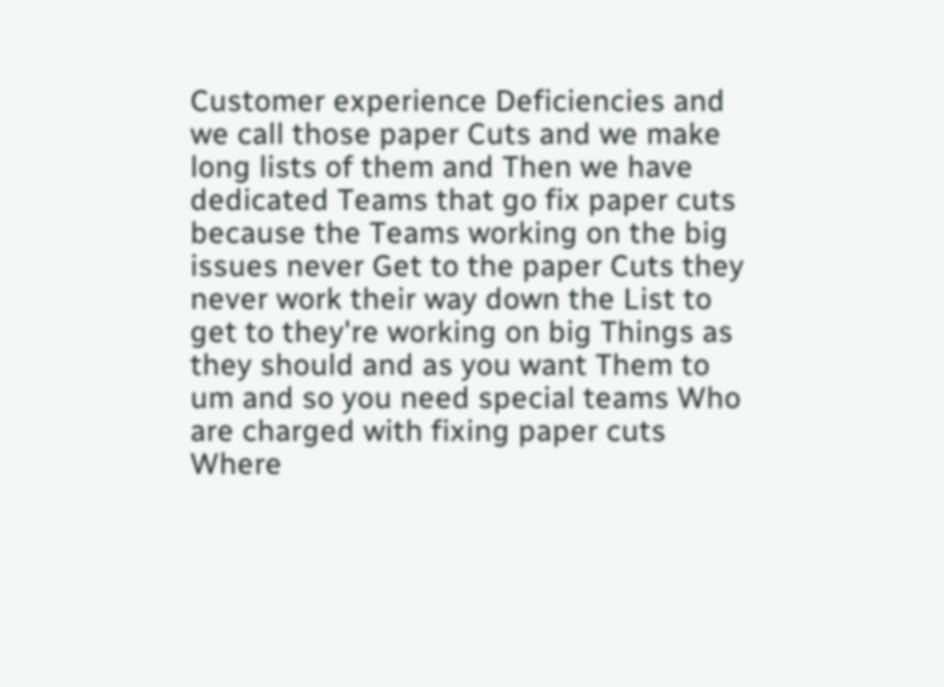Customer experience Deficiencies and we call those paper Cuts and we make long lists of them and Then we have dedicated Teams that go fix paper cuts because the Teams working on the big issues never Get to the paper Cuts they never work their way down the List to get to they're working on big Things as they should and as you want Them to um and so you need special teams Who are charged with fixing paper cuts Where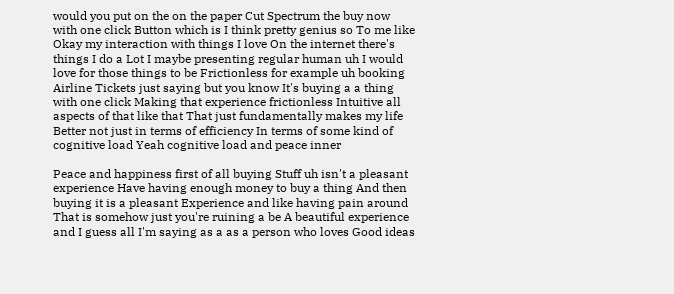would you put on the on the paper Cut Spectrum the buy now with one click Button which is I think pretty genius so To me like Okay my interaction with things I love On the internet there's things I do a Lot I maybe presenting regular human uh I would love for those things to be Frictionless for example uh booking Airline Tickets just saying but you know It's buying a a thing with one click Making that experience frictionless Intuitive all aspects of that like that That just fundamentally makes my life Better not just in terms of efficiency In terms of some kind of cognitive load Yeah cognitive load and peace inner

Peace and happiness first of all buying Stuff uh isn't a pleasant experience Have having enough money to buy a thing And then buying it is a pleasant Experience and like having pain around That is somehow just you're ruining a be A beautiful experience and I guess all I'm saying as a as a person who loves Good ideas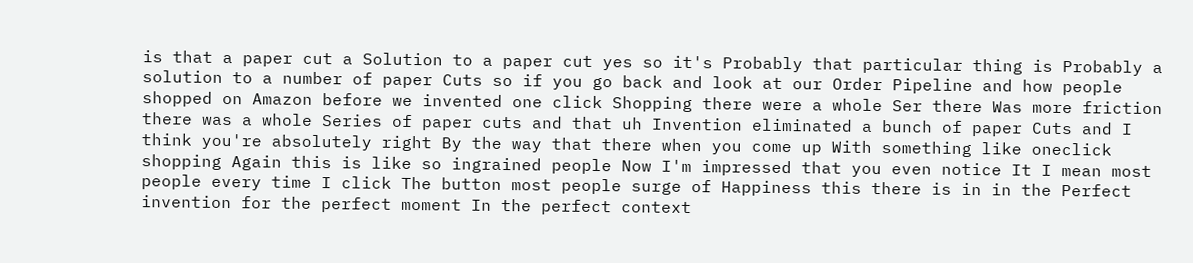is that a paper cut a Solution to a paper cut yes so it's Probably that particular thing is Probably a solution to a number of paper Cuts so if you go back and look at our Order Pipeline and how people shopped on Amazon before we invented one click Shopping there were a whole Ser there Was more friction there was a whole Series of paper cuts and that uh Invention eliminated a bunch of paper Cuts and I think you're absolutely right By the way that there when you come up With something like oneclick shopping Again this is like so ingrained people Now I'm impressed that you even notice It I mean most people every time I click The button most people surge of Happiness this there is in in the Perfect invention for the perfect moment In the perfect context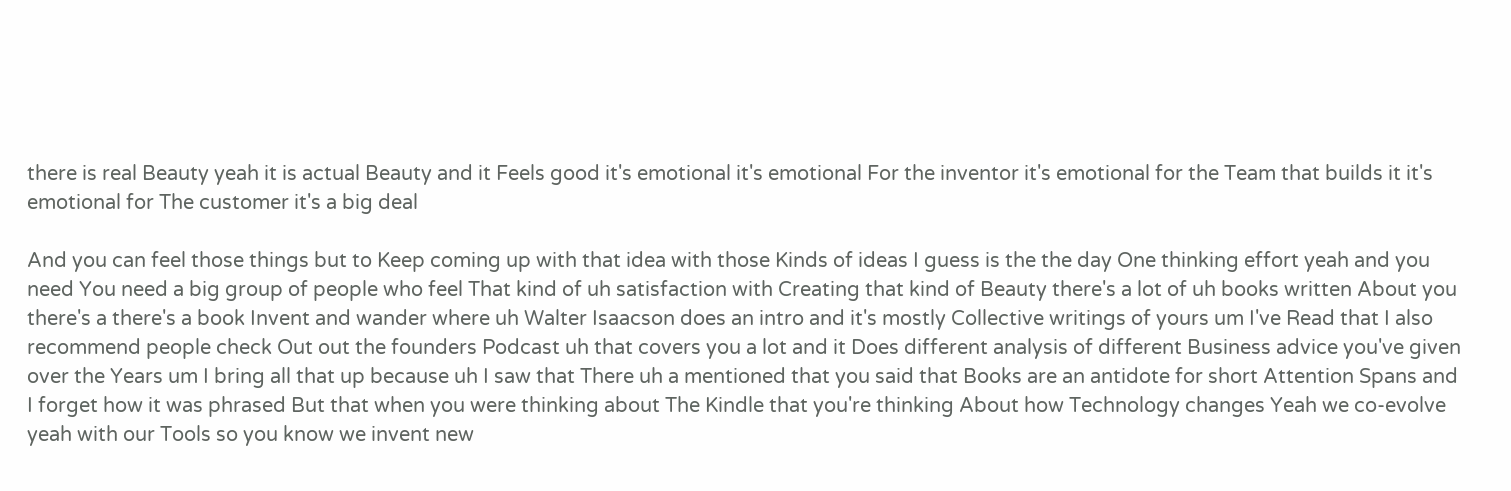there is real Beauty yeah it is actual Beauty and it Feels good it's emotional it's emotional For the inventor it's emotional for the Team that builds it it's emotional for The customer it's a big deal

And you can feel those things but to Keep coming up with that idea with those Kinds of ideas I guess is the the day One thinking effort yeah and you need You need a big group of people who feel That kind of uh satisfaction with Creating that kind of Beauty there's a lot of uh books written About you there's a there's a book Invent and wander where uh Walter Isaacson does an intro and it's mostly Collective writings of yours um I've Read that I also recommend people check Out out the founders Podcast uh that covers you a lot and it Does different analysis of different Business advice you've given over the Years um I bring all that up because uh I saw that There uh a mentioned that you said that Books are an antidote for short Attention Spans and I forget how it was phrased But that when you were thinking about The Kindle that you're thinking About how Technology changes Yeah we co-evolve yeah with our Tools so you know we invent new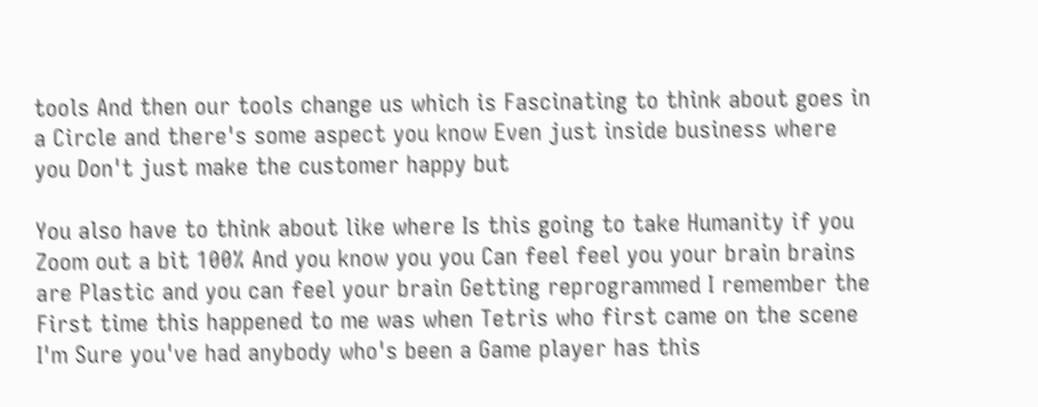tools And then our tools change us which is Fascinating to think about goes in a Circle and there's some aspect you know Even just inside business where you Don't just make the customer happy but

You also have to think about like where Is this going to take Humanity if you Zoom out a bit 100% And you know you you Can feel feel you your brain brains are Plastic and you can feel your brain Getting reprogrammed I remember the First time this happened to me was when Tetris who first came on the scene I'm Sure you've had anybody who's been a Game player has this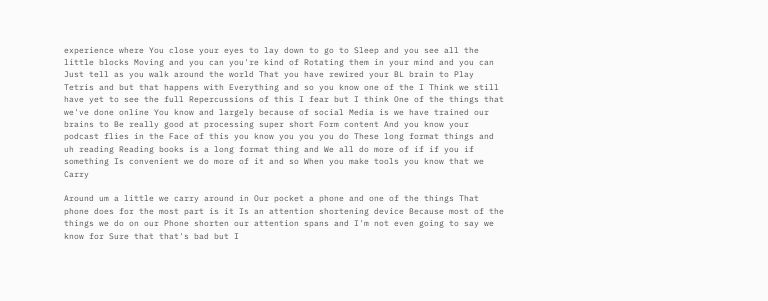experience where You close your eyes to lay down to go to Sleep and you see all the little blocks Moving and you can you're kind of Rotating them in your mind and you can Just tell as you walk around the world That you have rewired your BL brain to Play Tetris and but that happens with Everything and so you know one of the I Think we still have yet to see the full Repercussions of this I fear but I think One of the things that we've done online You know and largely because of social Media is we have trained our brains to Be really good at processing super short Form content And you know your podcast flies in the Face of this you know you you you do These long format things and uh reading Reading books is a long format thing and We all do more of if if you if something Is convenient we do more of it and so When you make tools you know that we Carry

Around um a little we carry around in Our pocket a phone and one of the things That phone does for the most part is it Is an attention shortening device Because most of the things we do on our Phone shorten our attention spans and I'm not even going to say we know for Sure that that's bad but I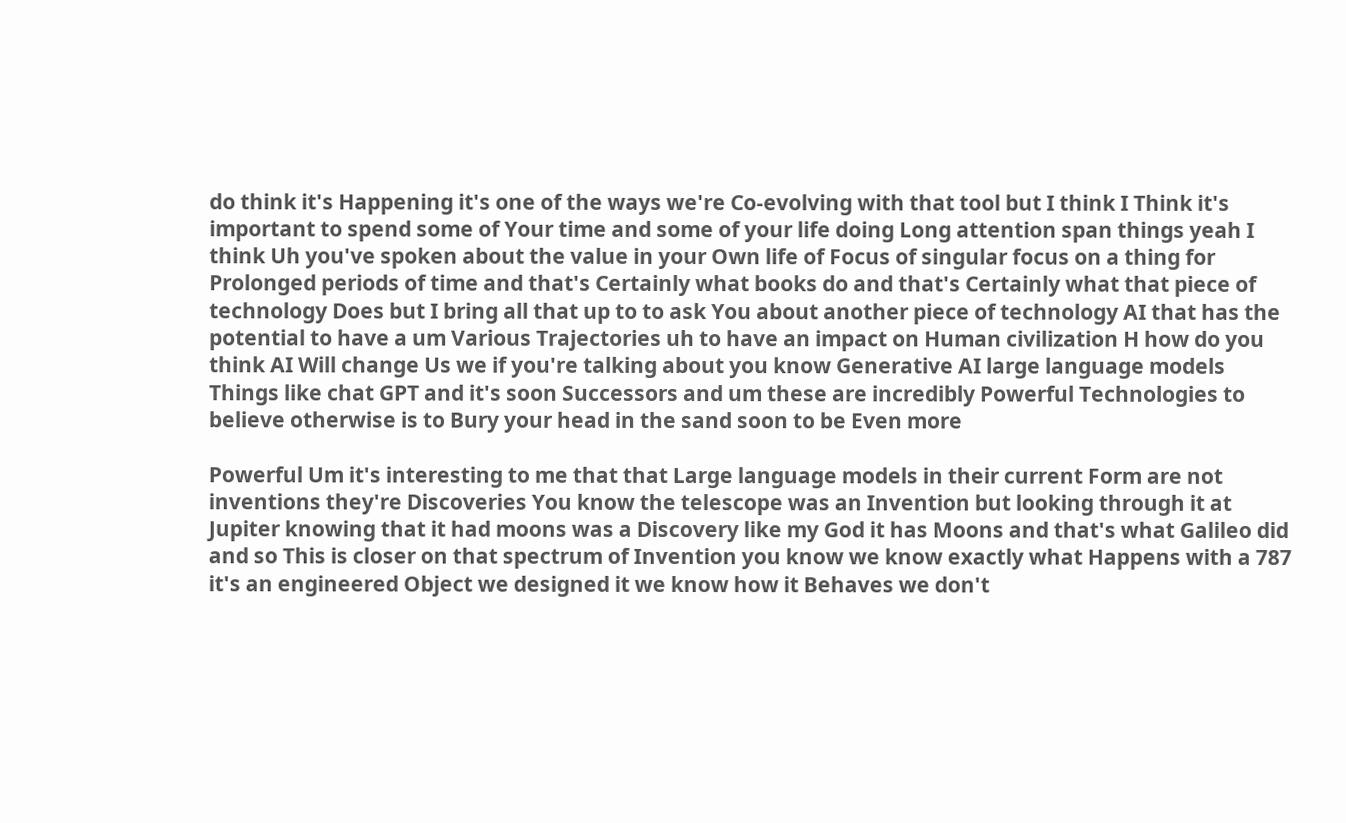do think it's Happening it's one of the ways we're Co-evolving with that tool but I think I Think it's important to spend some of Your time and some of your life doing Long attention span things yeah I think Uh you've spoken about the value in your Own life of Focus of singular focus on a thing for Prolonged periods of time and that's Certainly what books do and that's Certainly what that piece of technology Does but I bring all that up to to ask You about another piece of technology AI that has the potential to have a um Various Trajectories uh to have an impact on Human civilization H how do you think AI Will change Us we if you're talking about you know Generative AI large language models Things like chat GPT and it's soon Successors and um these are incredibly Powerful Technologies to believe otherwise is to Bury your head in the sand soon to be Even more

Powerful Um it's interesting to me that that Large language models in their current Form are not inventions they're Discoveries You know the telescope was an Invention but looking through it at Jupiter knowing that it had moons was a Discovery like my God it has Moons and that's what Galileo did and so This is closer on that spectrum of Invention you know we know exactly what Happens with a 787 it's an engineered Object we designed it we know how it Behaves we don't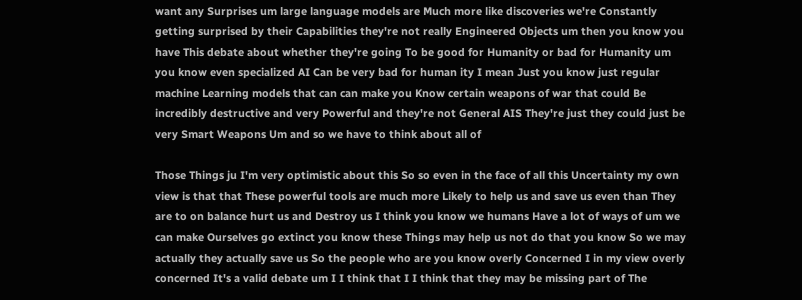want any Surprises um large language models are Much more like discoveries we're Constantly getting surprised by their Capabilities they're not really Engineered Objects um then you know you have This debate about whether they're going To be good for Humanity or bad for Humanity um you know even specialized AI Can be very bad for human ity I mean Just you know just regular machine Learning models that can can make you Know certain weapons of war that could Be incredibly destructive and very Powerful and they're not General AIS They're just they could just be very Smart Weapons Um and so we have to think about all of

Those Things ju I'm very optimistic about this So so even in the face of all this Uncertainty my own view is that that These powerful tools are much more Likely to help us and save us even than They are to on balance hurt us and Destroy us I think you know we humans Have a lot of ways of um we can make Ourselves go extinct you know these Things may help us not do that you know So we may actually they actually save us So the people who are you know overly Concerned I in my view overly concerned It's a valid debate um I I think that I I think that they may be missing part of The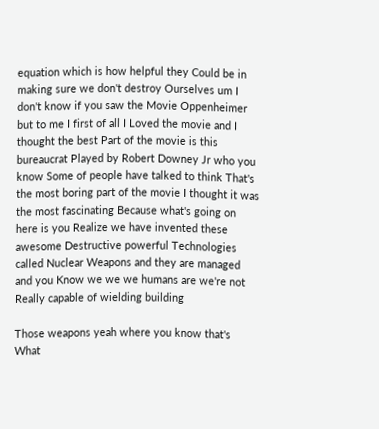equation which is how helpful they Could be in making sure we don't destroy Ourselves um I don't know if you saw the Movie Oppenheimer but to me I first of all I Loved the movie and I thought the best Part of the movie is this bureaucrat Played by Robert Downey Jr who you know Some of people have talked to think That's the most boring part of the movie I thought it was the most fascinating Because what's going on here is you Realize we have invented these awesome Destructive powerful Technologies called Nuclear Weapons and they are managed and you Know we we we humans are we're not Really capable of wielding building

Those weapons yeah where you know that's What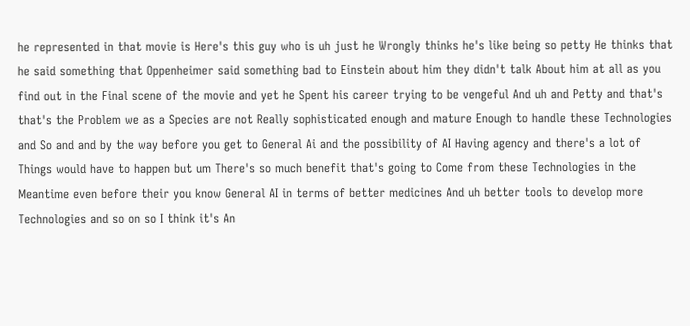he represented in that movie is Here's this guy who is uh just he Wrongly thinks he's like being so petty He thinks that he said something that Oppenheimer said something bad to Einstein about him they didn't talk About him at all as you find out in the Final scene of the movie and yet he Spent his career trying to be vengeful And uh and Petty and that's that's the Problem we as a Species are not Really sophisticated enough and mature Enough to handle these Technologies and So and and by the way before you get to General Ai and the possibility of AI Having agency and there's a lot of Things would have to happen but um There's so much benefit that's going to Come from these Technologies in the Meantime even before their you know General AI in terms of better medicines And uh better tools to develop more Technologies and so on so I think it's An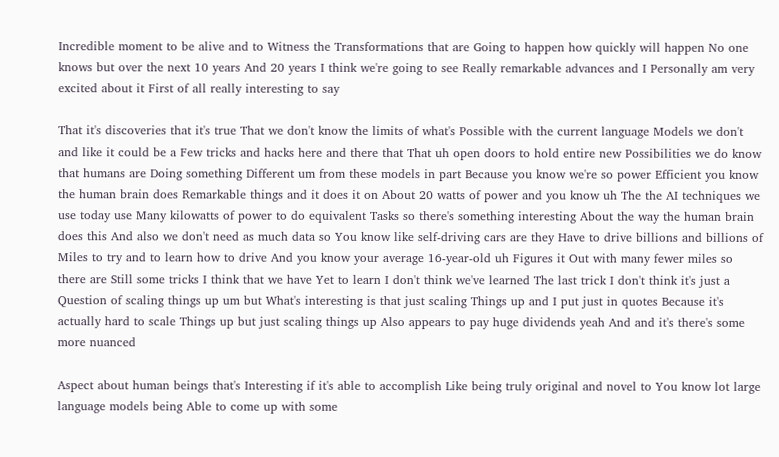Incredible moment to be alive and to Witness the Transformations that are Going to happen how quickly will happen No one knows but over the next 10 years And 20 years I think we're going to see Really remarkable advances and I Personally am very excited about it First of all really interesting to say

That it's discoveries that it's true That we don't know the limits of what's Possible with the current language Models we don't and like it could be a Few tricks and hacks here and there that That uh open doors to hold entire new Possibilities we do know that humans are Doing something Different um from these models in part Because you know we're so power Efficient you know the human brain does Remarkable things and it does it on About 20 watts of power and you know uh The the AI techniques we use today use Many kilowatts of power to do equivalent Tasks so there's something interesting About the way the human brain does this And also we don't need as much data so You know like self-driving cars are they Have to drive billions and billions of Miles to try and to learn how to drive And you know your average 16-year-old uh Figures it Out with many fewer miles so there are Still some tricks I think that we have Yet to learn I don't think we've learned The last trick I don't think it's just a Question of scaling things up um but What's interesting is that just scaling Things up and I put just in quotes Because it's actually hard to scale Things up but just scaling things up Also appears to pay huge dividends yeah And and it's there's some more nuanced

Aspect about human beings that's Interesting if it's able to accomplish Like being truly original and novel to You know lot large language models being Able to come up with some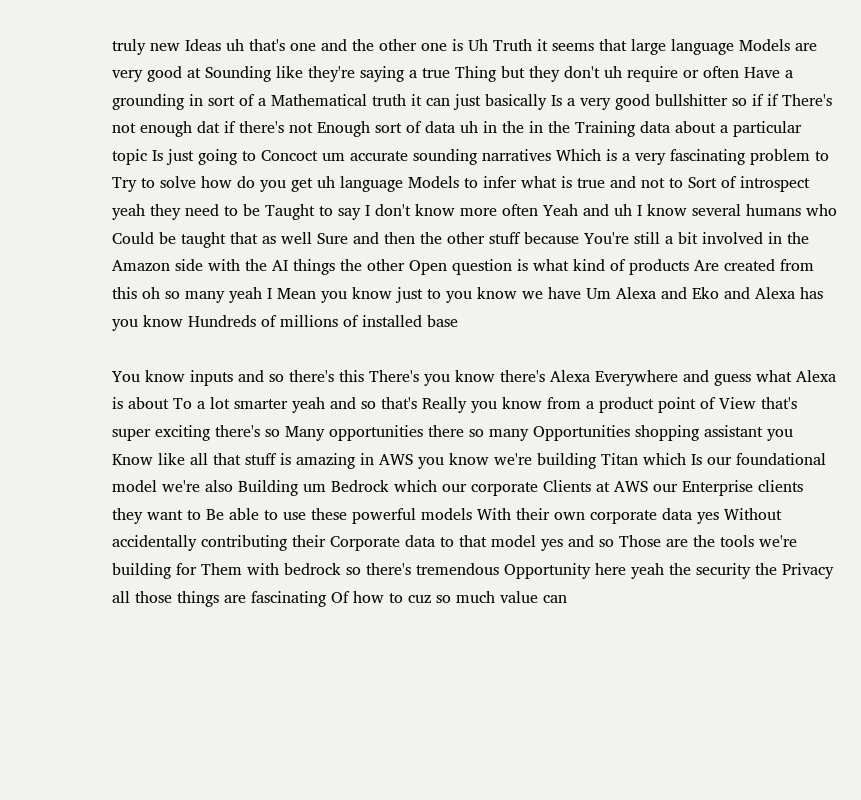truly new Ideas uh that's one and the other one is Uh Truth it seems that large language Models are very good at Sounding like they're saying a true Thing but they don't uh require or often Have a grounding in sort of a Mathematical truth it can just basically Is a very good bullshitter so if if There's not enough dat if there's not Enough sort of data uh in the in the Training data about a particular topic Is just going to Concoct um accurate sounding narratives Which is a very fascinating problem to Try to solve how do you get uh language Models to infer what is true and not to Sort of introspect yeah they need to be Taught to say I don't know more often Yeah and uh I know several humans who Could be taught that as well Sure and then the other stuff because You're still a bit involved in the Amazon side with the AI things the other Open question is what kind of products Are created from this oh so many yeah I Mean you know just to you know we have Um Alexa and Eko and Alexa has you know Hundreds of millions of installed base

You know inputs and so there's this There's you know there's Alexa Everywhere and guess what Alexa is about To a lot smarter yeah and so that's Really you know from a product point of View that's super exciting there's so Many opportunities there so many Opportunities shopping assistant you Know like all that stuff is amazing in AWS you know we're building Titan which Is our foundational model we're also Building um Bedrock which our corporate Clients at AWS our Enterprise clients they want to Be able to use these powerful models With their own corporate data yes Without accidentally contributing their Corporate data to that model yes and so Those are the tools we're building for Them with bedrock so there's tremendous Opportunity here yeah the security the Privacy all those things are fascinating Of how to cuz so much value can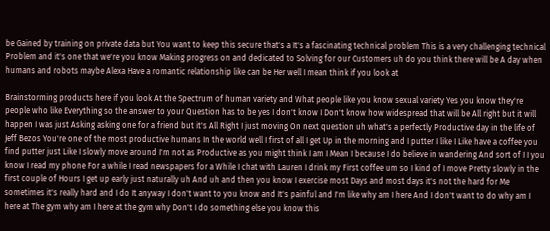be Gained by training on private data but You want to keep this secure that's a It's a fascinating technical problem This is a very challenging technical Problem and it's one that we're you know Making progress on and dedicated to Solving for our Customers uh do you think there will be A day when humans and robots maybe Alexa Have a romantic relationship like can be Her well I mean think if you look at

Brainstorming products here if you look At the Spectrum of human variety and What people like you know sexual variety Yes you know they're people who like Everything so the answer to your Question has to be yes I don't know I Don't know how widespread that will be All right but it will happen I was just Asking asking one for a friend but it's All Right I just moving On next question uh what's a perfectly Productive day in the life of Jeff Bezos You're one of the most productive humans In the world well I first of all I get Up in the morning and I putter I like I Like have a coffee you find putter just Like I slowly move around I'm not as Productive as you might think I am I Mean I because I do believe in wandering And sort of I I you know I read my phone For a while I read newspapers for a While I chat with Lauren I drink my First coffee um so I kind of I move Pretty slowly in the first couple of Hours I get up early just naturally uh And uh and then you know I exercise most Days and most days it's not the hard for Me sometimes it's really hard and I do It anyway I don't want to you know and It's painful and I'm like why am I here And I don't want to do why am I here at The gym why am I here at the gym why Don't I do something else you know this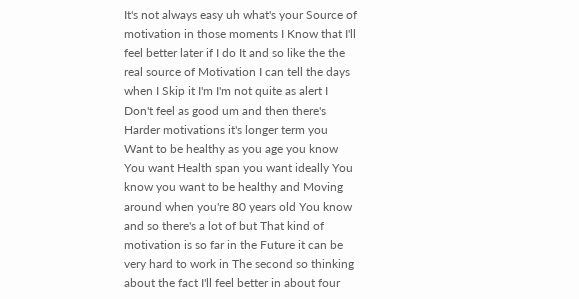It's not always easy uh what's your Source of motivation in those moments I Know that I'll feel better later if I do It and so like the the real source of Motivation I can tell the days when I Skip it I'm I'm not quite as alert I Don't feel as good um and then there's Harder motivations it's longer term you Want to be healthy as you age you know You want Health span you want ideally You know you want to be healthy and Moving around when you're 80 years old You know and so there's a lot of but That kind of motivation is so far in the Future it can be very hard to work in The second so thinking about the fact I'll feel better in about four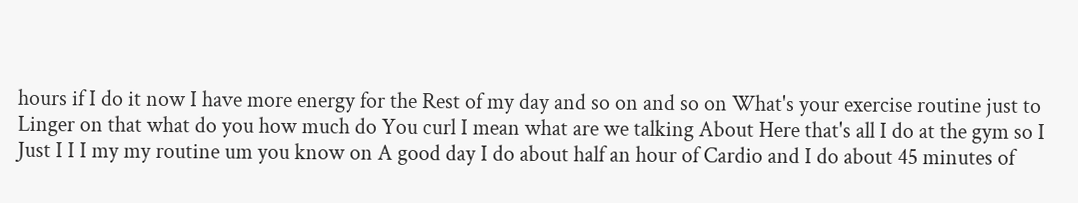hours if I do it now I have more energy for the Rest of my day and so on and so on What's your exercise routine just to Linger on that what do you how much do You curl I mean what are we talking About Here that's all I do at the gym so I Just I I I my my routine um you know on A good day I do about half an hour of Cardio and I do about 45 minutes of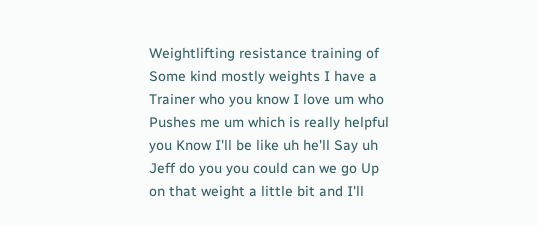Weightlifting resistance training of Some kind mostly weights I have a Trainer who you know I love um who Pushes me um which is really helpful you Know I'll be like uh he'll Say uh Jeff do you you could can we go Up on that weight a little bit and I'll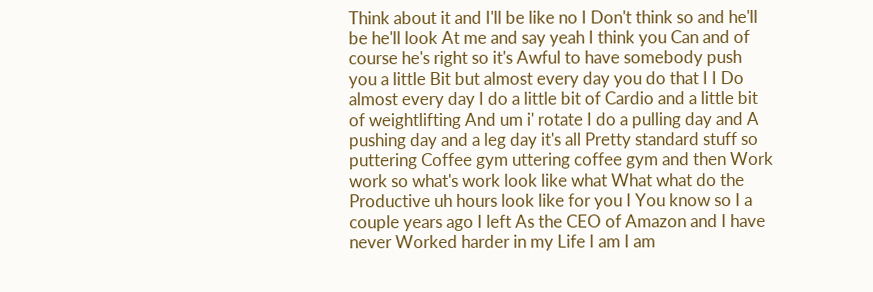Think about it and I'll be like no I Don't think so and he'll be he'll look At me and say yeah I think you Can and of course he's right so it's Awful to have somebody push you a little Bit but almost every day you do that I I Do almost every day I do a little bit of Cardio and a little bit of weightlifting And um i' rotate I do a pulling day and A pushing day and a leg day it's all Pretty standard stuff so puttering Coffee gym uttering coffee gym and then Work work so what's work look like what What what do the Productive uh hours look like for you I You know so I a couple years ago I left As the CEO of Amazon and I have never Worked harder in my Life I am I am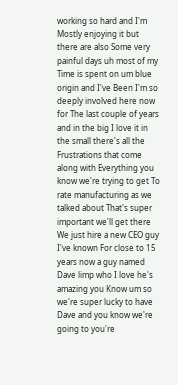working so hard and I'm Mostly enjoying it but there are also Some very painful days uh most of my Time is spent on um blue origin and I've Been I'm so deeply involved here now for The last couple of years and in the big I love it in the small there's all the Frustrations that come along with Everything you know we're trying to get To rate manufacturing as we talked about That's super important we'll get there We just hire a new CEO guy I've known For close to 15 years now a guy named Dave limp who I love he's amazing you Know um so we're super lucky to have Dave and you know we're going to you're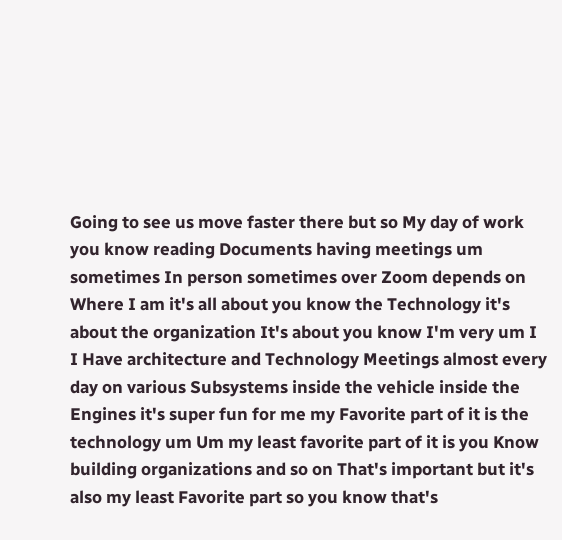Going to see us move faster there but so My day of work you know reading Documents having meetings um sometimes In person sometimes over Zoom depends on Where I am it's all about you know the Technology it's about the organization It's about you know I'm very um I I Have architecture and Technology Meetings almost every day on various Subsystems inside the vehicle inside the Engines it's super fun for me my Favorite part of it is the technology um Um my least favorite part of it is you Know building organizations and so on That's important but it's also my least Favorite part so you know that's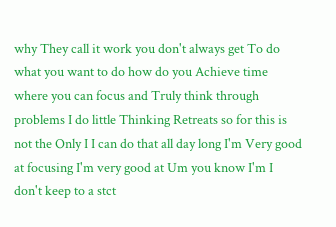why They call it work you don't always get To do what you want to do how do you Achieve time where you can focus and Truly think through problems I do little Thinking Retreats so for this is not the Only I I can do that all day long I'm Very good at focusing I'm very good at Um you know I'm I don't keep to a stct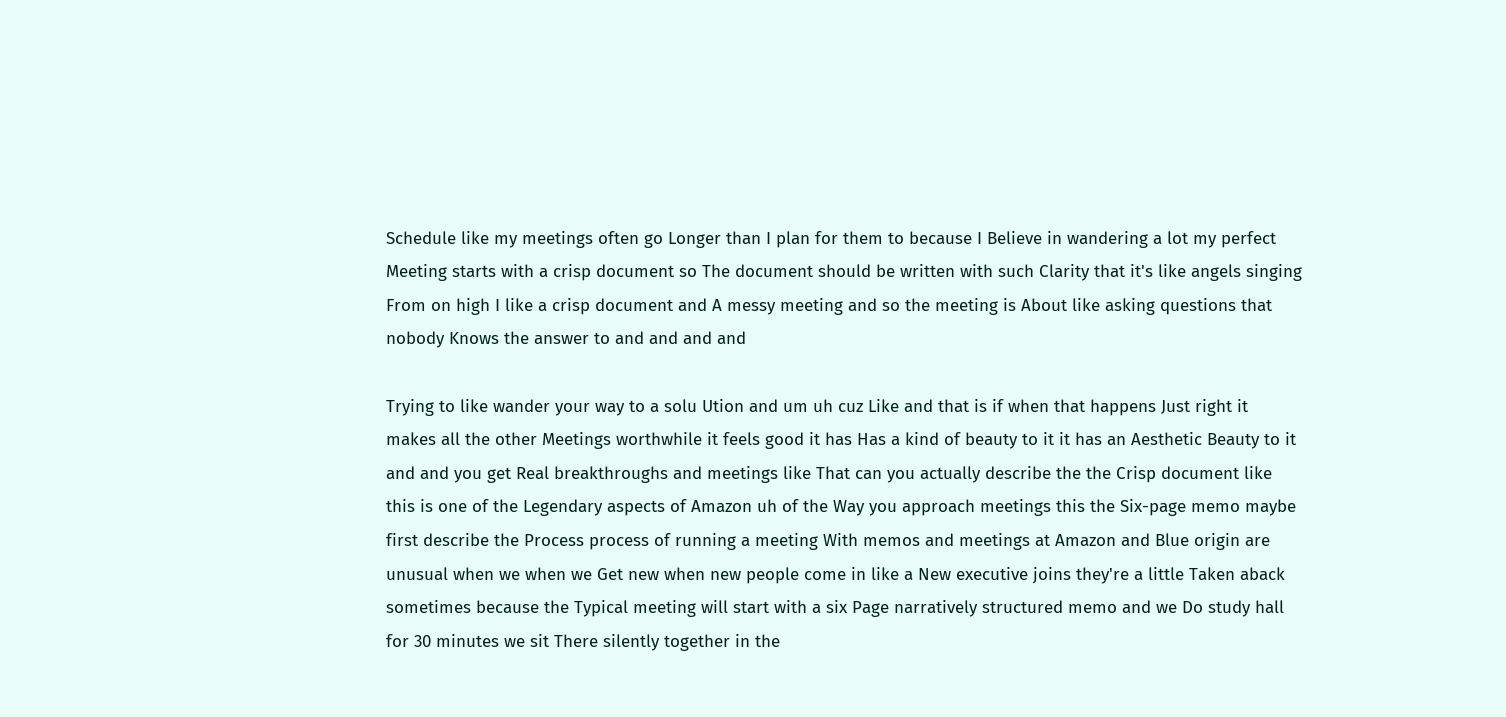Schedule like my meetings often go Longer than I plan for them to because I Believe in wandering a lot my perfect Meeting starts with a crisp document so The document should be written with such Clarity that it's like angels singing From on high I like a crisp document and A messy meeting and so the meeting is About like asking questions that nobody Knows the answer to and and and and

Trying to like wander your way to a solu Ution and um uh cuz Like and that is if when that happens Just right it makes all the other Meetings worthwhile it feels good it has Has a kind of beauty to it it has an Aesthetic Beauty to it and and you get Real breakthroughs and meetings like That can you actually describe the the Crisp document like this is one of the Legendary aspects of Amazon uh of the Way you approach meetings this the Six-page memo maybe first describe the Process process of running a meeting With memos and meetings at Amazon and Blue origin are unusual when we when we Get new when new people come in like a New executive joins they're a little Taken aback sometimes because the Typical meeting will start with a six Page narratively structured memo and we Do study hall for 30 minutes we sit There silently together in the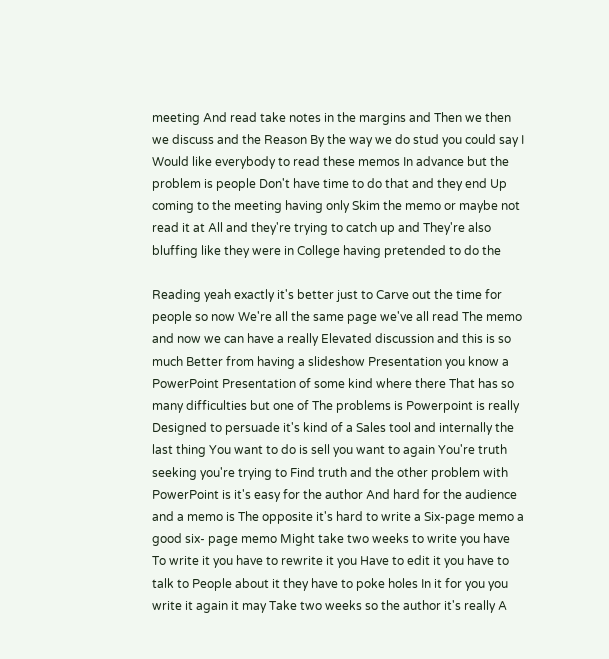meeting And read take notes in the margins and Then we then we discuss and the Reason By the way we do stud you could say I Would like everybody to read these memos In advance but the problem is people Don't have time to do that and they end Up coming to the meeting having only Skim the memo or maybe not read it at All and they're trying to catch up and They're also bluffing like they were in College having pretended to do the

Reading yeah exactly it's better just to Carve out the time for people so now We're all the same page we've all read The memo and now we can have a really Elevated discussion and this is so much Better from having a slideshow Presentation you know a PowerPoint Presentation of some kind where there That has so many difficulties but one of The problems is Powerpoint is really Designed to persuade it's kind of a Sales tool and internally the last thing You want to do is sell you want to again You're truth seeking you're trying to Find truth and the other problem with PowerPoint is it's easy for the author And hard for the audience and a memo is The opposite it's hard to write a Six-page memo a good six- page memo Might take two weeks to write you have To write it you have to rewrite it you Have to edit it you have to talk to People about it they have to poke holes In it for you you write it again it may Take two weeks so the author it's really A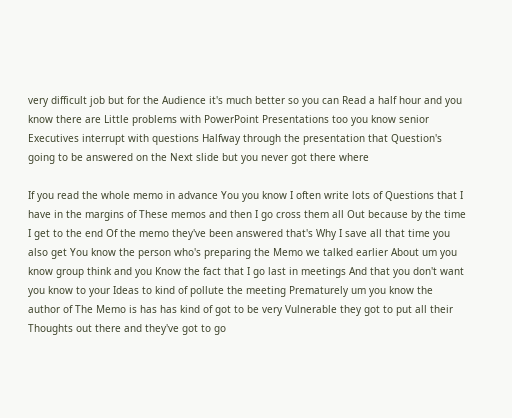very difficult job but for the Audience it's much better so you can Read a half hour and you know there are Little problems with PowerPoint Presentations too you know senior Executives interrupt with questions Halfway through the presentation that Question's going to be answered on the Next slide but you never got there where

If you read the whole memo in advance You you know I often write lots of Questions that I have in the margins of These memos and then I go cross them all Out because by the time I get to the end Of the memo they've been answered that's Why I save all that time you also get You know the person who's preparing the Memo we talked earlier About um you know group think and you Know the fact that I go last in meetings And that you don't want you know to your Ideas to kind of pollute the meeting Prematurely um you know the author of The Memo is has has kind of got to be very Vulnerable they got to put all their Thoughts out there and they've got to go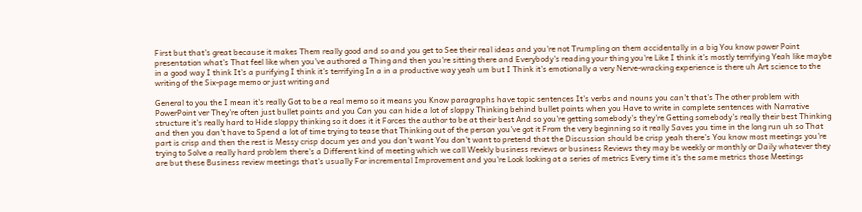First but that's great because it makes Them really good and so and you get to See their real ideas and you're not Trumpling on them accidentally in a big You know power Point presentation what's That feel like when you've authored a Thing and then you're sitting there and Everybody's reading your thing you're Like I think it's mostly terrifying Yeah like maybe in a good way I think It's a purifying I think it's terrifying In a in a productive way yeah um but I Think it's emotionally a very Nerve-wracking experience is there uh Art science to the writing of the Six-page memo or just writing and

General to you the I mean it's really Got to be a real memo so it means you Know paragraphs have topic sentences It's verbs and nouns you can't that's The other problem with PowerPoint ver They're often just bullet points and you Can you can hide a lot of sloppy Thinking behind bullet points when you Have to write in complete sentences with Narrative structure it's really hard to Hide sloppy thinking so it does it it Forces the author to be at their best And so you're getting somebody's they're Getting somebody's really their best Thinking and then you don't have to Spend a lot of time trying to tease that Thinking out of the person you've got it From the very beginning so it really Saves you time in the long run uh so That part is crisp and then the rest is Messy crisp docum yes and you don't want You don't want to pretend that the Discussion should be crisp yeah there's You know most meetings you're trying to Solve a really hard problem there's a Different kind of meeting which we call Weekly business reviews or business Reviews they may be weekly or monthly or Daily whatever they are but these Business review meetings that's usually For incremental Improvement and you're Look looking at a series of metrics Every time it's the same metrics those Meetings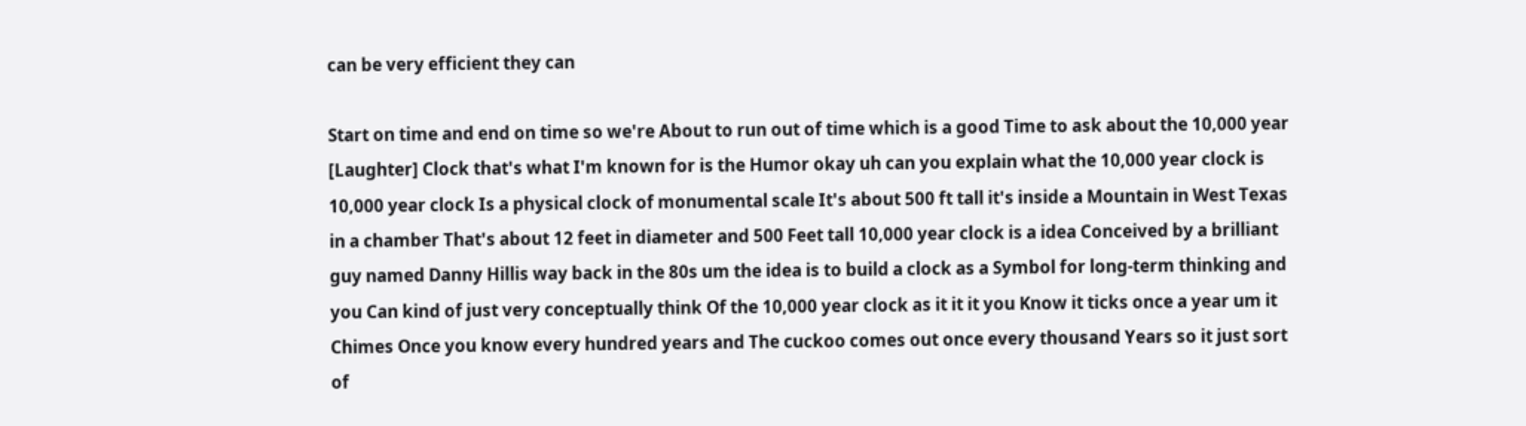can be very efficient they can

Start on time and end on time so we're About to run out of time which is a good Time to ask about the 10,000 year [Laughter] Clock that's what I'm known for is the Humor okay uh can you explain what the 10,000 year clock is 10,000 year clock Is a physical clock of monumental scale It's about 500 ft tall it's inside a Mountain in West Texas in a chamber That's about 12 feet in diameter and 500 Feet tall 10,000 year clock is a idea Conceived by a brilliant guy named Danny Hillis way back in the 80s um the idea is to build a clock as a Symbol for long-term thinking and you Can kind of just very conceptually think Of the 10,000 year clock as it it it you Know it ticks once a year um it Chimes Once you know every hundred years and The cuckoo comes out once every thousand Years so it just sort of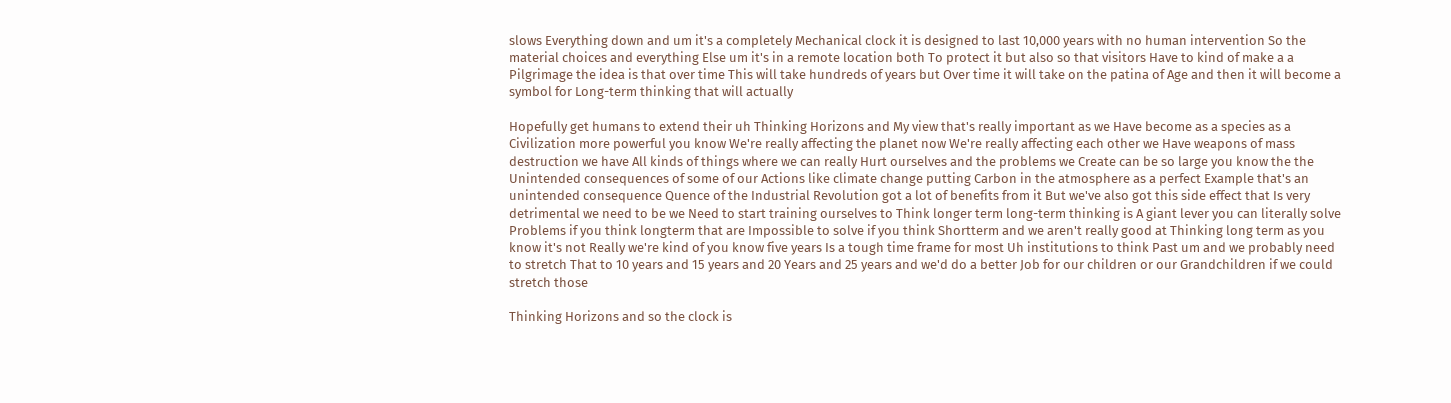slows Everything down and um it's a completely Mechanical clock it is designed to last 10,000 years with no human intervention So the material choices and everything Else um it's in a remote location both To protect it but also so that visitors Have to kind of make a a Pilgrimage the idea is that over time This will take hundreds of years but Over time it will take on the patina of Age and then it will become a symbol for Long-term thinking that will actually

Hopefully get humans to extend their uh Thinking Horizons and My view that's really important as we Have become as a species as a Civilization more powerful you know We're really affecting the planet now We're really affecting each other we Have weapons of mass destruction we have All kinds of things where we can really Hurt ourselves and the problems we Create can be so large you know the the Unintended consequences of some of our Actions like climate change putting Carbon in the atmosphere as a perfect Example that's an unintended consequence Quence of the Industrial Revolution got a lot of benefits from it But we've also got this side effect that Is very detrimental we need to be we Need to start training ourselves to Think longer term long-term thinking is A giant lever you can literally solve Problems if you think longterm that are Impossible to solve if you think Shortterm and we aren't really good at Thinking long term as you know it's not Really we're kind of you know five years Is a tough time frame for most Uh institutions to think Past um and we probably need to stretch That to 10 years and 15 years and 20 Years and 25 years and we'd do a better Job for our children or our Grandchildren if we could stretch those

Thinking Horizons and so the clock is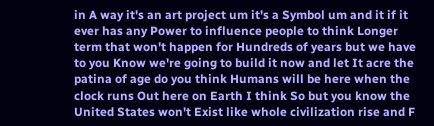in A way it's an art project um it's a Symbol um and it if it ever has any Power to influence people to think Longer term that won't happen for Hundreds of years but we have to you Know we're going to build it now and let It acre the patina of age do you think Humans will be here when the clock runs Out here on Earth I think So but you know the United States won't Exist like whole civilization rise and F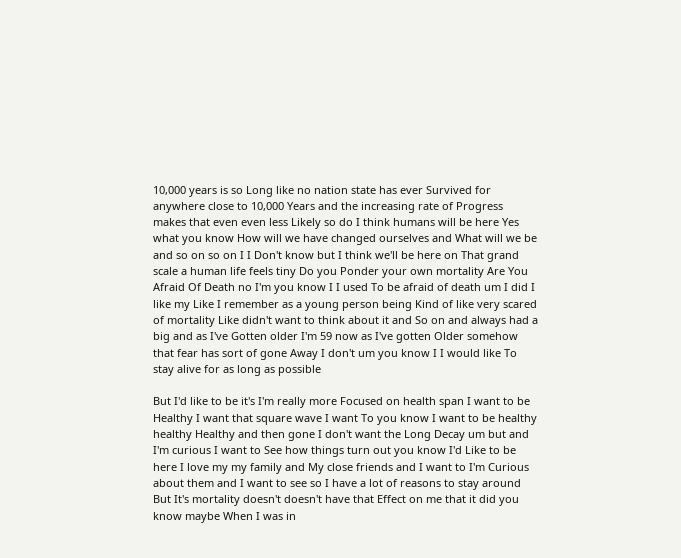10,000 years is so Long like no nation state has ever Survived for anywhere close to 10,000 Years and the increasing rate of Progress makes that even even less Likely so do I think humans will be here Yes what you know How will we have changed ourselves and What will we be and so on so on I I Don't know but I think we'll be here on That grand scale a human life feels tiny Do you Ponder your own mortality Are You Afraid Of Death no I'm you know I I used To be afraid of death um I did I like my Like I remember as a young person being Kind of like very scared of mortality Like didn't want to think about it and So on and always had a big and as I've Gotten older I'm 59 now as I've gotten Older somehow that fear has sort of gone Away I don't um you know I I would like To stay alive for as long as possible

But I'd like to be it's I'm really more Focused on health span I want to be Healthy I want that square wave I want To you know I want to be healthy healthy Healthy and then gone I don't want the Long Decay um but and I'm curious I want to See how things turn out you know I'd Like to be here I love my my family and My close friends and I want to I'm Curious about them and I want to see so I have a lot of reasons to stay around But It's mortality doesn't doesn't have that Effect on me that it did you know maybe When I was in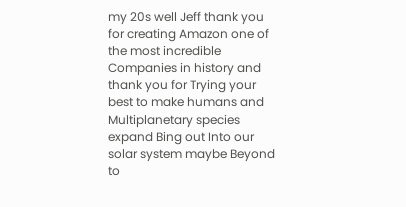my 20s well Jeff thank you for creating Amazon one of the most incredible Companies in history and thank you for Trying your best to make humans and Multiplanetary species expand Bing out Into our solar system maybe Beyond to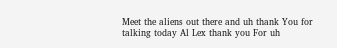Meet the aliens out there and uh thank You for talking today Al Lex thank you For uh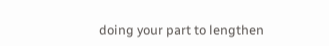doing your part to lengthen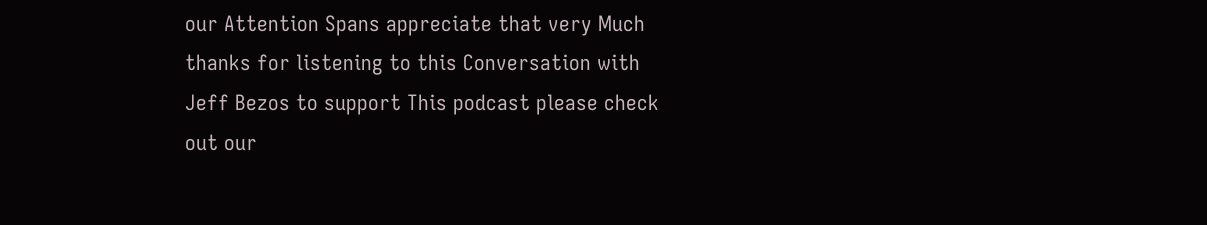our Attention Spans appreciate that very Much thanks for listening to this Conversation with Jeff Bezos to support This podcast please check out our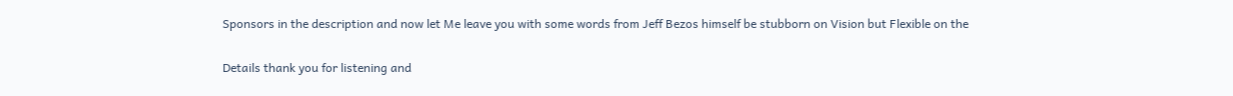Sponsors in the description and now let Me leave you with some words from Jeff Bezos himself be stubborn on Vision but Flexible on the

Details thank you for listening and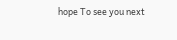hope To see you next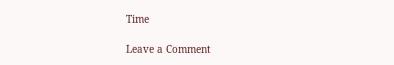Time

Leave a Comment